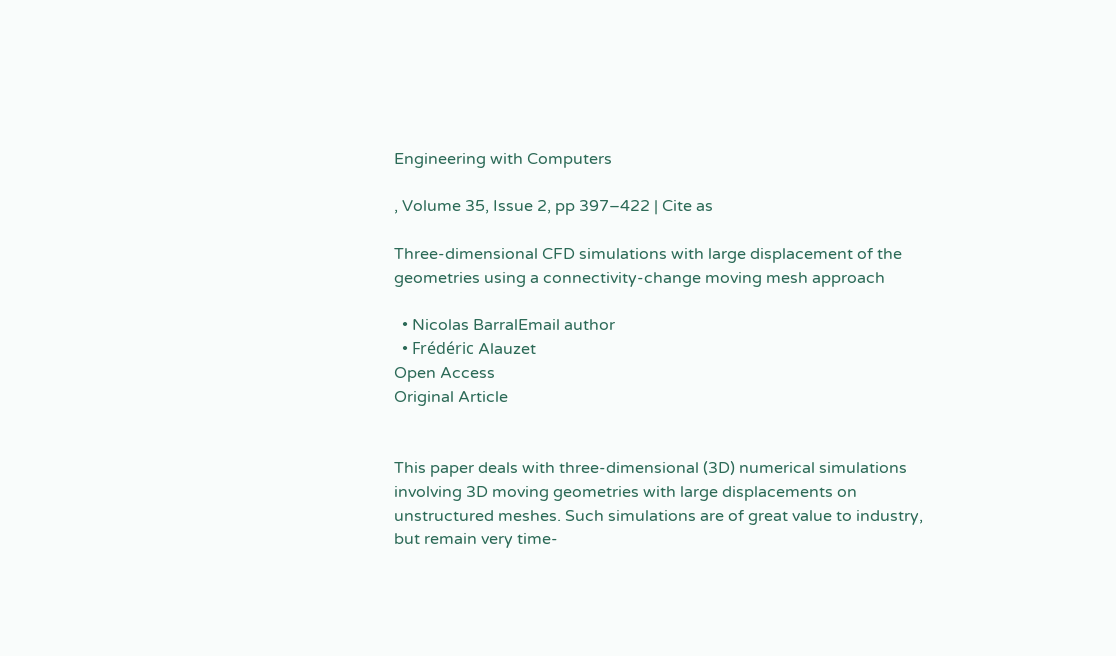Engineering with Computers

, Volume 35, Issue 2, pp 397–422 | Cite as

Three-dimensional CFD simulations with large displacement of the geometries using a connectivity-change moving mesh approach

  • Nicolas BarralEmail author
  • Frédéric Alauzet
Open Access
Original Article


This paper deals with three-dimensional (3D) numerical simulations involving 3D moving geometries with large displacements on unstructured meshes. Such simulations are of great value to industry, but remain very time-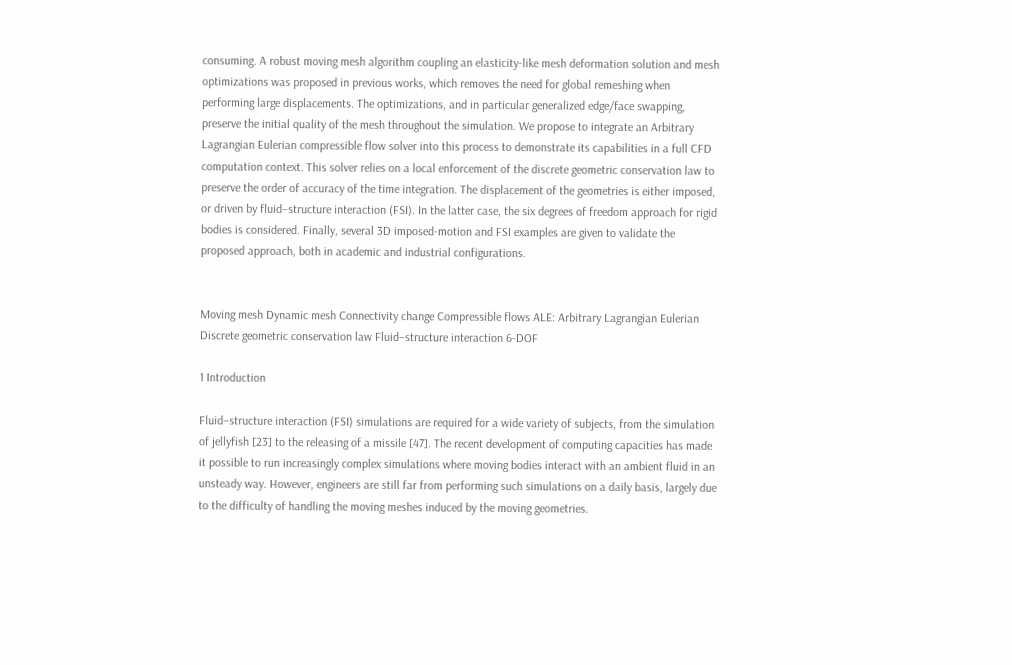consuming. A robust moving mesh algorithm coupling an elasticity-like mesh deformation solution and mesh optimizations was proposed in previous works, which removes the need for global remeshing when performing large displacements. The optimizations, and in particular generalized edge/face swapping, preserve the initial quality of the mesh throughout the simulation. We propose to integrate an Arbitrary Lagrangian Eulerian compressible flow solver into this process to demonstrate its capabilities in a full CFD computation context. This solver relies on a local enforcement of the discrete geometric conservation law to preserve the order of accuracy of the time integration. The displacement of the geometries is either imposed, or driven by fluid–structure interaction (FSI). In the latter case, the six degrees of freedom approach for rigid bodies is considered. Finally, several 3D imposed-motion and FSI examples are given to validate the proposed approach, both in academic and industrial configurations.


Moving mesh Dynamic mesh Connectivity change Compressible flows ALE: Arbitrary Lagrangian Eulerian Discrete geometric conservation law Fluid–structure interaction 6-DOF

1 Introduction

Fluid–structure interaction (FSI) simulations are required for a wide variety of subjects, from the simulation of jellyfish [23] to the releasing of a missile [47]. The recent development of computing capacities has made it possible to run increasingly complex simulations where moving bodies interact with an ambient fluid in an unsteady way. However, engineers are still far from performing such simulations on a daily basis, largely due to the difficulty of handling the moving meshes induced by the moving geometries.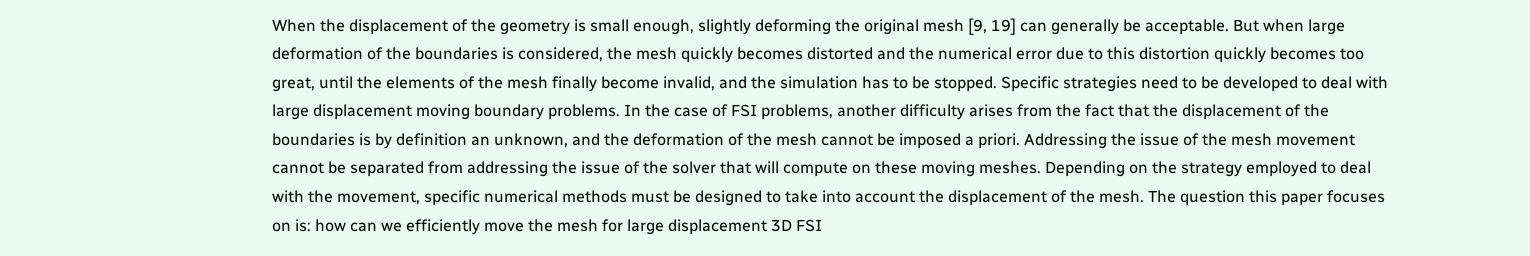When the displacement of the geometry is small enough, slightly deforming the original mesh [9, 19] can generally be acceptable. But when large deformation of the boundaries is considered, the mesh quickly becomes distorted and the numerical error due to this distortion quickly becomes too great, until the elements of the mesh finally become invalid, and the simulation has to be stopped. Specific strategies need to be developed to deal with large displacement moving boundary problems. In the case of FSI problems, another difficulty arises from the fact that the displacement of the boundaries is by definition an unknown, and the deformation of the mesh cannot be imposed a priori. Addressing the issue of the mesh movement cannot be separated from addressing the issue of the solver that will compute on these moving meshes. Depending on the strategy employed to deal with the movement, specific numerical methods must be designed to take into account the displacement of the mesh. The question this paper focuses on is: how can we efficiently move the mesh for large displacement 3D FSI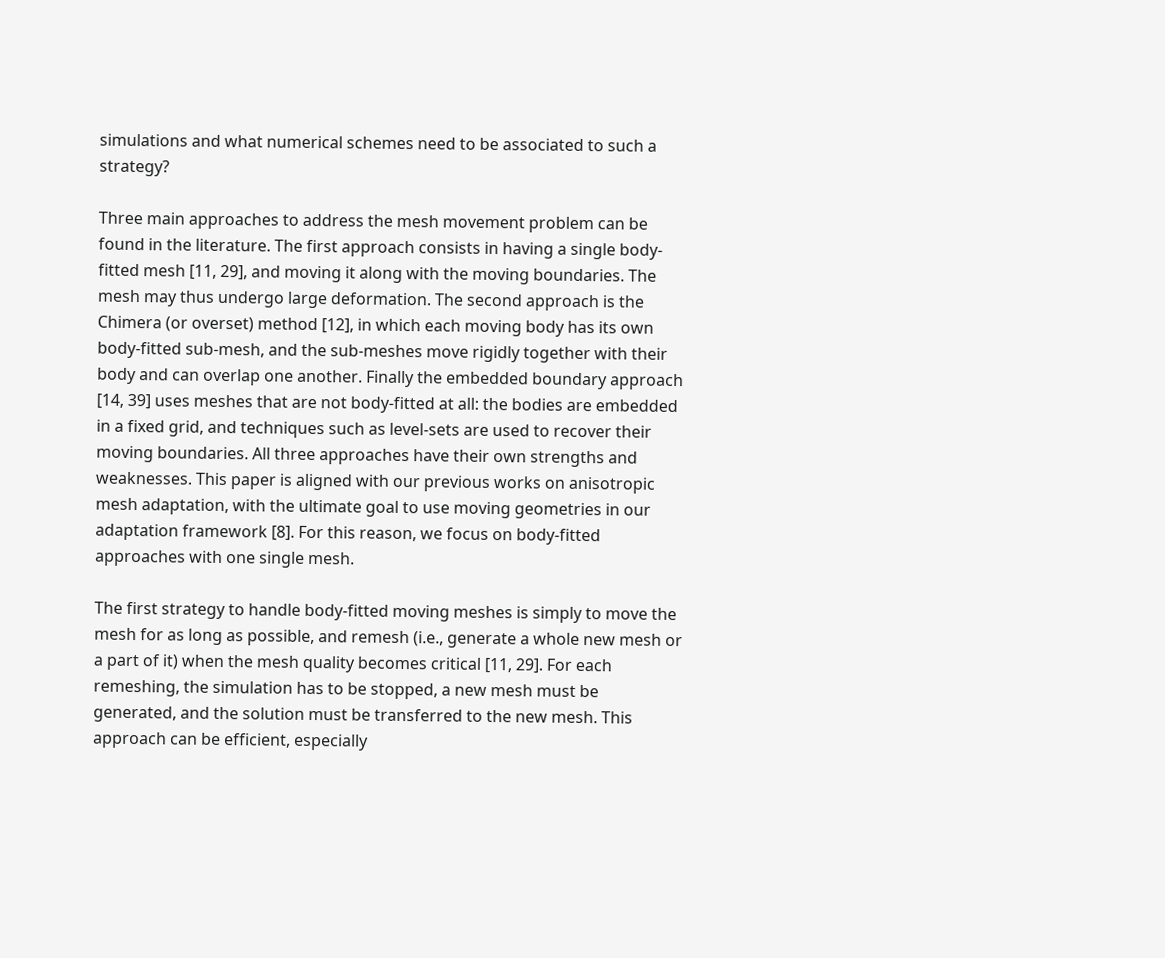simulations and what numerical schemes need to be associated to such a strategy?

Three main approaches to address the mesh movement problem can be found in the literature. The first approach consists in having a single body-fitted mesh [11, 29], and moving it along with the moving boundaries. The mesh may thus undergo large deformation. The second approach is the Chimera (or overset) method [12], in which each moving body has its own body-fitted sub-mesh, and the sub-meshes move rigidly together with their body and can overlap one another. Finally the embedded boundary approach [14, 39] uses meshes that are not body-fitted at all: the bodies are embedded in a fixed grid, and techniques such as level-sets are used to recover their moving boundaries. All three approaches have their own strengths and weaknesses. This paper is aligned with our previous works on anisotropic mesh adaptation, with the ultimate goal to use moving geometries in our adaptation framework [8]. For this reason, we focus on body-fitted approaches with one single mesh.

The first strategy to handle body-fitted moving meshes is simply to move the mesh for as long as possible, and remesh (i.e., generate a whole new mesh or a part of it) when the mesh quality becomes critical [11, 29]. For each remeshing, the simulation has to be stopped, a new mesh must be generated, and the solution must be transferred to the new mesh. This approach can be efficient, especially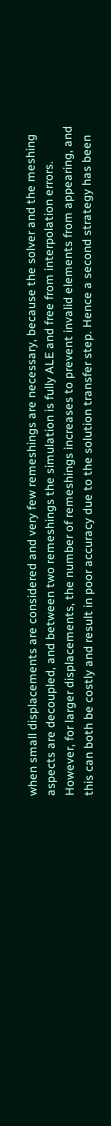when small displacements are considered and very few remeshings are necessary, because the solver and the meshing aspects are decoupled, and between two remeshings the simulation is fully ALE and free from interpolation errors. However, for larger displacements, the number of remeshings increases to prevent invalid elements from appearing, and this can both be costly and result in poor accuracy due to the solution transfer step. Hence a second strategy has been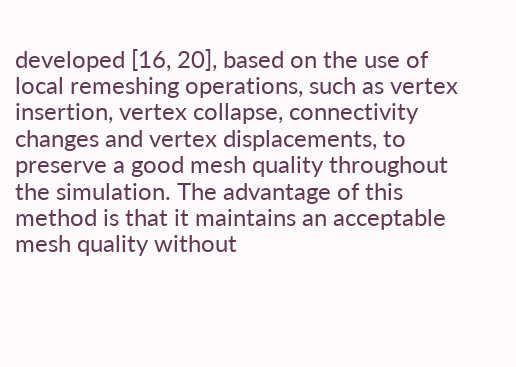developed [16, 20], based on the use of local remeshing operations, such as vertex insertion, vertex collapse, connectivity changes and vertex displacements, to preserve a good mesh quality throughout the simulation. The advantage of this method is that it maintains an acceptable mesh quality without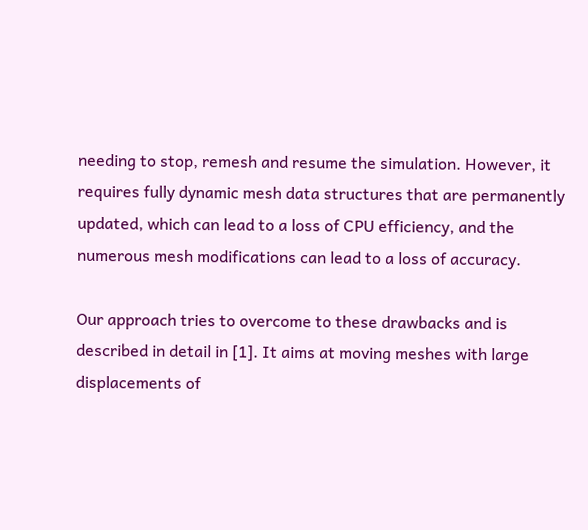needing to stop, remesh and resume the simulation. However, it requires fully dynamic mesh data structures that are permanently updated, which can lead to a loss of CPU efficiency, and the numerous mesh modifications can lead to a loss of accuracy.

Our approach tries to overcome to these drawbacks and is described in detail in [1]. It aims at moving meshes with large displacements of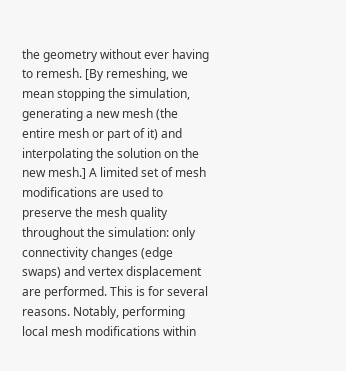the geometry without ever having to remesh. [By remeshing, we mean stopping the simulation, generating a new mesh (the entire mesh or part of it) and interpolating the solution on the new mesh.] A limited set of mesh modifications are used to preserve the mesh quality throughout the simulation: only connectivity changes (edge swaps) and vertex displacement are performed. This is for several reasons. Notably, performing local mesh modifications within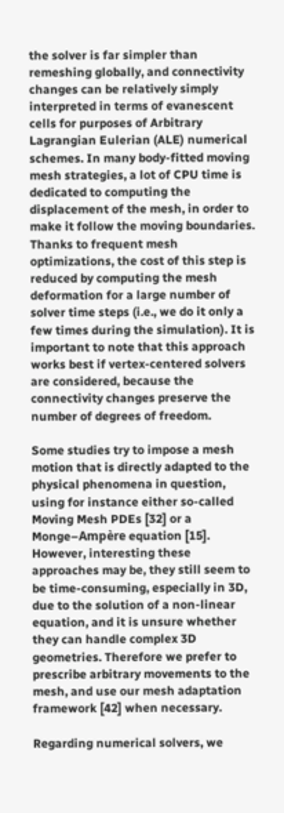the solver is far simpler than remeshing globally, and connectivity changes can be relatively simply interpreted in terms of evanescent cells for purposes of Arbitrary Lagrangian Eulerian (ALE) numerical schemes. In many body-fitted moving mesh strategies, a lot of CPU time is dedicated to computing the displacement of the mesh, in order to make it follow the moving boundaries. Thanks to frequent mesh optimizations, the cost of this step is reduced by computing the mesh deformation for a large number of solver time steps (i.e., we do it only a few times during the simulation). It is important to note that this approach works best if vertex-centered solvers are considered, because the connectivity changes preserve the number of degrees of freedom.

Some studies try to impose a mesh motion that is directly adapted to the physical phenomena in question, using for instance either so-called Moving Mesh PDEs [32] or a Monge–Ampère equation [15]. However, interesting these approaches may be, they still seem to be time-consuming, especially in 3D, due to the solution of a non-linear equation, and it is unsure whether they can handle complex 3D geometries. Therefore we prefer to prescribe arbitrary movements to the mesh, and use our mesh adaptation framework [42] when necessary.

Regarding numerical solvers, we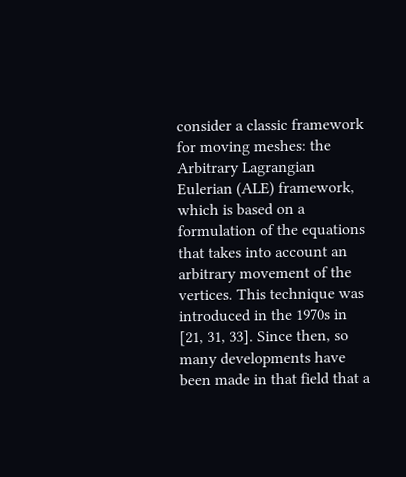consider a classic framework for moving meshes: the Arbitrary Lagrangian Eulerian (ALE) framework, which is based on a formulation of the equations that takes into account an arbitrary movement of the vertices. This technique was introduced in the 1970s in [21, 31, 33]. Since then, so many developments have been made in that field that a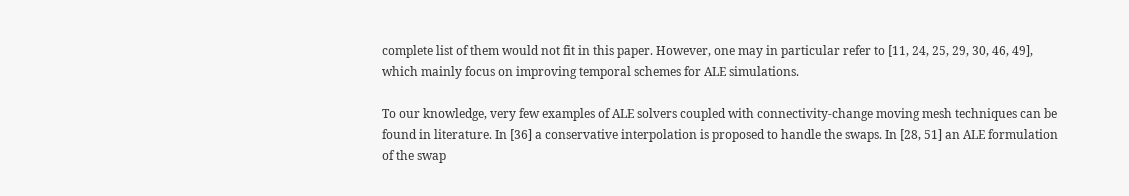complete list of them would not fit in this paper. However, one may in particular refer to [11, 24, 25, 29, 30, 46, 49], which mainly focus on improving temporal schemes for ALE simulations.

To our knowledge, very few examples of ALE solvers coupled with connectivity-change moving mesh techniques can be found in literature. In [36] a conservative interpolation is proposed to handle the swaps. In [28, 51] an ALE formulation of the swap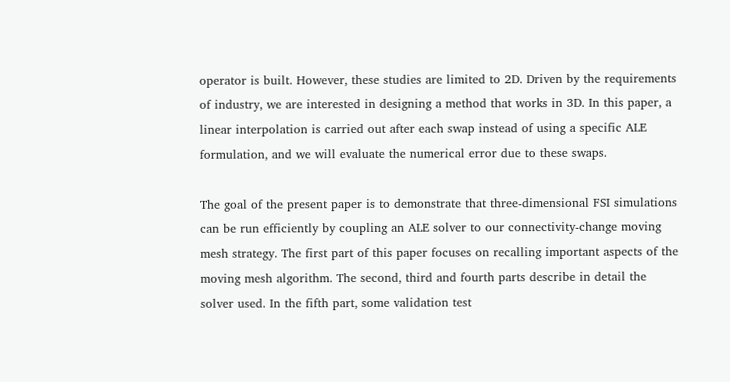operator is built. However, these studies are limited to 2D. Driven by the requirements of industry, we are interested in designing a method that works in 3D. In this paper, a linear interpolation is carried out after each swap instead of using a specific ALE formulation, and we will evaluate the numerical error due to these swaps.

The goal of the present paper is to demonstrate that three-dimensional FSI simulations can be run efficiently by coupling an ALE solver to our connectivity-change moving mesh strategy. The first part of this paper focuses on recalling important aspects of the moving mesh algorithm. The second, third and fourth parts describe in detail the solver used. In the fifth part, some validation test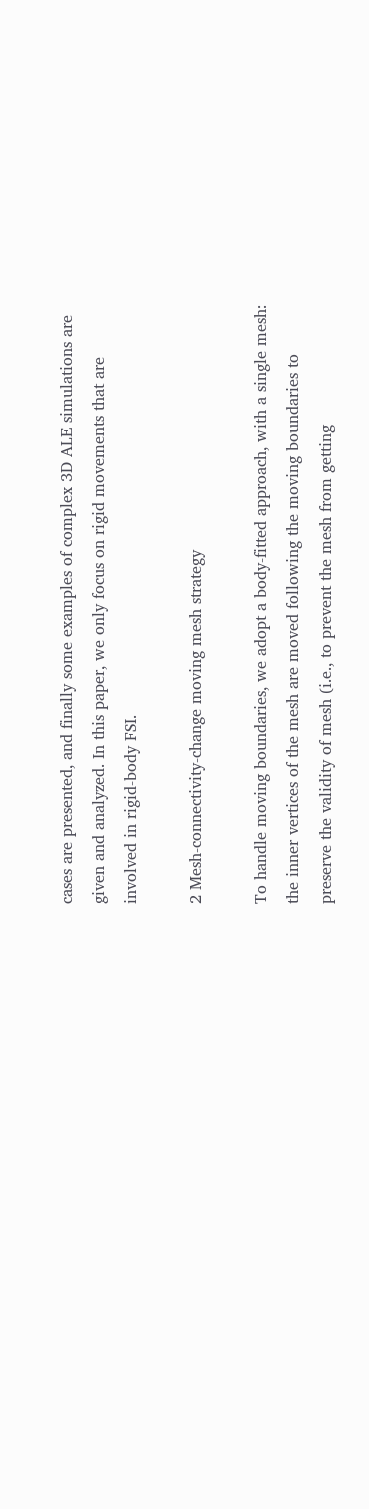cases are presented, and finally some examples of complex 3D ALE simulations are given and analyzed. In this paper, we only focus on rigid movements that are involved in rigid-body FSI.

2 Mesh-connectivity-change moving mesh strategy

To handle moving boundaries, we adopt a body-fitted approach, with a single mesh: the inner vertices of the mesh are moved following the moving boundaries to preserve the validity of mesh (i.e., to prevent the mesh from getting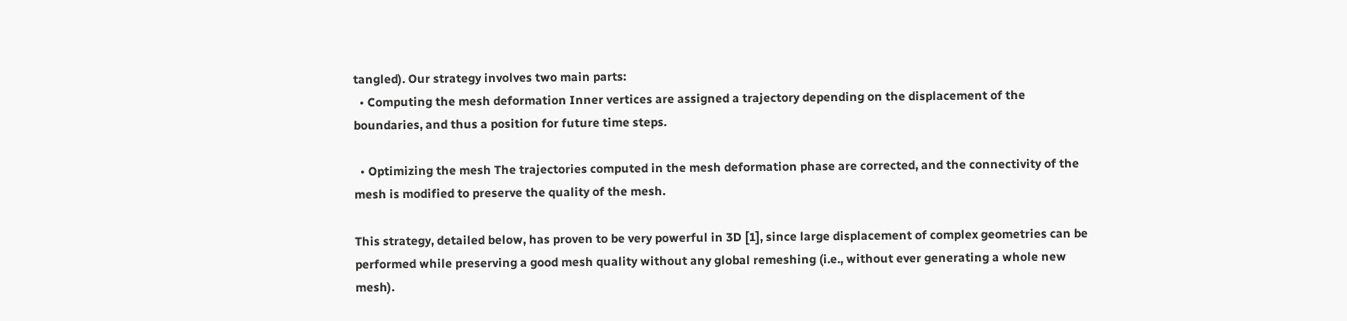tangled). Our strategy involves two main parts:
  • Computing the mesh deformation Inner vertices are assigned a trajectory depending on the displacement of the boundaries, and thus a position for future time steps.

  • Optimizing the mesh The trajectories computed in the mesh deformation phase are corrected, and the connectivity of the mesh is modified to preserve the quality of the mesh.

This strategy, detailed below, has proven to be very powerful in 3D [1], since large displacement of complex geometries can be performed while preserving a good mesh quality without any global remeshing (i.e., without ever generating a whole new mesh).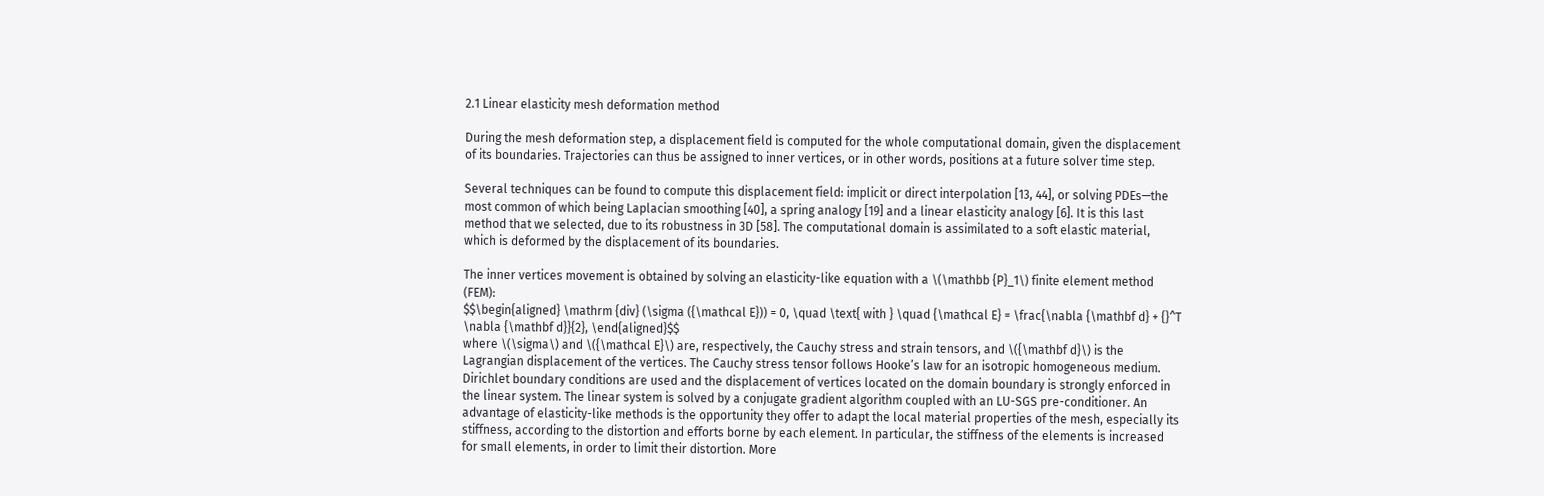2.1 Linear elasticity mesh deformation method

During the mesh deformation step, a displacement field is computed for the whole computational domain, given the displacement of its boundaries. Trajectories can thus be assigned to inner vertices, or in other words, positions at a future solver time step.

Several techniques can be found to compute this displacement field: implicit or direct interpolation [13, 44], or solving PDEs—the most common of which being Laplacian smoothing [40], a spring analogy [19] and a linear elasticity analogy [6]. It is this last method that we selected, due to its robustness in 3D [58]. The computational domain is assimilated to a soft elastic material, which is deformed by the displacement of its boundaries.

The inner vertices movement is obtained by solving an elasticity-like equation with a \(\mathbb {P}_1\) finite element method (FEM):
$$\begin{aligned} \mathrm {div} (\sigma ({\mathcal E})) = 0, \quad \text{ with } \quad {\mathcal E} = \frac{\nabla {\mathbf d} + {}^T \nabla {\mathbf d}}{2}, \end{aligned}$$
where \(\sigma\) and \({\mathcal E}\) are, respectively, the Cauchy stress and strain tensors, and \({\mathbf d}\) is the Lagrangian displacement of the vertices. The Cauchy stress tensor follows Hooke’s law for an isotropic homogeneous medium. Dirichlet boundary conditions are used and the displacement of vertices located on the domain boundary is strongly enforced in the linear system. The linear system is solved by a conjugate gradient algorithm coupled with an LU-SGS pre-conditioner. An advantage of elasticity-like methods is the opportunity they offer to adapt the local material properties of the mesh, especially its stiffness, according to the distortion and efforts borne by each element. In particular, the stiffness of the elements is increased for small elements, in order to limit their distortion. More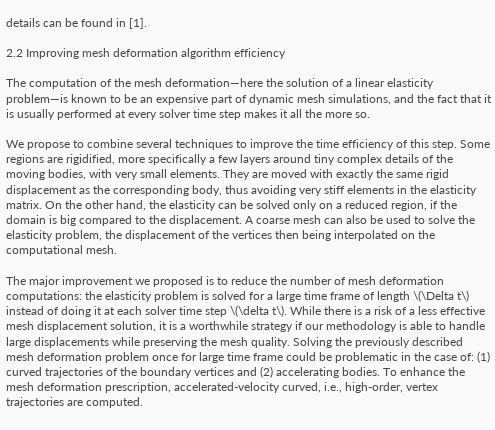details can be found in [1].

2.2 Improving mesh deformation algorithm efficiency

The computation of the mesh deformation—here the solution of a linear elasticity problem—is known to be an expensive part of dynamic mesh simulations, and the fact that it is usually performed at every solver time step makes it all the more so.

We propose to combine several techniques to improve the time efficiency of this step. Some regions are rigidified, more specifically a few layers around tiny complex details of the moving bodies, with very small elements. They are moved with exactly the same rigid displacement as the corresponding body, thus avoiding very stiff elements in the elasticity matrix. On the other hand, the elasticity can be solved only on a reduced region, if the domain is big compared to the displacement. A coarse mesh can also be used to solve the elasticity problem, the displacement of the vertices then being interpolated on the computational mesh.

The major improvement we proposed is to reduce the number of mesh deformation computations: the elasticity problem is solved for a large time frame of length \(\Delta t\) instead of doing it at each solver time step \(\delta t\). While there is a risk of a less effective mesh displacement solution, it is a worthwhile strategy if our methodology is able to handle large displacements while preserving the mesh quality. Solving the previously described mesh deformation problem once for large time frame could be problematic in the case of: (1) curved trajectories of the boundary vertices and (2) accelerating bodies. To enhance the mesh deformation prescription, accelerated-velocity curved, i.e., high-order, vertex trajectories are computed.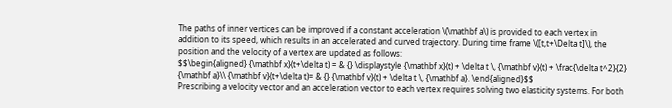The paths of inner vertices can be improved if a constant acceleration \(\mathbf a\) is provided to each vertex in addition to its speed, which results in an accelerated and curved trajectory. During time frame \([t,t+\Delta t]\), the position and the velocity of a vertex are updated as follows:
$$\begin{aligned} {\mathbf x}(t+\delta t) = & {} \displaystyle {\mathbf x}(t) + \delta t \, {\mathbf v}(t) + \frac{\delta t^2}{2} {\mathbf a}\\ {\mathbf v}(t+\delta t)= & {} {\mathbf v}(t) + \delta t \, {\mathbf a}. \end{aligned}$$
Prescribing a velocity vector and an acceleration vector to each vertex requires solving two elasticity systems. For both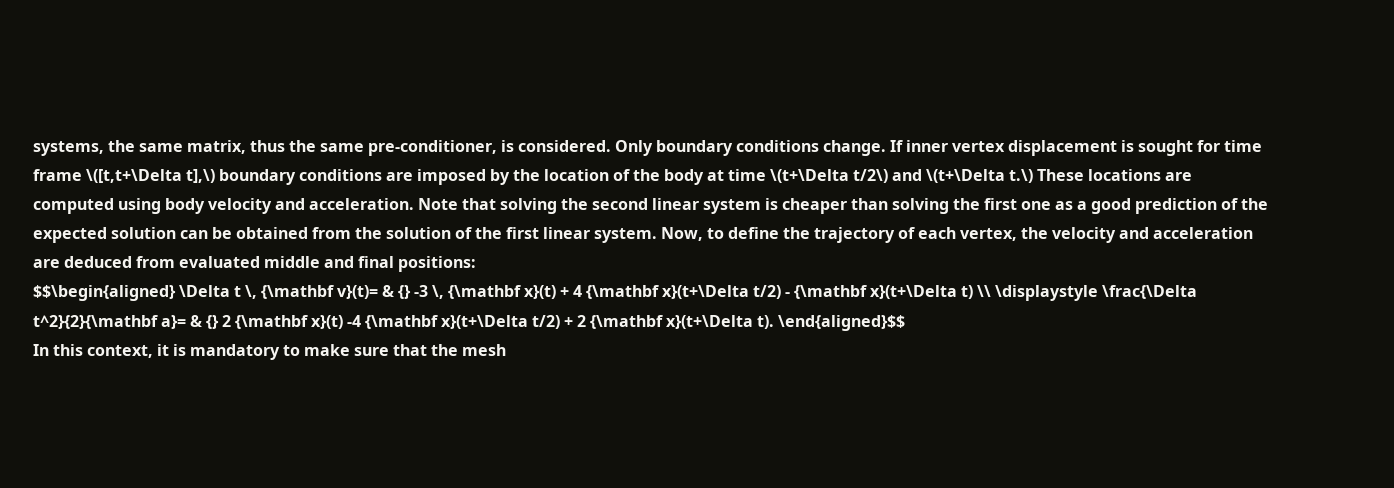systems, the same matrix, thus the same pre-conditioner, is considered. Only boundary conditions change. If inner vertex displacement is sought for time frame \([t,t+\Delta t],\) boundary conditions are imposed by the location of the body at time \(t+\Delta t/2\) and \(t+\Delta t.\) These locations are computed using body velocity and acceleration. Note that solving the second linear system is cheaper than solving the first one as a good prediction of the expected solution can be obtained from the solution of the first linear system. Now, to define the trajectory of each vertex, the velocity and acceleration are deduced from evaluated middle and final positions:
$$\begin{aligned} \Delta t \, {\mathbf v}(t)= & {} -3 \, {\mathbf x}(t) + 4 {\mathbf x}(t+\Delta t/2) - {\mathbf x}(t+\Delta t) \\ \displaystyle \frac{\Delta t^2}{2}{\mathbf a}= & {} 2 {\mathbf x}(t) -4 {\mathbf x}(t+\Delta t/2) + 2 {\mathbf x}(t+\Delta t). \end{aligned}$$
In this context, it is mandatory to make sure that the mesh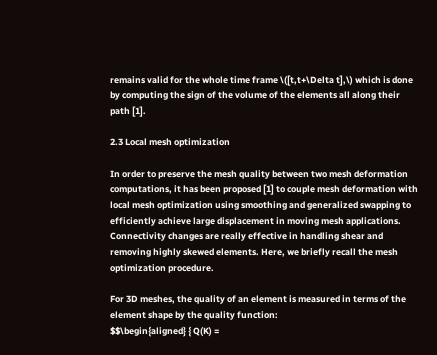remains valid for the whole time frame \([t,t+\Delta t],\) which is done by computing the sign of the volume of the elements all along their path [1].

2.3 Local mesh optimization

In order to preserve the mesh quality between two mesh deformation computations, it has been proposed [1] to couple mesh deformation with local mesh optimization using smoothing and generalized swapping to efficiently achieve large displacement in moving mesh applications. Connectivity changes are really effective in handling shear and removing highly skewed elements. Here, we briefly recall the mesh optimization procedure.

For 3D meshes, the quality of an element is measured in terms of the element shape by the quality function:
$$\begin{aligned} { Q(K) =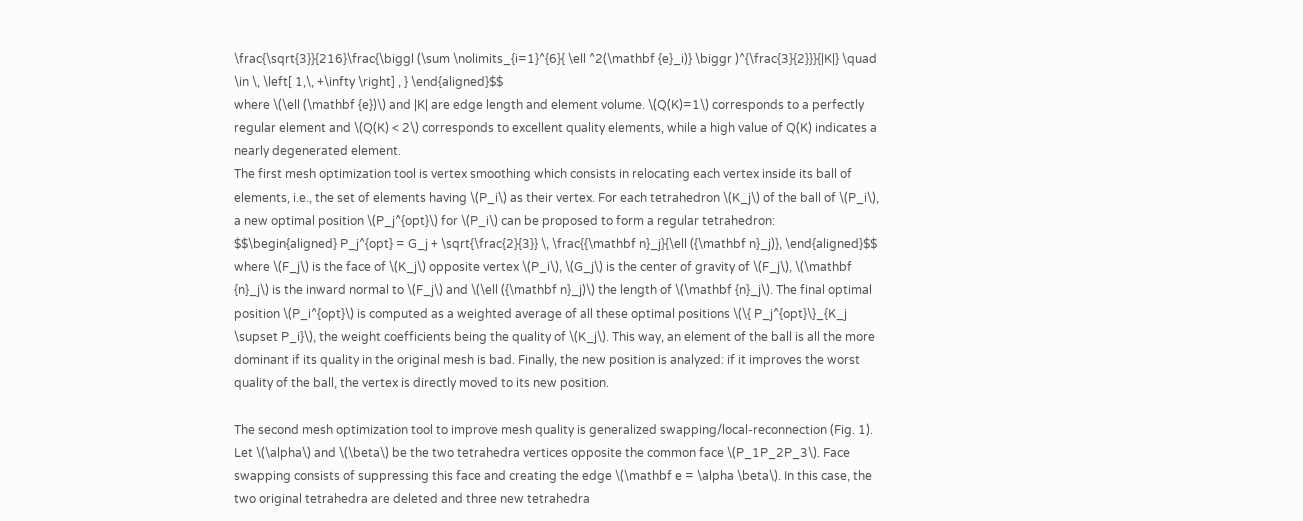\frac{\sqrt{3}}{216}\frac{\biggl (\sum \nolimits_{i=1}^{6}{ \ell ^2(\mathbf {e}_i)} \biggr )^{\frac{3}{2}}}{|K|} \quad \in \, \left[ 1,\, +\infty \right] , } \end{aligned}$$
where \(\ell (\mathbf {e})\) and |K| are edge length and element volume. \(Q(K)=1\) corresponds to a perfectly regular element and \(Q(K) < 2\) corresponds to excellent quality elements, while a high value of Q(K) indicates a nearly degenerated element.
The first mesh optimization tool is vertex smoothing which consists in relocating each vertex inside its ball of elements, i.e., the set of elements having \(P_i\) as their vertex. For each tetrahedron \(K_j\) of the ball of \(P_i\), a new optimal position \(P_j^{opt}\) for \(P_i\) can be proposed to form a regular tetrahedron:
$$\begin{aligned} P_j^{opt} = G_j + \sqrt{\frac{2}{3}} \, \frac{{\mathbf n}_j}{\ell ({\mathbf n}_j)}, \end{aligned}$$
where \(F_j\) is the face of \(K_j\) opposite vertex \(P_i\), \(G_j\) is the center of gravity of \(F_j\), \(\mathbf {n}_j\) is the inward normal to \(F_j\) and \(\ell ({\mathbf n}_j)\) the length of \(\mathbf {n}_j\). The final optimal position \(P_i^{opt}\) is computed as a weighted average of all these optimal positions \(\{ P_j^{opt}\}_{K_j \supset P_i}\), the weight coefficients being the quality of \(K_j\). This way, an element of the ball is all the more dominant if its quality in the original mesh is bad. Finally, the new position is analyzed: if it improves the worst quality of the ball, the vertex is directly moved to its new position.

The second mesh optimization tool to improve mesh quality is generalized swapping/local-reconnection (Fig. 1). Let \(\alpha\) and \(\beta\) be the two tetrahedra vertices opposite the common face \(P_1P_2P_3\). Face swapping consists of suppressing this face and creating the edge \(\mathbf e = \alpha \beta\). In this case, the two original tetrahedra are deleted and three new tetrahedra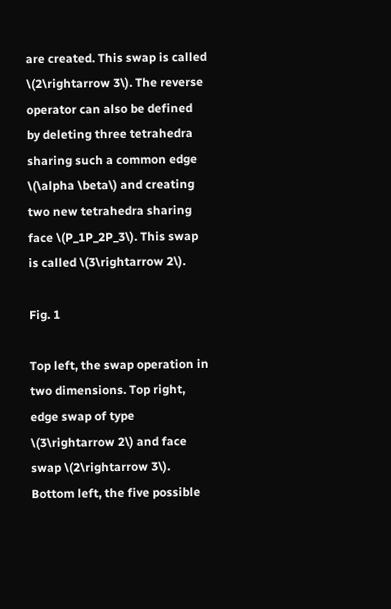are created. This swap is called \(2\rightarrow 3\). The reverse operator can also be defined by deleting three tetrahedra sharing such a common edge \(\alpha \beta\) and creating two new tetrahedra sharing face \(P_1P_2P_3\). This swap is called \(3\rightarrow 2\).

Fig. 1

Top left, the swap operation in two dimensions. Top right, edge swap of type \(3\rightarrow 2\) and face swap \(2\rightarrow 3\). Bottom left, the five possible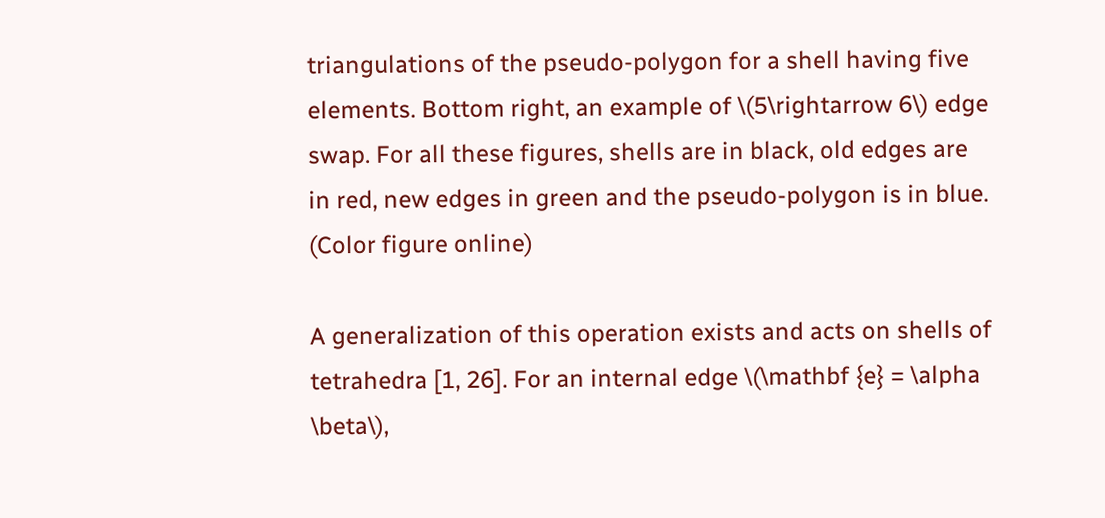triangulations of the pseudo-polygon for a shell having five elements. Bottom right, an example of \(5\rightarrow 6\) edge swap. For all these figures, shells are in black, old edges are in red, new edges in green and the pseudo-polygon is in blue. (Color figure online)

A generalization of this operation exists and acts on shells of tetrahedra [1, 26]. For an internal edge \(\mathbf {e} = \alpha \beta\),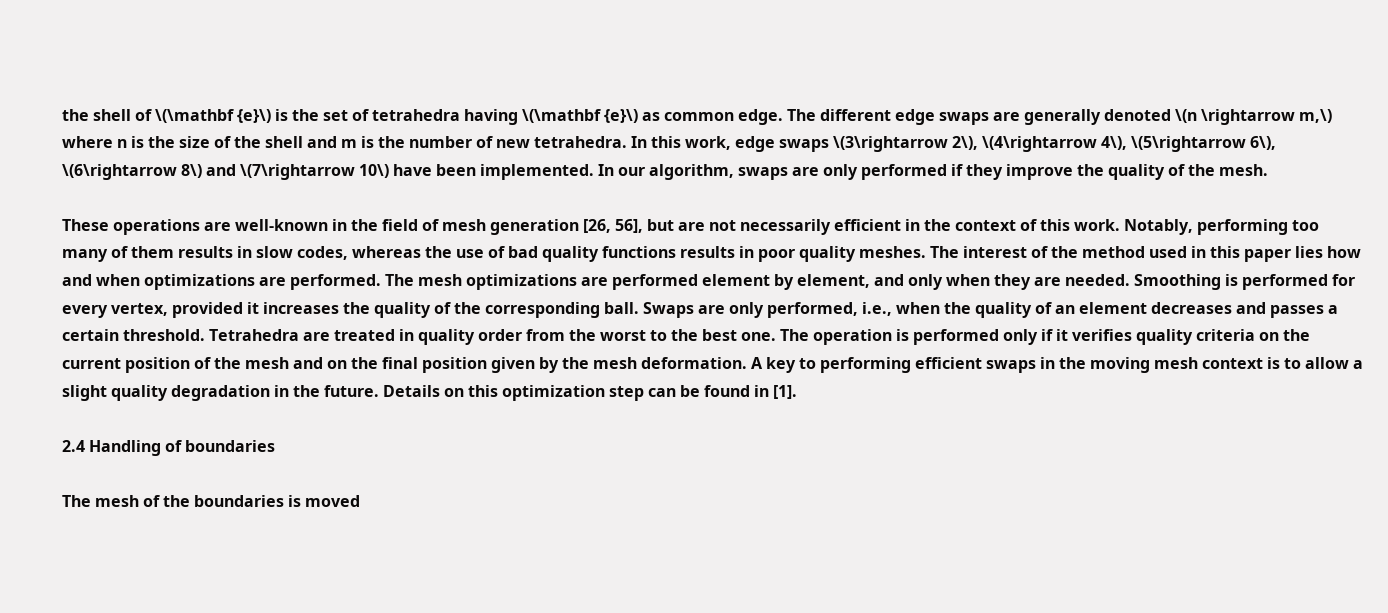the shell of \(\mathbf {e}\) is the set of tetrahedra having \(\mathbf {e}\) as common edge. The different edge swaps are generally denoted \(n \rightarrow m,\) where n is the size of the shell and m is the number of new tetrahedra. In this work, edge swaps \(3\rightarrow 2\), \(4\rightarrow 4\), \(5\rightarrow 6\), \(6\rightarrow 8\) and \(7\rightarrow 10\) have been implemented. In our algorithm, swaps are only performed if they improve the quality of the mesh.

These operations are well-known in the field of mesh generation [26, 56], but are not necessarily efficient in the context of this work. Notably, performing too many of them results in slow codes, whereas the use of bad quality functions results in poor quality meshes. The interest of the method used in this paper lies how and when optimizations are performed. The mesh optimizations are performed element by element, and only when they are needed. Smoothing is performed for every vertex, provided it increases the quality of the corresponding ball. Swaps are only performed, i.e., when the quality of an element decreases and passes a certain threshold. Tetrahedra are treated in quality order from the worst to the best one. The operation is performed only if it verifies quality criteria on the current position of the mesh and on the final position given by the mesh deformation. A key to performing efficient swaps in the moving mesh context is to allow a slight quality degradation in the future. Details on this optimization step can be found in [1].

2.4 Handling of boundaries

The mesh of the boundaries is moved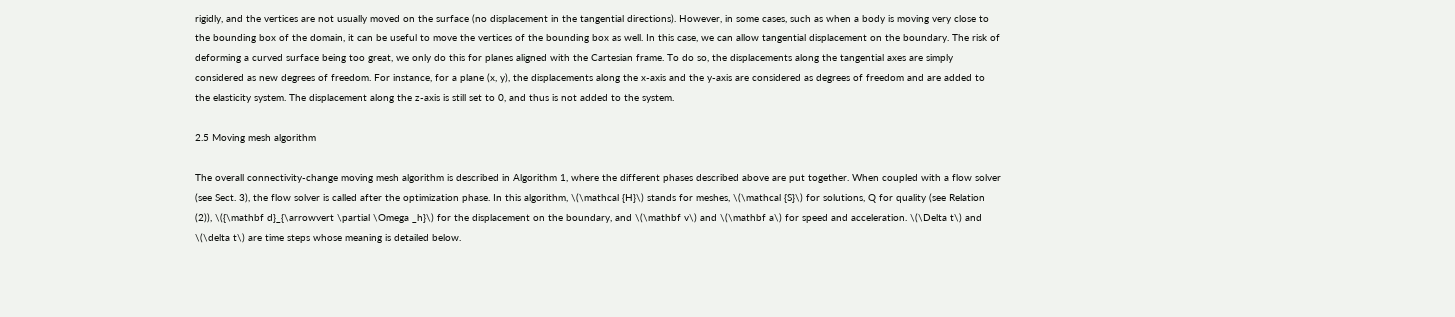rigidly, and the vertices are not usually moved on the surface (no displacement in the tangential directions). However, in some cases, such as when a body is moving very close to the bounding box of the domain, it can be useful to move the vertices of the bounding box as well. In this case, we can allow tangential displacement on the boundary. The risk of deforming a curved surface being too great, we only do this for planes aligned with the Cartesian frame. To do so, the displacements along the tangential axes are simply considered as new degrees of freedom. For instance, for a plane (x, y), the displacements along the x-axis and the y-axis are considered as degrees of freedom and are added to the elasticity system. The displacement along the z-axis is still set to 0, and thus is not added to the system.

2.5 Moving mesh algorithm

The overall connectivity-change moving mesh algorithm is described in Algorithm 1, where the different phases described above are put together. When coupled with a flow solver (see Sect. 3), the flow solver is called after the optimization phase. In this algorithm, \(\mathcal {H}\) stands for meshes, \(\mathcal {S}\) for solutions, Q for quality (see Relation (2)), \({\mathbf d}_{\arrowvert \partial \Omega _h}\) for the displacement on the boundary, and \(\mathbf v\) and \(\mathbf a\) for speed and acceleration. \(\Delta t\) and \(\delta t\) are time steps whose meaning is detailed below.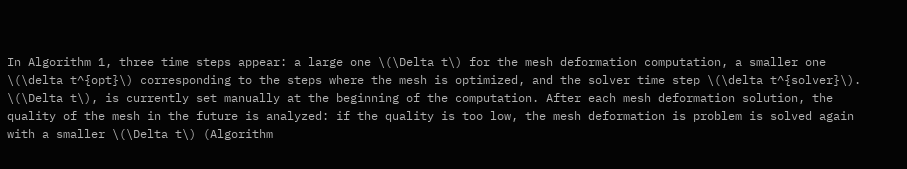In Algorithm 1, three time steps appear: a large one \(\Delta t\) for the mesh deformation computation, a smaller one \(\delta t^{opt}\) corresponding to the steps where the mesh is optimized, and the solver time step \(\delta t^{solver}\). \(\Delta t\), is currently set manually at the beginning of the computation. After each mesh deformation solution, the quality of the mesh in the future is analyzed: if the quality is too low, the mesh deformation is problem is solved again with a smaller \(\Delta t\) (Algorithm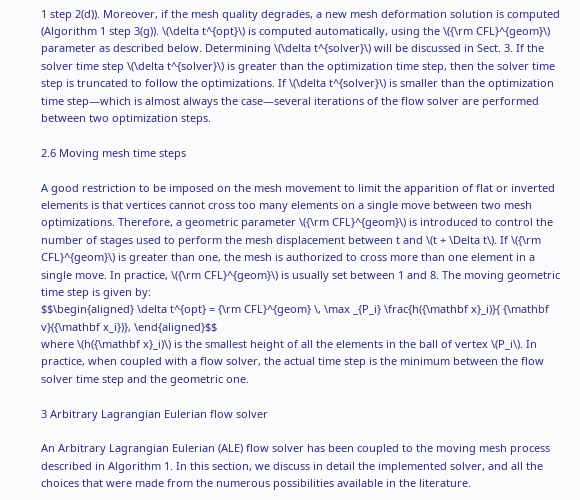1 step 2(d)). Moreover, if the mesh quality degrades, a new mesh deformation solution is computed (Algorithm 1 step 3(g)). \(\delta t^{opt}\) is computed automatically, using the \({\rm CFL}^{geom}\) parameter as described below. Determining \(\delta t^{solver}\) will be discussed in Sect. 3. If the solver time step \(\delta t^{solver}\) is greater than the optimization time step, then the solver time step is truncated to follow the optimizations. If \(\delta t^{solver}\) is smaller than the optimization time step—which is almost always the case—several iterations of the flow solver are performed between two optimization steps.

2.6 Moving mesh time steps

A good restriction to be imposed on the mesh movement to limit the apparition of flat or inverted elements is that vertices cannot cross too many elements on a single move between two mesh optimizations. Therefore, a geometric parameter \({\rm CFL}^{geom}\) is introduced to control the number of stages used to perform the mesh displacement between t and \(t + \Delta t\). If \({\rm CFL}^{geom}\) is greater than one, the mesh is authorized to cross more than one element in a single move. In practice, \({\rm CFL}^{geom}\) is usually set between 1 and 8. The moving geometric time step is given by:
$$\begin{aligned} \delta t^{opt} = {\rm CFL}^{geom} \, \max _{P_i} \frac{h({\mathbf x}_i)}{ {\mathbf v}({\mathbf x_i})}, \end{aligned}$$
where \(h({\mathbf x}_i)\) is the smallest height of all the elements in the ball of vertex \(P_i\). In practice, when coupled with a flow solver, the actual time step is the minimum between the flow solver time step and the geometric one.

3 Arbitrary Lagrangian Eulerian flow solver

An Arbitrary Lagrangian Eulerian (ALE) flow solver has been coupled to the moving mesh process described in Algorithm 1. In this section, we discuss in detail the implemented solver, and all the choices that were made from the numerous possibilities available in the literature.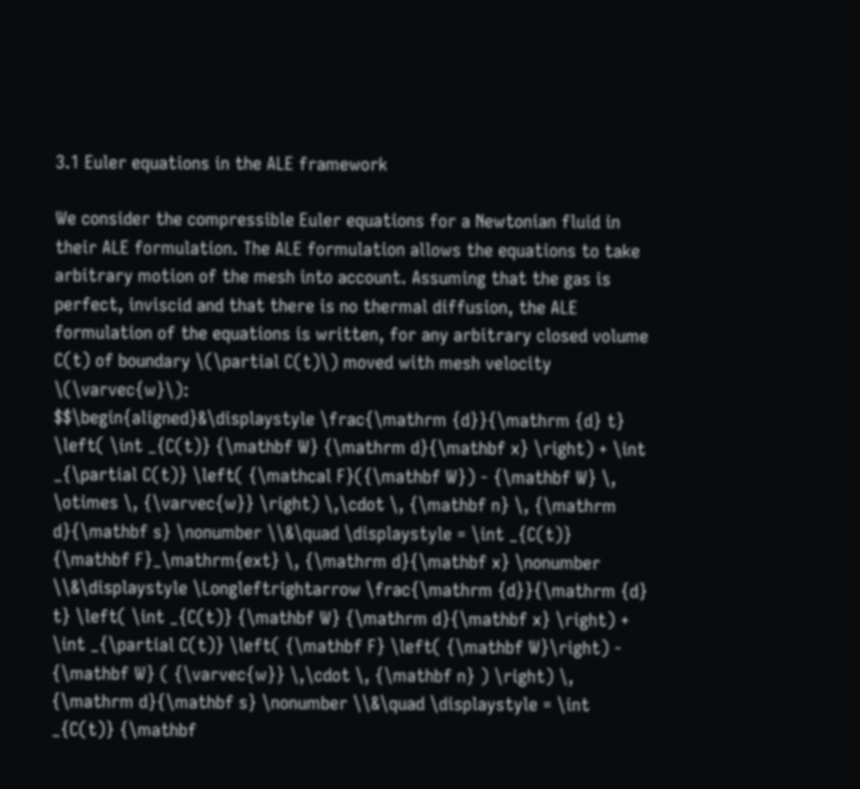3.1 Euler equations in the ALE framework

We consider the compressible Euler equations for a Newtonian fluid in their ALE formulation. The ALE formulation allows the equations to take arbitrary motion of the mesh into account. Assuming that the gas is perfect, inviscid and that there is no thermal diffusion, the ALE formulation of the equations is written, for any arbitrary closed volume C(t) of boundary \(\partial C(t)\) moved with mesh velocity \(\varvec{w}\):
$$\begin{aligned}&\displaystyle \frac{\mathrm {d}}{\mathrm {d} t} \left( \int _{C(t)} {\mathbf W} {\mathrm d}{\mathbf x} \right) + \int _{\partial C(t)} \left( {\mathcal F}({\mathbf W}) - {\mathbf W} \, \otimes \, {\varvec{w}} \right) \,\cdot \, {\mathbf n} \, {\mathrm d}{\mathbf s} \nonumber \\&\quad \displaystyle = \int _{C(t)} {\mathbf F}_\mathrm{ext} \, {\mathrm d}{\mathbf x} \nonumber \\&\displaystyle \Longleftrightarrow \frac{\mathrm {d}}{\mathrm {d} t} \left( \int _{C(t)} {\mathbf W} {\mathrm d}{\mathbf x} \right) + \int _{\partial C(t)} \left( {\mathbf F} \left( {\mathbf W}\right) - {\mathbf W} ( {\varvec{w}} \,\cdot \, {\mathbf n} ) \right) \, {\mathrm d}{\mathbf s} \nonumber \\&\quad \displaystyle = \int _{C(t)} {\mathbf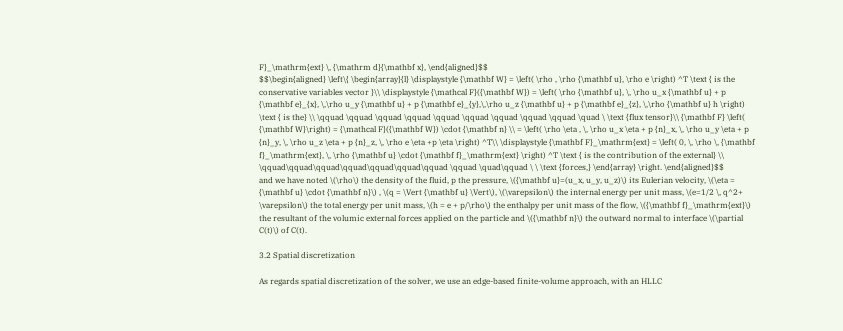F}_\mathrm{ext} \, {\mathrm d}{\mathbf x}, \end{aligned}$$
$$\begin{aligned} \left\{ \begin{array}{l} \displaystyle {\mathbf W} = \left( \rho , \rho {\mathbf u}, \rho e \right) ^T \text { is the conservative variables vector }\\ \displaystyle {\mathcal F}({\mathbf W}) = \left( \rho {\mathbf u}, \, \rho u_x {\mathbf u} + p {\mathbf e}_{x}, \,\rho u_y {\mathbf u} + p {\mathbf e}_{y},\,\rho u_z {\mathbf u} + p {\mathbf e}_{z}, \,\rho {\mathbf u} h \right) \text { is the} \\ \qquad \qquad \qquad \qquad \qquad \qquad \qquad \qquad \qquad \quad \ \text {flux tensor}\\ {\mathbf F} \left( {\mathbf W}\right) = {\mathcal F}({\mathbf W}) \cdot {\mathbf n} \\ = \left( \rho \eta , \, \rho u_x \eta + p {n}_x, \, \rho u_y \eta + p {n}_y, \, \rho u_z \eta + p {n}_z, \, \rho e \eta +p \eta \right) ^T\\ \displaystyle {\mathbf F}_\mathrm{ext} = \left( 0, \, \rho \, {\mathbf f}_\mathrm{ext}, \, \rho {\mathbf u} \cdot {\mathbf f}_\mathrm{ext} \right) ^T \text { is the contribution of the external} \\ \qquad\qquad\qquad\qquad\qquad\qquad\qquad \qquad \quad\qquad \ \ \text {forces,} \end{array} \right. \end{aligned}$$
and we have noted \(\rho\) the density of the fluid, p the pressure, \({\mathbf u}=(u_x, u_y, u_z)\) its Eulerian velocity, \(\eta = {\mathbf u} \cdot {\mathbf n}\) , \(q = \Vert {\mathbf u} \Vert\), \(\varepsilon\) the internal energy per unit mass, \(e=1/2 \, q^2+ \varepsilon\) the total energy per unit mass, \(h = e + p/\rho\) the enthalpy per unit mass of the flow, \({\mathbf f}_\mathrm{ext}\) the resultant of the volumic external forces applied on the particle and \({\mathbf n}\) the outward normal to interface \(\partial C(t)\) of C(t).

3.2 Spatial discretization

As regards spatial discretization of the solver, we use an edge-based finite-volume approach, with an HLLC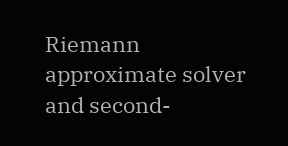Riemann approximate solver and second-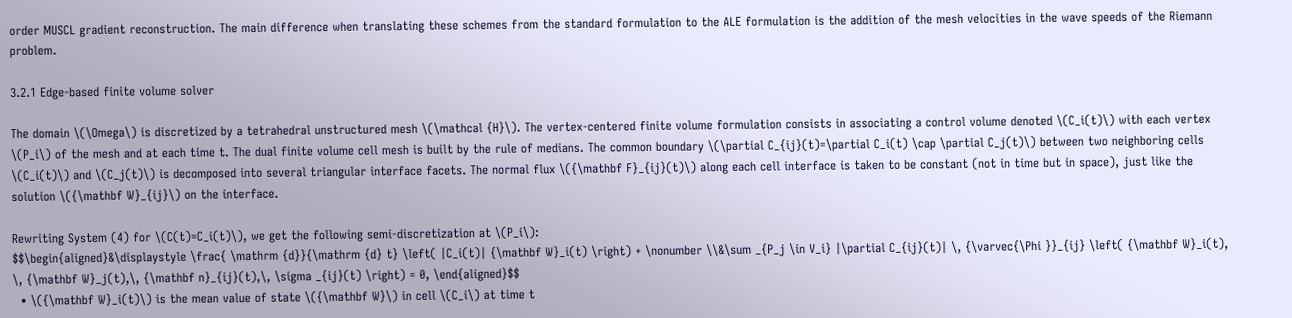order MUSCL gradient reconstruction. The main difference when translating these schemes from the standard formulation to the ALE formulation is the addition of the mesh velocities in the wave speeds of the Riemann problem.

3.2.1 Edge-based finite volume solver

The domain \(\Omega\) is discretized by a tetrahedral unstructured mesh \(\mathcal {H}\). The vertex-centered finite volume formulation consists in associating a control volume denoted \(C_i(t)\) with each vertex \(P_i\) of the mesh and at each time t. The dual finite volume cell mesh is built by the rule of medians. The common boundary \(\partial C_{ij}(t)=\partial C_i(t) \cap \partial C_j(t)\) between two neighboring cells \(C_i(t)\) and \(C_j(t)\) is decomposed into several triangular interface facets. The normal flux \({\mathbf F}_{ij}(t)\) along each cell interface is taken to be constant (not in time but in space), just like the solution \({\mathbf W}_{ij}\) on the interface.

Rewriting System (4) for \(C(t)=C_i(t)\), we get the following semi-discretization at \(P_i\):
$$\begin{aligned}&\displaystyle \frac{ \mathrm {d}}{\mathrm {d} t} \left( |C_i(t)| {\mathbf W}_i(t) \right) + \nonumber \\&\sum _{P_j \in V_i} |\partial C_{ij}(t)| \, {\varvec{\Phi }}_{ij} \left( {\mathbf W}_i(t), \, {\mathbf W}_j(t),\, {\mathbf n}_{ij}(t),\, \sigma _{ij}(t) \right) = 0, \end{aligned}$$
  • \({\mathbf W}_i(t)\) is the mean value of state \({\mathbf W}\) in cell \(C_i\) at time t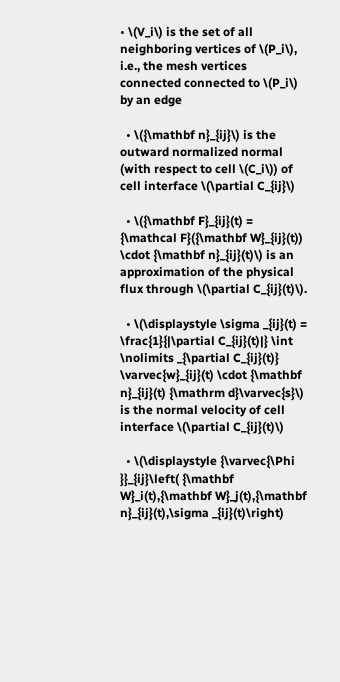• \(V_i\) is the set of all neighboring vertices of \(P_i\), i.e., the mesh vertices connected connected to \(P_i\) by an edge

  • \({\mathbf n}_{ij}\) is the outward normalized normal (with respect to cell \(C_i\)) of cell interface \(\partial C_{ij}\)

  • \({\mathbf F}_{ij}(t) = {\mathcal F}({\mathbf W}_{ij}(t)) \cdot {\mathbf n}_{ij}(t)\) is an approximation of the physical flux through \(\partial C_{ij}(t)\).

  • \(\displaystyle \sigma _{ij}(t) = \frac{1}{|\partial C_{ij}(t)|} \int \nolimits _{\partial C_{ij}(t)} \varvec{w}_{ij}(t) \cdot {\mathbf n}_{ij}(t) {\mathrm d}\varvec{s}\) is the normal velocity of cell interface \(\partial C_{ij}(t)\)

  • \(\displaystyle {\varvec{\Phi }}_{ij}\left( {\mathbf W}_i(t),{\mathbf W}_j(t),{\mathbf n}_{ij}(t),\sigma _{ij}(t)\right)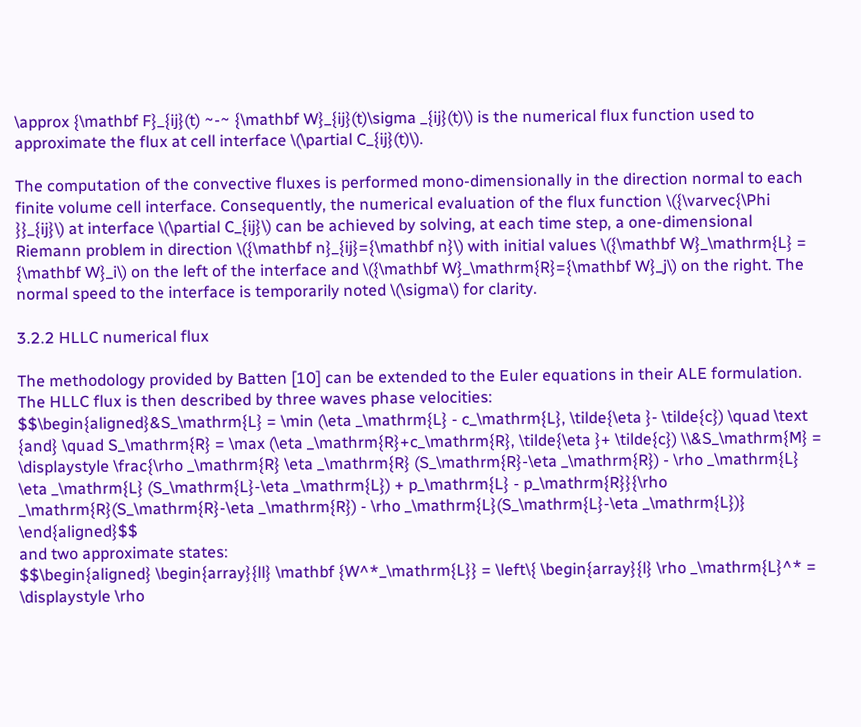\approx {\mathbf F}_{ij}(t) ~-~ {\mathbf W}_{ij}(t)\sigma _{ij}(t)\) is the numerical flux function used to approximate the flux at cell interface \(\partial C_{ij}(t)\).

The computation of the convective fluxes is performed mono-dimensionally in the direction normal to each finite volume cell interface. Consequently, the numerical evaluation of the flux function \({\varvec{\Phi }}_{ij}\) at interface \(\partial C_{ij}\) can be achieved by solving, at each time step, a one-dimensional Riemann problem in direction \({\mathbf n}_{ij}={\mathbf n}\) with initial values \({\mathbf W}_\mathrm{L} = {\mathbf W}_i\) on the left of the interface and \({\mathbf W}_\mathrm{R}={\mathbf W}_j\) on the right. The normal speed to the interface is temporarily noted \(\sigma\) for clarity.

3.2.2 HLLC numerical flux

The methodology provided by Batten [10] can be extended to the Euler equations in their ALE formulation. The HLLC flux is then described by three waves phase velocities:
$$\begin{aligned}&S_\mathrm{L} = \min (\eta _\mathrm{L} - c_\mathrm{L}, \tilde{\eta }- \tilde{c}) \quad \text {and} \quad S_\mathrm{R} = \max (\eta _\mathrm{R}+c_\mathrm{R}, \tilde{\eta }+ \tilde{c}) \\&S_\mathrm{M} = \displaystyle \frac{\rho _\mathrm{R} \eta _\mathrm{R} (S_\mathrm{R}-\eta _\mathrm{R}) - \rho _\mathrm{L} \eta _\mathrm{L} (S_\mathrm{L}-\eta _\mathrm{L}) + p_\mathrm{L} - p_\mathrm{R}}{\rho _\mathrm{R}(S_\mathrm{R}-\eta _\mathrm{R}) - \rho _\mathrm{L}(S_\mathrm{L}-\eta _\mathrm{L})} \end{aligned}$$
and two approximate states:
$$\begin{aligned} \begin{array}{ll} \mathbf {W^*_\mathrm{L}} = \left\{ \begin{array}{l} \rho _\mathrm{L}^* = \displaystyle \rho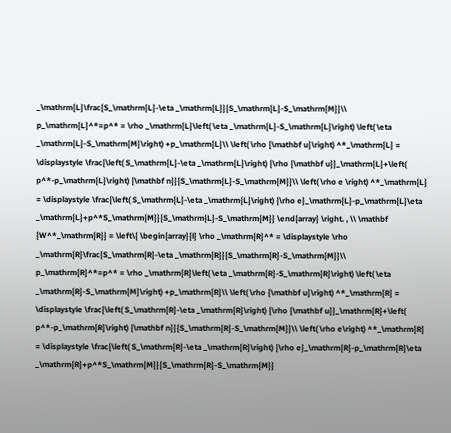_\mathrm{L}\frac{S_\mathrm{L}-\eta _\mathrm{L}}{S_\mathrm{L}-S_\mathrm{M}}\\ p_\mathrm{L}^*=p^* = \rho _\mathrm{L}\left( \eta _\mathrm{L}-S_\mathrm{L}\right) \left( \eta _\mathrm{L}-S_\mathrm{M}\right) +p_\mathrm{L}\\ \left( \rho {\mathbf u}\right) ^*_\mathrm{L} = \displaystyle \frac{\left( S_\mathrm{L}-\eta _\mathrm{L}\right) {\rho {\mathbf u}}_\mathrm{L}+\left( p^*-p_\mathrm{L}\right) {\mathbf n}}{S_\mathrm{L}-S_\mathrm{M}}\\ \left( \rho e \right) ^*_\mathrm{L} = \displaystyle \frac{\left( S_\mathrm{L}-\eta _\mathrm{L}\right) {\rho e}_\mathrm{L}-p_\mathrm{L}\eta _\mathrm{L}+p^*S_\mathrm{M}}{S_\mathrm{L}-S_\mathrm{M}} \end{array} \right. , \\ \mathbf {W^*_\mathrm{R}} = \left\{ \begin{array}{l} \rho _\mathrm{R}^* = \displaystyle \rho _\mathrm{R}\frac{S_\mathrm{R}-\eta _\mathrm{R}}{S_\mathrm{R}-S_\mathrm{M}}\\ p_\mathrm{R}^*=p^* = \rho _\mathrm{R}\left( \eta _\mathrm{R}-S_\mathrm{R}\right) \left( \eta _\mathrm{R}-S_\mathrm{M}\right) +p_\mathrm{R}\\ \left( \rho {\mathbf u}\right) ^*_\mathrm{R} = \displaystyle \frac{\left( S_\mathrm{R}-\eta _\mathrm{R}\right) {\rho {\mathbf u}}_\mathrm{R}+\left( p^*-p_\mathrm{R}\right) {\mathbf n}}{S_\mathrm{R}-S_\mathrm{M}}\\ \left( \rho e\right) ^*_\mathrm{R} = \displaystyle \frac{\left( S_\mathrm{R}-\eta _\mathrm{R}\right) {\rho e}_\mathrm{R}-p_\mathrm{R}\eta _\mathrm{R}+p^*S_\mathrm{M}}{S_\mathrm{R}-S_\mathrm{M}}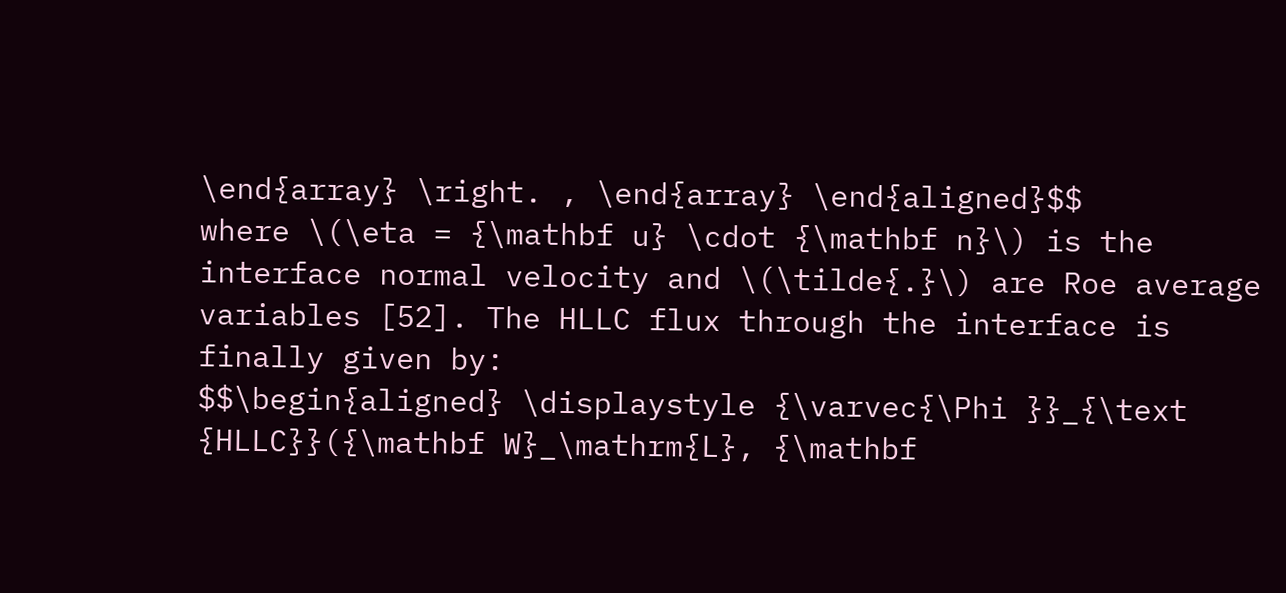\end{array} \right. , \end{array} \end{aligned}$$
where \(\eta = {\mathbf u} \cdot {\mathbf n}\) is the interface normal velocity and \(\tilde{.}\) are Roe average variables [52]. The HLLC flux through the interface is finally given by:
$$\begin{aligned} \displaystyle {\varvec{\Phi }}_{\text {HLLC}}({\mathbf W}_\mathrm{L}, {\mathbf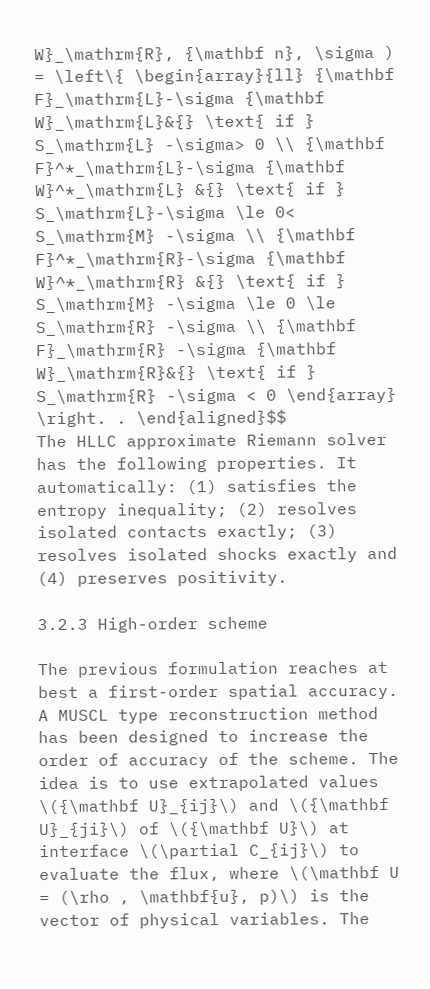W}_\mathrm{R}, {\mathbf n}, \sigma ) = \left\{ \begin{array}{ll} {\mathbf F}_\mathrm{L}-\sigma {\mathbf W}_\mathrm{L}&{} \text{ if } S_\mathrm{L} -\sigma> 0 \\ {\mathbf F}^*_\mathrm{L}-\sigma {\mathbf W}^*_\mathrm{L} &{} \text{ if } S_\mathrm{L}-\sigma \le 0< S_\mathrm{M} -\sigma \\ {\mathbf F}^*_\mathrm{R}-\sigma {\mathbf W}^*_\mathrm{R} &{} \text{ if } S_\mathrm{M} -\sigma \le 0 \le S_\mathrm{R} -\sigma \\ {\mathbf F}_\mathrm{R} -\sigma {\mathbf W}_\mathrm{R}&{} \text{ if } S_\mathrm{R} -\sigma < 0 \end{array} \right. . \end{aligned}$$
The HLLC approximate Riemann solver has the following properties. It automatically: (1) satisfies the entropy inequality; (2) resolves isolated contacts exactly; (3) resolves isolated shocks exactly and (4) preserves positivity.

3.2.3 High-order scheme

The previous formulation reaches at best a first-order spatial accuracy. A MUSCL type reconstruction method has been designed to increase the order of accuracy of the scheme. The idea is to use extrapolated values \({\mathbf U}_{ij}\) and \({\mathbf U}_{ji}\) of \({\mathbf U}\) at interface \(\partial C_{ij}\) to evaluate the flux, where \(\mathbf U = (\rho , \mathbf{u}, p)\) is the vector of physical variables. The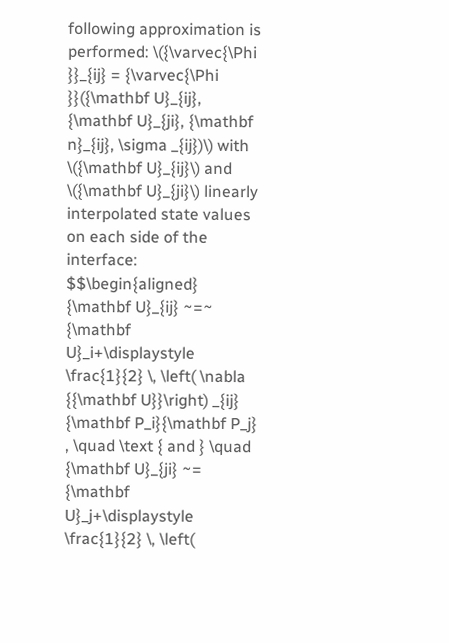following approximation is performed: \({\varvec{\Phi }}_{ij} = {\varvec{\Phi }}({\mathbf U}_{ij}, {\mathbf U}_{ji}, {\mathbf n}_{ij}, \sigma _{ij})\) with \({\mathbf U}_{ij}\) and \({\mathbf U}_{ji}\) linearly interpolated state values on each side of the interface:
$$\begin{aligned} {\mathbf U}_{ij} ~=~ {\mathbf U}_i+\displaystyle \frac{1}{2} \, \left( \nabla {{\mathbf U}}\right) _{ij} {\mathbf P_i}{\mathbf P_j} , \quad \text { and } \quad {\mathbf U}_{ji} ~= {\mathbf U}_j+\displaystyle \frac{1}{2} \, \left(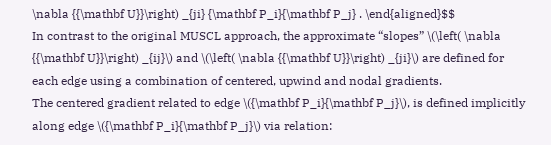\nabla {{\mathbf U}}\right) _{ji} {\mathbf P_i}{\mathbf P_j} . \end{aligned}$$
In contrast to the original MUSCL approach, the approximate “slopes” \(\left( \nabla {{\mathbf U}}\right) _{ij}\) and \(\left( \nabla {{\mathbf U}}\right) _{ji}\) are defined for each edge using a combination of centered, upwind and nodal gradients.
The centered gradient related to edge \({\mathbf P_i}{\mathbf P_j}\), is defined implicitly along edge \({\mathbf P_i}{\mathbf P_j}\) via relation: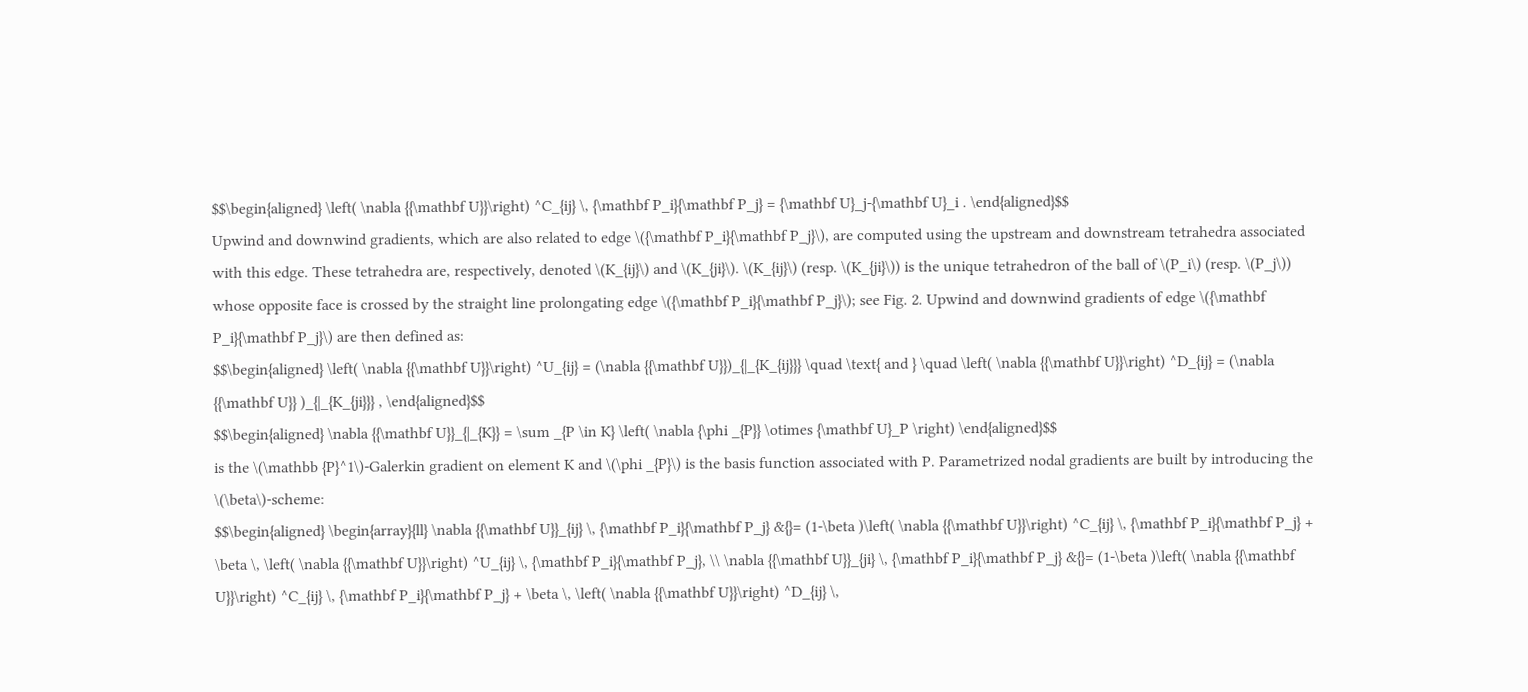$$\begin{aligned} \left( \nabla {{\mathbf U}}\right) ^C_{ij} \, {\mathbf P_i}{\mathbf P_j} = {\mathbf U}_j-{\mathbf U}_i . \end{aligned}$$
Upwind and downwind gradients, which are also related to edge \({\mathbf P_i}{\mathbf P_j}\), are computed using the upstream and downstream tetrahedra associated with this edge. These tetrahedra are, respectively, denoted \(K_{ij}\) and \(K_{ji}\). \(K_{ij}\) (resp. \(K_{ji}\)) is the unique tetrahedron of the ball of \(P_i\) (resp. \(P_j\)) whose opposite face is crossed by the straight line prolongating edge \({\mathbf P_i}{\mathbf P_j}\); see Fig. 2. Upwind and downwind gradients of edge \({\mathbf P_i}{\mathbf P_j}\) are then defined as:
$$\begin{aligned} \left( \nabla {{\mathbf U}}\right) ^U_{ij} = (\nabla {{\mathbf U}})_{|_{K_{ij}}} \quad \text{ and } \quad \left( \nabla {{\mathbf U}}\right) ^D_{ij} = (\nabla {{\mathbf U}} )_{|_{K_{ji}}} , \end{aligned}$$
$$\begin{aligned} \nabla {{\mathbf U}}_{|_{K}} = \sum _{P \in K} \left( \nabla {\phi _{P}} \otimes {\mathbf U}_P \right) \end{aligned}$$
is the \(\mathbb {P}^1\)-Galerkin gradient on element K and \(\phi _{P}\) is the basis function associated with P. Parametrized nodal gradients are built by introducing the \(\beta\)-scheme:
$$\begin{aligned} \begin{array}{ll} \nabla {{\mathbf U}}_{ij} \, {\mathbf P_i}{\mathbf P_j} &{}= (1-\beta )\left( \nabla {{\mathbf U}}\right) ^C_{ij} \, {\mathbf P_i}{\mathbf P_j} + \beta \, \left( \nabla {{\mathbf U}}\right) ^U_{ij} \, {\mathbf P_i}{\mathbf P_j}, \\ \nabla {{\mathbf U}}_{ji} \, {\mathbf P_i}{\mathbf P_j} &{}= (1-\beta )\left( \nabla {{\mathbf U}}\right) ^C_{ij} \, {\mathbf P_i}{\mathbf P_j} + \beta \, \left( \nabla {{\mathbf U}}\right) ^D_{ij} \,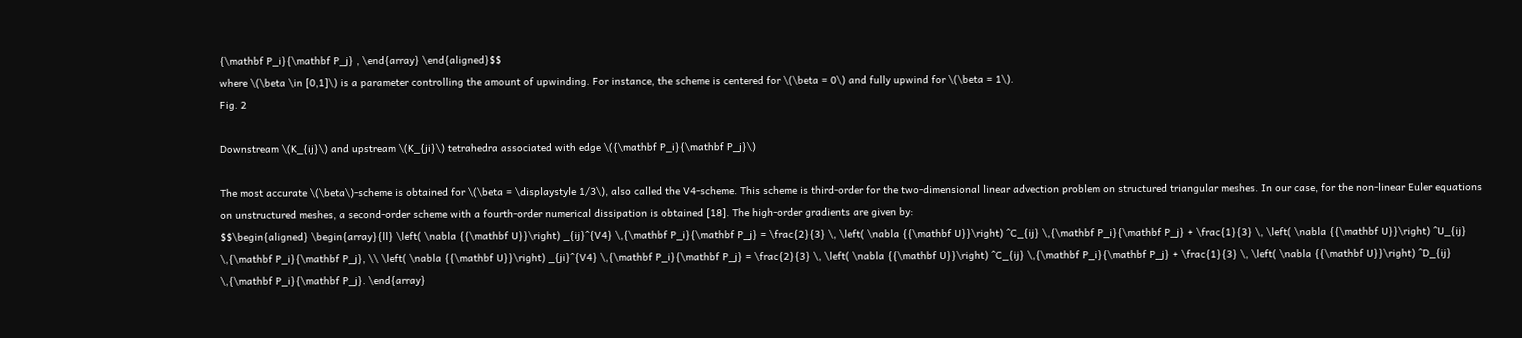{\mathbf P_i}{\mathbf P_j} , \end{array} \end{aligned}$$
where \(\beta \in [0,1]\) is a parameter controlling the amount of upwinding. For instance, the scheme is centered for \(\beta = 0\) and fully upwind for \(\beta = 1\).
Fig. 2

Downstream \(K_{ij}\) and upstream \(K_{ji}\) tetrahedra associated with edge \({\mathbf P_i}{\mathbf P_j}\)

The most accurate \(\beta\)-scheme is obtained for \(\beta = \displaystyle 1/3\), also called the V4-scheme. This scheme is third-order for the two-dimensional linear advection problem on structured triangular meshes. In our case, for the non-linear Euler equations on unstructured meshes, a second-order scheme with a fourth-order numerical dissipation is obtained [18]. The high-order gradients are given by:
$$\begin{aligned} \begin{array}{ll} \left( \nabla {{\mathbf U}}\right) _{ij}^{V4} \,{\mathbf P_i}{\mathbf P_j} = \frac{2}{3} \, \left( \nabla {{\mathbf U}}\right) ^C_{ij} \,{\mathbf P_i}{\mathbf P_j} + \frac{1}{3} \, \left( \nabla {{\mathbf U}}\right) ^U_{ij} \,{\mathbf P_i}{\mathbf P_j}, \\ \left( \nabla {{\mathbf U}}\right) _{ji}^{V4} \,{\mathbf P_i}{\mathbf P_j} = \frac{2}{3} \, \left( \nabla {{\mathbf U}}\right) ^C_{ij} \,{\mathbf P_i}{\mathbf P_j} + \frac{1}{3} \, \left( \nabla {{\mathbf U}}\right) ^D_{ij} \,{\mathbf P_i}{\mathbf P_j}. \end{array}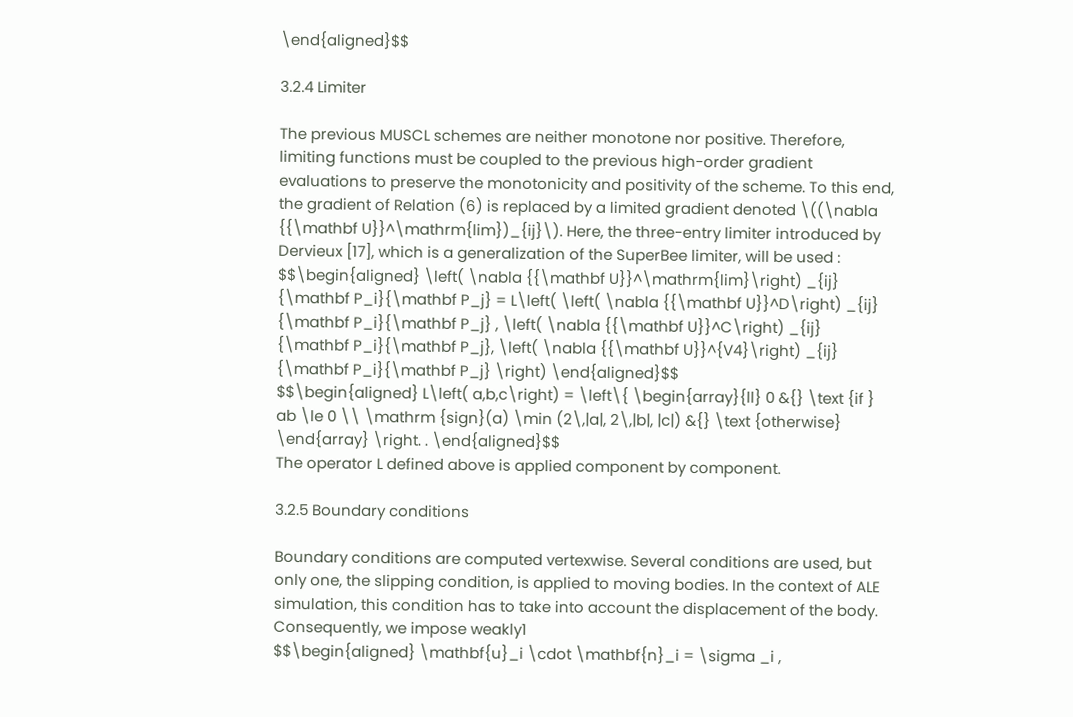\end{aligned}$$

3.2.4 Limiter

The previous MUSCL schemes are neither monotone nor positive. Therefore, limiting functions must be coupled to the previous high-order gradient evaluations to preserve the monotonicity and positivity of the scheme. To this end, the gradient of Relation (6) is replaced by a limited gradient denoted \((\nabla {{\mathbf U}}^\mathrm{lim})_{ij}\). Here, the three-entry limiter introduced by Dervieux [17], which is a generalization of the SuperBee limiter, will be used :
$$\begin{aligned} \left( \nabla {{\mathbf U}}^\mathrm{lim}\right) _{ij} {\mathbf P_i}{\mathbf P_j} = L\left( \left( \nabla {{\mathbf U}}^D\right) _{ij} {\mathbf P_i}{\mathbf P_j} , \left( \nabla {{\mathbf U}}^C\right) _{ij} {\mathbf P_i}{\mathbf P_j}, \left( \nabla {{\mathbf U}}^{V4}\right) _{ij} {\mathbf P_i}{\mathbf P_j} \right) \end{aligned}$$
$$\begin{aligned} L\left( a,b,c\right) = \left\{ \begin{array}{ll} 0 &{} \text {if } ab \le 0 \\ \mathrm {sign}(a) \min (2\,|a|, 2\,|b|, |c|) &{} \text {otherwise} \end{array} \right. . \end{aligned}$$
The operator L defined above is applied component by component.

3.2.5 Boundary conditions

Boundary conditions are computed vertexwise. Several conditions are used, but only one, the slipping condition, is applied to moving bodies. In the context of ALE simulation, this condition has to take into account the displacement of the body. Consequently, we impose weakly1
$$\begin{aligned} \mathbf{u}_i \cdot \mathbf{n}_i = \sigma _i ,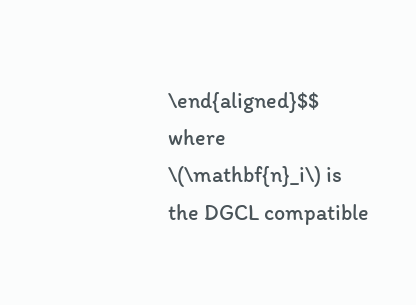\end{aligned}$$
where \(\mathbf{n}_i\) is the DGCL compatible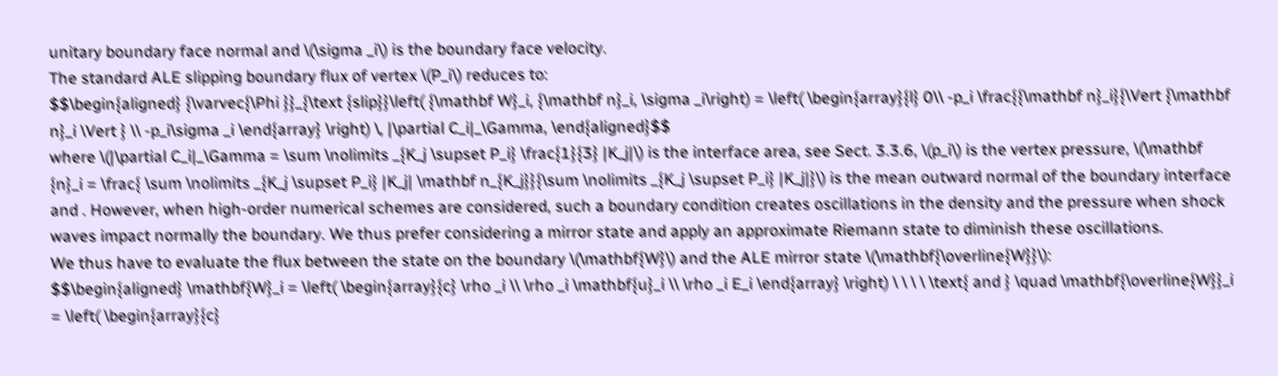unitary boundary face normal and \(\sigma _i\) is the boundary face velocity.
The standard ALE slipping boundary flux of vertex \(P_i\) reduces to:
$$\begin{aligned} {\varvec{\Phi }}_{\text {slip}}\left( {\mathbf W}_i, {\mathbf n}_i, \sigma _i\right) = \left( \begin{array}{l} 0\\ -p_i \frac{{\mathbf n}_i}{\Vert {\mathbf n}_i \Vert } \\ -p_i\sigma _i \end{array} \right) \, |\partial C_i|_\Gamma, \end{aligned}$$
where \(|\partial C_i|_\Gamma = \sum \nolimits _{K_j \supset P_i} \frac{1}{3} |K_j|\) is the interface area, see Sect. 3.3.6, \(p_i\) is the vertex pressure, \(\mathbf {n}_i = \frac{ \sum \nolimits _{K_j \supset P_i} |K_j| \mathbf n_{K_j}}{\sum \nolimits _{K_j \supset P_i} |K_j|}\) is the mean outward normal of the boundary interface and . However, when high-order numerical schemes are considered, such a boundary condition creates oscillations in the density and the pressure when shock waves impact normally the boundary. We thus prefer considering a mirror state and apply an approximate Riemann state to diminish these oscillations.
We thus have to evaluate the flux between the state on the boundary \(\mathbf{W}\) and the ALE mirror state \(\mathbf{\overline{W}}\):
$$\begin{aligned} \mathbf{W}_i = \left( \begin{array}{c} \rho _i \\ \rho _i \mathbf{u}_i \\ \rho _i E_i \end{array} \right) \ \ \ \ \text{ and } \quad \mathbf{\overline{W}}_i = \left( \begin{array}{c}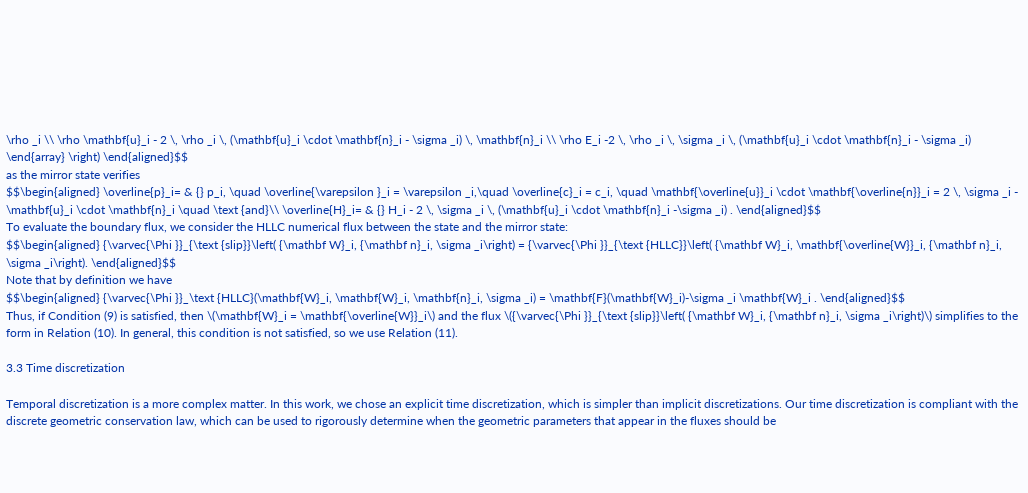\rho _i \\ \rho \mathbf{u}_i - 2 \, \rho _i \, (\mathbf{u}_i \cdot \mathbf{n}_i - \sigma _i) \, \mathbf{n}_i \\ \rho E_i -2 \, \rho _i \, \sigma _i \, (\mathbf{u}_i \cdot \mathbf{n}_i - \sigma _i) \end{array} \right) \end{aligned}$$
as the mirror state verifies
$$\begin{aligned} \overline{p}_i= & {} p_i, \quad \overline{\varepsilon }_i = \varepsilon _i,\quad \overline{c}_i = c_i, \quad \mathbf{\overline{u}}_i \cdot \mathbf{\overline{n}}_i = 2 \, \sigma _i - \mathbf{u}_i \cdot \mathbf{n}_i \quad \text {and}\\ \overline{H}_i= & {} H_i - 2 \, \sigma _i \, (\mathbf{u}_i \cdot \mathbf{n}_i -\sigma _i) . \end{aligned}$$
To evaluate the boundary flux, we consider the HLLC numerical flux between the state and the mirror state:
$$\begin{aligned} {\varvec{\Phi }}_{\text {slip}}\left( {\mathbf W}_i, {\mathbf n}_i, \sigma _i\right) = {\varvec{\Phi }}_{\text {HLLC}}\left( {\mathbf W}_i, \mathbf{\overline{W}}_i, {\mathbf n}_i, \sigma _i\right). \end{aligned}$$
Note that by definition we have
$$\begin{aligned} {\varvec{\Phi }}_\text {HLLC}(\mathbf{W}_i, \mathbf{W}_i, \mathbf{n}_i, \sigma _i) = \mathbf{F}(\mathbf{W}_i)-\sigma _i \mathbf{W}_i . \end{aligned}$$
Thus, if Condition (9) is satisfied, then \(\mathbf{W}_i = \mathbf{\overline{W}}_i\) and the flux \({\varvec{\Phi }}_{\text {slip}}\left( {\mathbf W}_i, {\mathbf n}_i, \sigma _i\right)\) simplifies to the form in Relation (10). In general, this condition is not satisfied, so we use Relation (11).

3.3 Time discretization

Temporal discretization is a more complex matter. In this work, we chose an explicit time discretization, which is simpler than implicit discretizations. Our time discretization is compliant with the discrete geometric conservation law, which can be used to rigorously determine when the geometric parameters that appear in the fluxes should be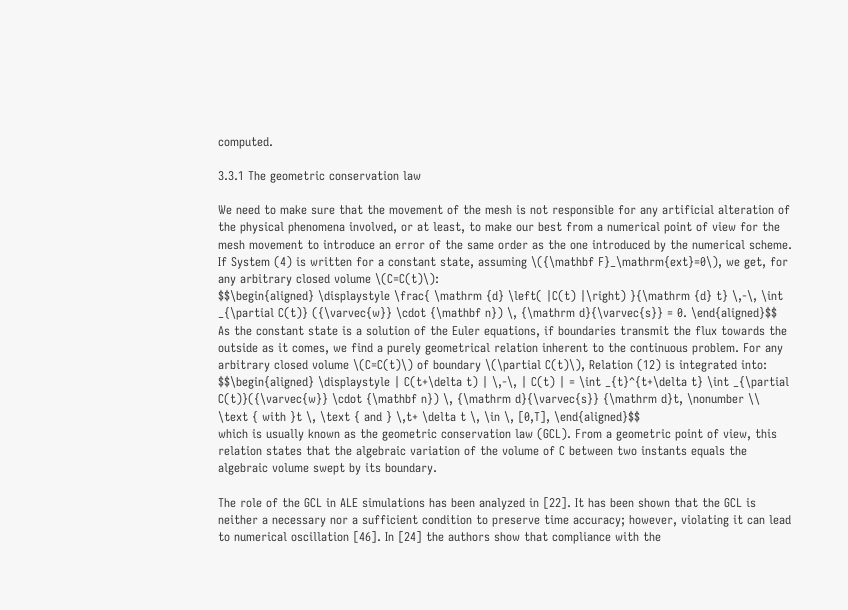computed.

3.3.1 The geometric conservation law

We need to make sure that the movement of the mesh is not responsible for any artificial alteration of the physical phenomena involved, or at least, to make our best from a numerical point of view for the mesh movement to introduce an error of the same order as the one introduced by the numerical scheme. If System (4) is written for a constant state, assuming \({\mathbf F}_\mathrm{ext}=0\), we get, for any arbitrary closed volume \(C=C(t)\):
$$\begin{aligned} \displaystyle \frac{ \mathrm {d} \left( |C(t) |\right) }{\mathrm {d} t} \,-\, \int _{\partial C(t)} ({\varvec{w}} \cdot {\mathbf n}) \, {\mathrm d}{\varvec{s}} = 0. \end{aligned}$$
As the constant state is a solution of the Euler equations, if boundaries transmit the flux towards the outside as it comes, we find a purely geometrical relation inherent to the continuous problem. For any arbitrary closed volume \(C=C(t)\) of boundary \(\partial C(t)\), Relation (12) is integrated into:
$$\begin{aligned} \displaystyle | C(t+\delta t) | \,-\, | C(t) | = \int _{t}^{t+\delta t} \int _{\partial C(t)}({\varvec{w}} \cdot {\mathbf n}) \, {\mathrm d}{\varvec{s}} {\mathrm d}t, \nonumber \\ \text { with }t \, \text { and } \,t+ \delta t \, \in \, [0,T], \end{aligned}$$
which is usually known as the geometric conservation law (GCL). From a geometric point of view, this relation states that the algebraic variation of the volume of C between two instants equals the algebraic volume swept by its boundary.

The role of the GCL in ALE simulations has been analyzed in [22]. It has been shown that the GCL is neither a necessary nor a sufficient condition to preserve time accuracy; however, violating it can lead to numerical oscillation [46]. In [24] the authors show that compliance with the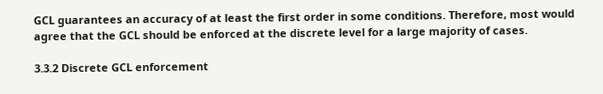GCL guarantees an accuracy of at least the first order in some conditions. Therefore, most would agree that the GCL should be enforced at the discrete level for a large majority of cases.

3.3.2 Discrete GCL enforcement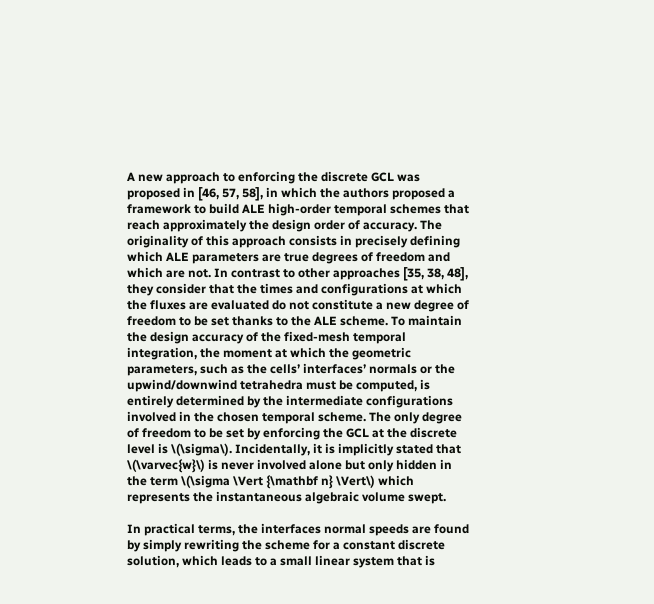A new approach to enforcing the discrete GCL was proposed in [46, 57, 58], in which the authors proposed a framework to build ALE high-order temporal schemes that reach approximately the design order of accuracy. The originality of this approach consists in precisely defining which ALE parameters are true degrees of freedom and which are not. In contrast to other approaches [35, 38, 48], they consider that the times and configurations at which the fluxes are evaluated do not constitute a new degree of freedom to be set thanks to the ALE scheme. To maintain the design accuracy of the fixed-mesh temporal integration, the moment at which the geometric parameters, such as the cells’ interfaces’ normals or the upwind/downwind tetrahedra must be computed, is entirely determined by the intermediate configurations involved in the chosen temporal scheme. The only degree of freedom to be set by enforcing the GCL at the discrete level is \(\sigma\). Incidentally, it is implicitly stated that \(\varvec{w}\) is never involved alone but only hidden in the term \(\sigma \Vert {\mathbf n} \Vert\) which represents the instantaneous algebraic volume swept.

In practical terms, the interfaces normal speeds are found by simply rewriting the scheme for a constant discrete solution, which leads to a small linear system that is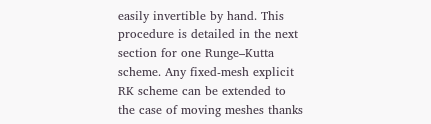easily invertible by hand. This procedure is detailed in the next section for one Runge–Kutta scheme. Any fixed-mesh explicit RK scheme can be extended to the case of moving meshes thanks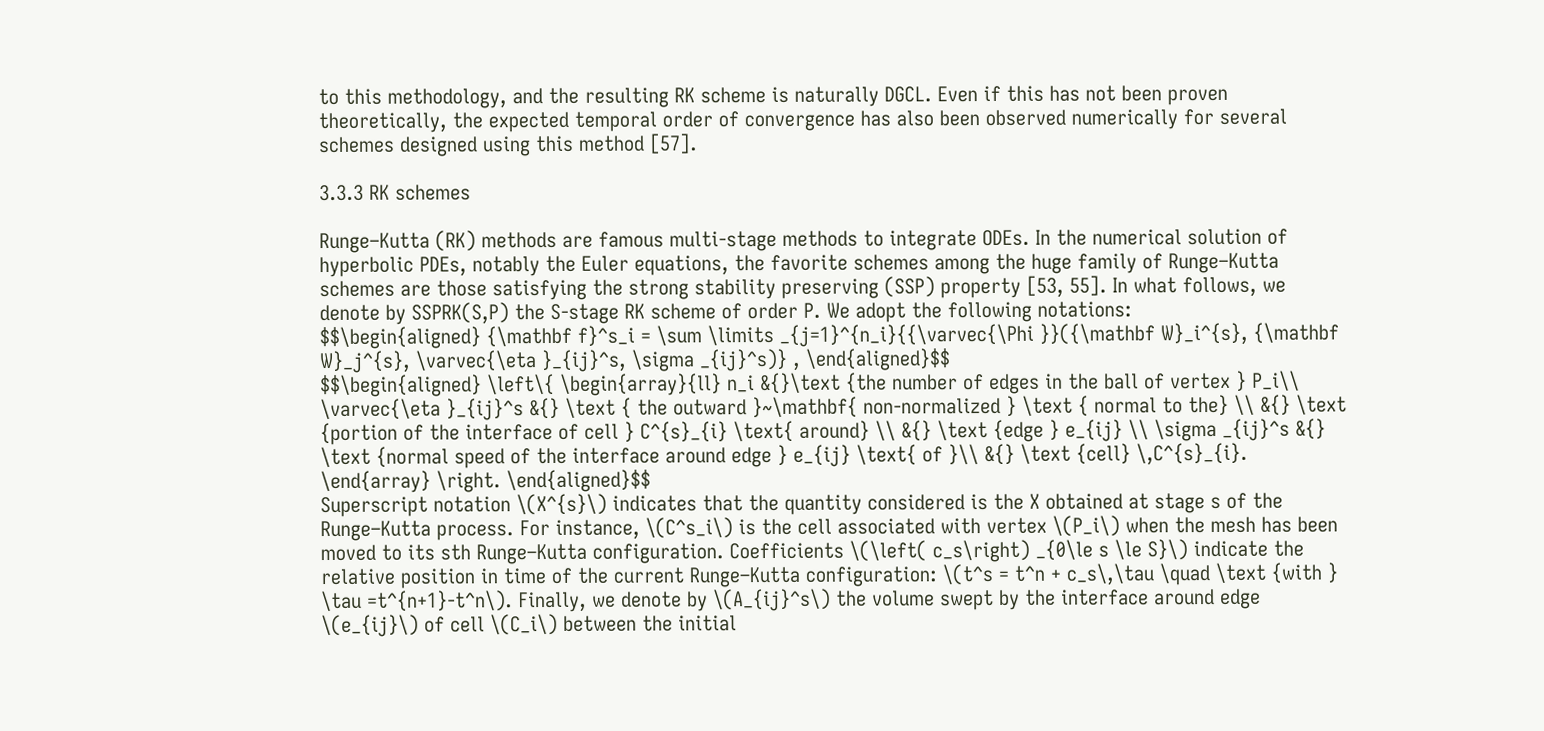to this methodology, and the resulting RK scheme is naturally DGCL. Even if this has not been proven theoretically, the expected temporal order of convergence has also been observed numerically for several schemes designed using this method [57].

3.3.3 RK schemes

Runge–Kutta (RK) methods are famous multi-stage methods to integrate ODEs. In the numerical solution of hyperbolic PDEs, notably the Euler equations, the favorite schemes among the huge family of Runge–Kutta schemes are those satisfying the strong stability preserving (SSP) property [53, 55]. In what follows, we denote by SSPRK(S,P) the S-stage RK scheme of order P. We adopt the following notations:
$$\begin{aligned} {\mathbf f}^s_i = \sum \limits _{j=1}^{n_i}{{\varvec{\Phi }}({\mathbf W}_i^{s}, {\mathbf W}_j^{s}, \varvec{\eta }_{ij}^s, \sigma _{ij}^s)} , \end{aligned}$$
$$\begin{aligned} \left\{ \begin{array}{ll} n_i &{}\text {the number of edges in the ball of vertex } P_i\\ \varvec{\eta }_{ij}^s &{} \text { the outward }~\mathbf{ non-normalized } \text { normal to the} \\ &{} \text {portion of the interface of cell } C^{s}_{i} \text{ around} \\ &{} \text {edge } e_{ij} \\ \sigma _{ij}^s &{} \text {normal speed of the interface around edge } e_{ij} \text{ of }\\ &{} \text {cell} \,C^{s}_{i}. \end{array} \right. \end{aligned}$$
Superscript notation \(X^{s}\) indicates that the quantity considered is the X obtained at stage s of the Runge–Kutta process. For instance, \(C^s_i\) is the cell associated with vertex \(P_i\) when the mesh has been moved to its sth Runge–Kutta configuration. Coefficients \(\left( c_s\right) _{0\le s \le S}\) indicate the relative position in time of the current Runge–Kutta configuration: \(t^s = t^n + c_s\,\tau \quad \text {with } \tau =t^{n+1}-t^n\). Finally, we denote by \(A_{ij}^s\) the volume swept by the interface around edge \(e_{ij}\) of cell \(C_i\) between the initial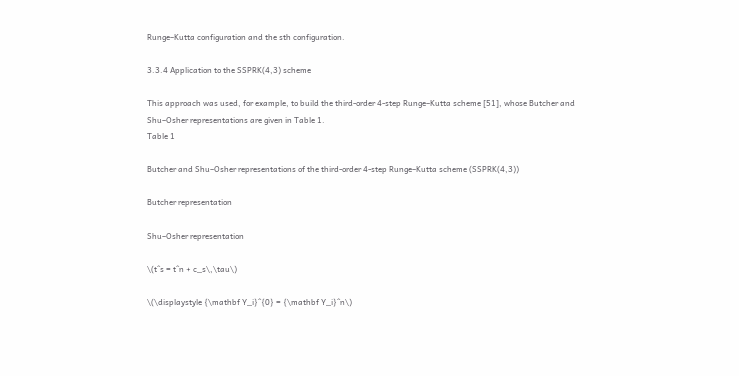Runge–Kutta configuration and the sth configuration.

3.3.4 Application to the SSPRK(4,3) scheme

This approach was used, for example, to build the third-order 4-step Runge–Kutta scheme [51], whose Butcher and Shu–Osher representations are given in Table 1.
Table 1

Butcher and Shu–Osher representations of the third-order 4-step Runge–Kutta scheme (SSPRK(4,3))

Butcher representation

Shu–Osher representation

\(t^s = t^n + c_s\,\tau\)

\(\displaystyle {\mathbf Y_i}^{0} = {\mathbf Y_i}^n\)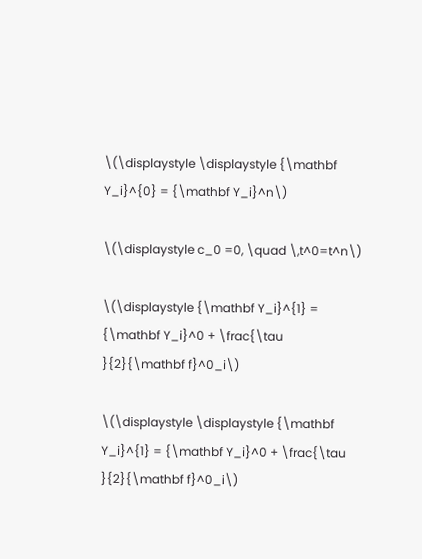\(\displaystyle \displaystyle {\mathbf Y_i}^{0} = {\mathbf Y_i}^n\)

\(\displaystyle c_0 =0, \quad \,t^0=t^n\)

\(\displaystyle {\mathbf Y_i}^{1} = {\mathbf Y_i}^0 + \frac{\tau }{2}{\mathbf f}^0_i\)

\(\displaystyle \displaystyle {\mathbf Y_i}^{1} = {\mathbf Y_i}^0 + \frac{\tau }{2}{\mathbf f}^0_i\)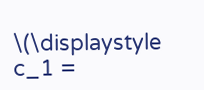\(\displaystyle c_1 =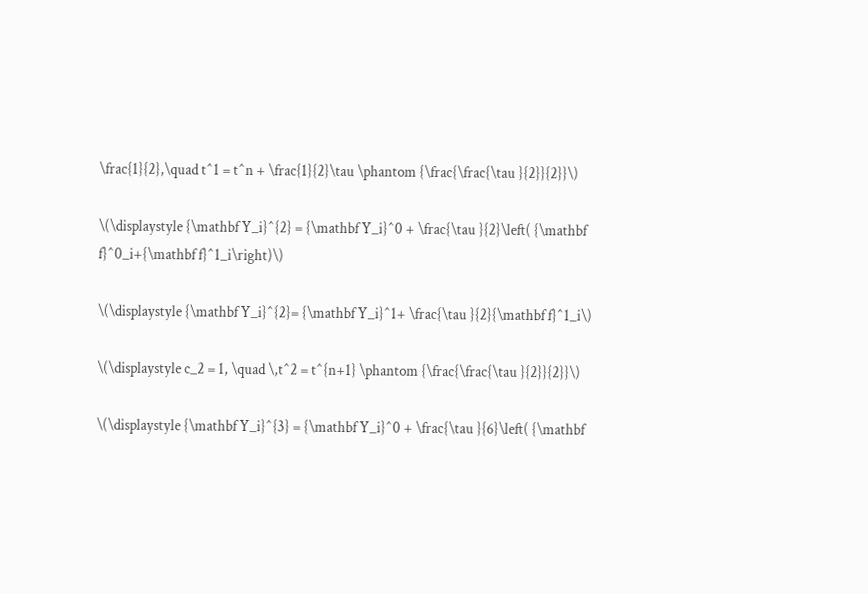\frac{1}{2},\quad t^1 = t^n + \frac{1}{2}\tau \phantom {\frac{\frac{\tau }{2}}{2}}\)

\(\displaystyle {\mathbf Y_i}^{2} = {\mathbf Y_i}^0 + \frac{\tau }{2}\left( {\mathbf f}^0_i+{\mathbf f}^1_i\right)\)

\(\displaystyle {\mathbf Y_i}^{2}= {\mathbf Y_i}^1+ \frac{\tau }{2}{\mathbf f}^1_i\)

\(\displaystyle c_2 = 1, \quad \,t^2 = t^{n+1} \phantom {\frac{\frac{\tau }{2}}{2}}\)

\(\displaystyle {\mathbf Y_i}^{3} = {\mathbf Y_i}^0 + \frac{\tau }{6}\left( {\mathbf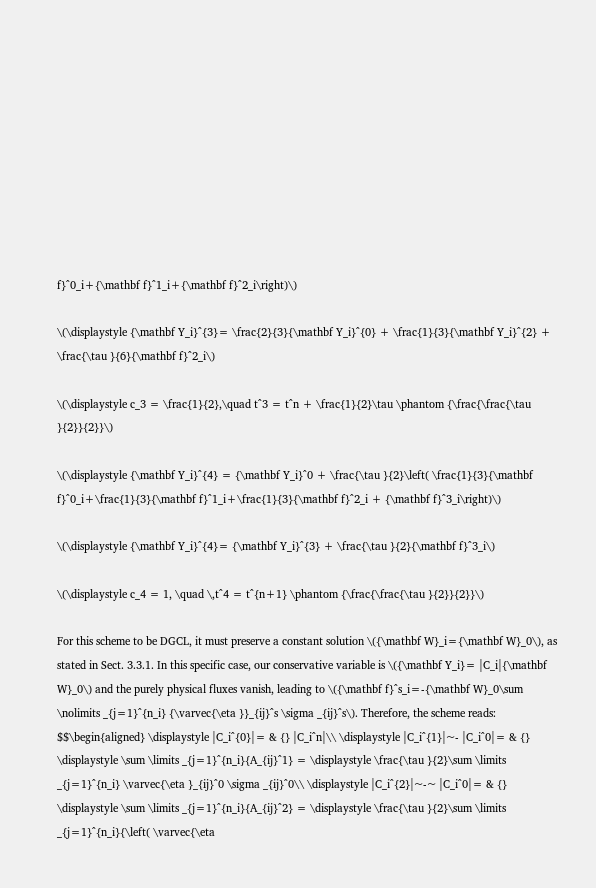f}^0_i+{\mathbf f}^1_i+{\mathbf f}^2_i\right)\)

\(\displaystyle {\mathbf Y_i}^{3}= \frac{2}{3}{\mathbf Y_i}^{0} + \frac{1}{3}{\mathbf Y_i}^{2} + \frac{\tau }{6}{\mathbf f}^2_i\)

\(\displaystyle c_3 = \frac{1}{2},\quad t^3 = t^n + \frac{1}{2}\tau \phantom {\frac{\frac{\tau }{2}}{2}}\)

\(\displaystyle {\mathbf Y_i}^{4} = {\mathbf Y_i}^0 + \frac{\tau }{2}\left( \frac{1}{3}{\mathbf f}^0_i+\frac{1}{3}{\mathbf f}^1_i+\frac{1}{3}{\mathbf f}^2_i + {\mathbf f}^3_i\right)\)

\(\displaystyle {\mathbf Y_i}^{4}= {\mathbf Y_i}^{3} + \frac{\tau }{2}{\mathbf f}^3_i\)

\(\displaystyle c_4 = 1, \quad \,t^4 = t^{n+1} \phantom {\frac{\frac{\tau }{2}}{2}}\)

For this scheme to be DGCL, it must preserve a constant solution \({\mathbf W}_i={\mathbf W}_0\), as stated in Sect. 3.3.1. In this specific case, our conservative variable is \({\mathbf Y_i}= |C_i|{\mathbf W}_0\) and the purely physical fluxes vanish, leading to \({\mathbf f}^s_i=-{\mathbf W}_0\sum \nolimits _{j=1}^{n_i} {\varvec{\eta }}_{ij}^s \sigma _{ij}^s\). Therefore, the scheme reads:
$$\begin{aligned} \displaystyle |C_i^{0}|= & {} |C_i^n|\\ \displaystyle |C_i^{1}|~- |C_i^0|= & {} \displaystyle \sum \limits _{j=1}^{n_i}{A_{ij}^1} = \displaystyle \frac{\tau }{2}\sum \limits _{j=1}^{n_i} \varvec{\eta }_{ij}^0 \sigma _{ij}^0\\ \displaystyle |C_i^{2}|~-~ |C_i^0|= & {} \displaystyle \sum \limits _{j=1}^{n_i}{A_{ij}^2} = \displaystyle \frac{\tau }{2}\sum \limits _{j=1}^{n_i}{\left( \varvec{\eta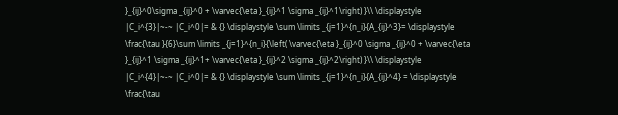}_{ij}^0\sigma _{ij}^0 + \varvec{\eta }_{ij}^1 \sigma _{ij}^1\right) }\\ \displaystyle |C_i^{3}|~-~ |C_i^0|= & {} \displaystyle \sum \limits _{j=1}^{n_i}{A_{ij}^3}= \displaystyle \frac{\tau }{6}\sum \limits _{j=1}^{n_i}{\left( \varvec{\eta }_{ij}^0 \sigma _{ij}^0 + \varvec{\eta }_{ij}^1 \sigma _{ij}^1+ \varvec{\eta }_{ij}^2 \sigma _{ij}^2\right) }\\ \displaystyle |C_i^{4}|~-~ |C_i^0|= & {} \displaystyle \sum \limits _{j=1}^{n_i}{A_{ij}^4} = \displaystyle \frac{\tau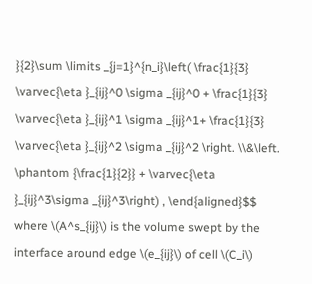}{2}\sum \limits _{j=1}^{n_i}\left( \frac{1}{3} \varvec{\eta }_{ij}^0 \sigma _{ij}^0 + \frac{1}{3} \varvec{\eta }_{ij}^1 \sigma _{ij}^1+ \frac{1}{3} \varvec{\eta }_{ij}^2 \sigma _{ij}^2 \right. \\&\left. \phantom {\frac{1}{2}} + \varvec{\eta }_{ij}^3\sigma _{ij}^3\right) , \end{aligned}$$
where \(A^s_{ij}\) is the volume swept by the interface around edge \(e_{ij}\) of cell \(C_i\)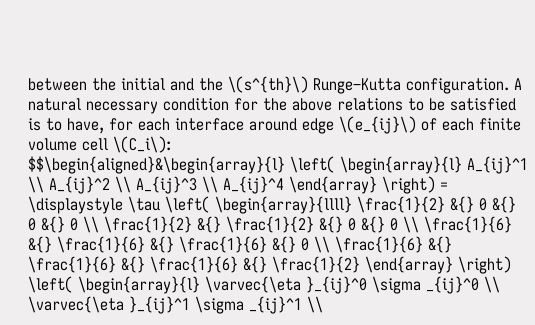between the initial and the \(s^{th}\) Runge–Kutta configuration. A natural necessary condition for the above relations to be satisfied is to have, for each interface around edge \(e_{ij}\) of each finite volume cell \(C_i\):
$$\begin{aligned}&\begin{array}{l} \left( \begin{array}{l} A_{ij}^1 \\ A_{ij}^2 \\ A_{ij}^3 \\ A_{ij}^4 \end{array} \right) = \displaystyle \tau \left( \begin{array}{llll} \frac{1}{2} &{} 0 &{} 0 &{} 0 \\ \frac{1}{2} &{} \frac{1}{2} &{} 0 &{} 0 \\ \frac{1}{6} &{} \frac{1}{6} &{} \frac{1}{6} &{} 0 \\ \frac{1}{6} &{} \frac{1}{6} &{} \frac{1}{6} &{} \frac{1}{2} \end{array} \right) \left( \begin{array}{l} \varvec{\eta }_{ij}^0 \sigma _{ij}^0 \\ \varvec{\eta }_{ij}^1 \sigma _{ij}^1 \\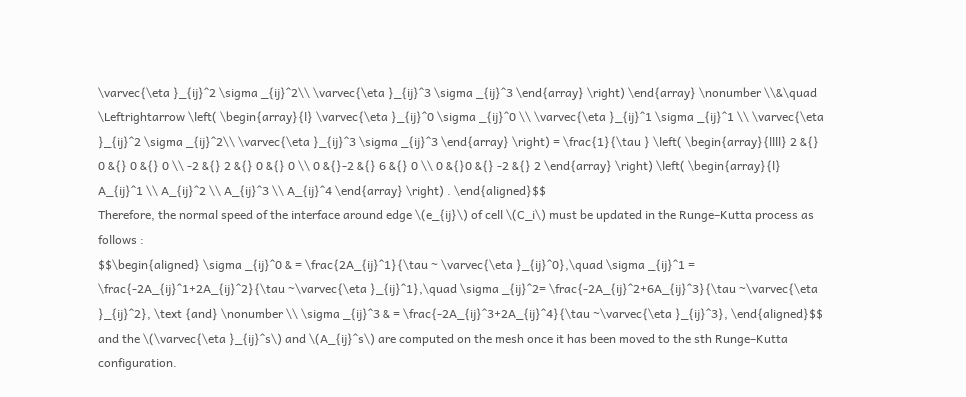\varvec{\eta }_{ij}^2 \sigma _{ij}^2\\ \varvec{\eta }_{ij}^3 \sigma _{ij}^3 \end{array} \right) \end{array} \nonumber \\&\quad \Leftrightarrow \left( \begin{array}{l} \varvec{\eta }_{ij}^0 \sigma _{ij}^0 \\ \varvec{\eta }_{ij}^1 \sigma _{ij}^1 \\ \varvec{\eta }_{ij}^2 \sigma _{ij}^2\\ \varvec{\eta }_{ij}^3 \sigma _{ij}^3 \end{array} \right) = \frac{1}{\tau } \left( \begin{array}{llll} 2 &{} 0 &{} 0 &{} 0 \\ -2 &{} 2 &{} 0 &{} 0 \\ 0 &{}-2 &{} 6 &{} 0 \\ 0 &{}0 &{} -2 &{} 2 \end{array} \right) \left( \begin{array}{l} A_{ij}^1 \\ A_{ij}^2 \\ A_{ij}^3 \\ A_{ij}^4 \end{array} \right) . \end{aligned}$$
Therefore, the normal speed of the interface around edge \(e_{ij}\) of cell \(C_i\) must be updated in the Runge–Kutta process as follows :
$$\begin{aligned} \sigma _{ij}^0 & = \frac{2A_{ij}^1}{\tau ~ \varvec{\eta }_{ij}^0},\quad \sigma _{ij}^1 = \frac{-2A_{ij}^1+2A_{ij}^2}{\tau ~\varvec{\eta }_{ij}^1},\quad \sigma _{ij}^2= \frac{-2A_{ij}^2+6A_{ij}^3}{\tau ~\varvec{\eta }_{ij}^2}, \text {and} \nonumber \\ \sigma _{ij}^3 & = \frac{-2A_{ij}^3+2A_{ij}^4}{\tau ~\varvec{\eta }_{ij}^3}, \end{aligned}$$
and the \(\varvec{\eta }_{ij}^s\) and \(A_{ij}^s\) are computed on the mesh once it has been moved to the sth Runge–Kutta configuration.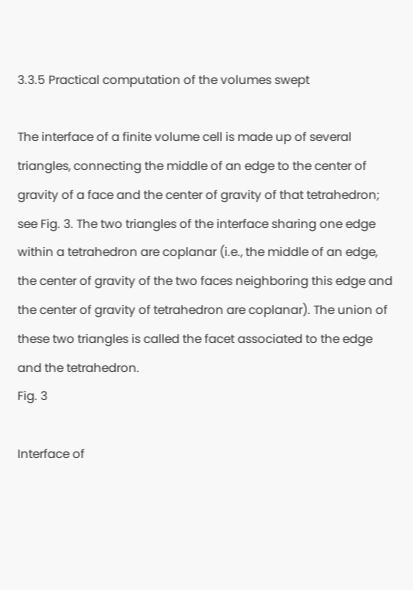3.3.5 Practical computation of the volumes swept

The interface of a finite volume cell is made up of several triangles, connecting the middle of an edge to the center of gravity of a face and the center of gravity of that tetrahedron; see Fig. 3. The two triangles of the interface sharing one edge within a tetrahedron are coplanar (i.e., the middle of an edge, the center of gravity of the two faces neighboring this edge and the center of gravity of tetrahedron are coplanar). The union of these two triangles is called the facet associated to the edge and the tetrahedron.
Fig. 3

Interface of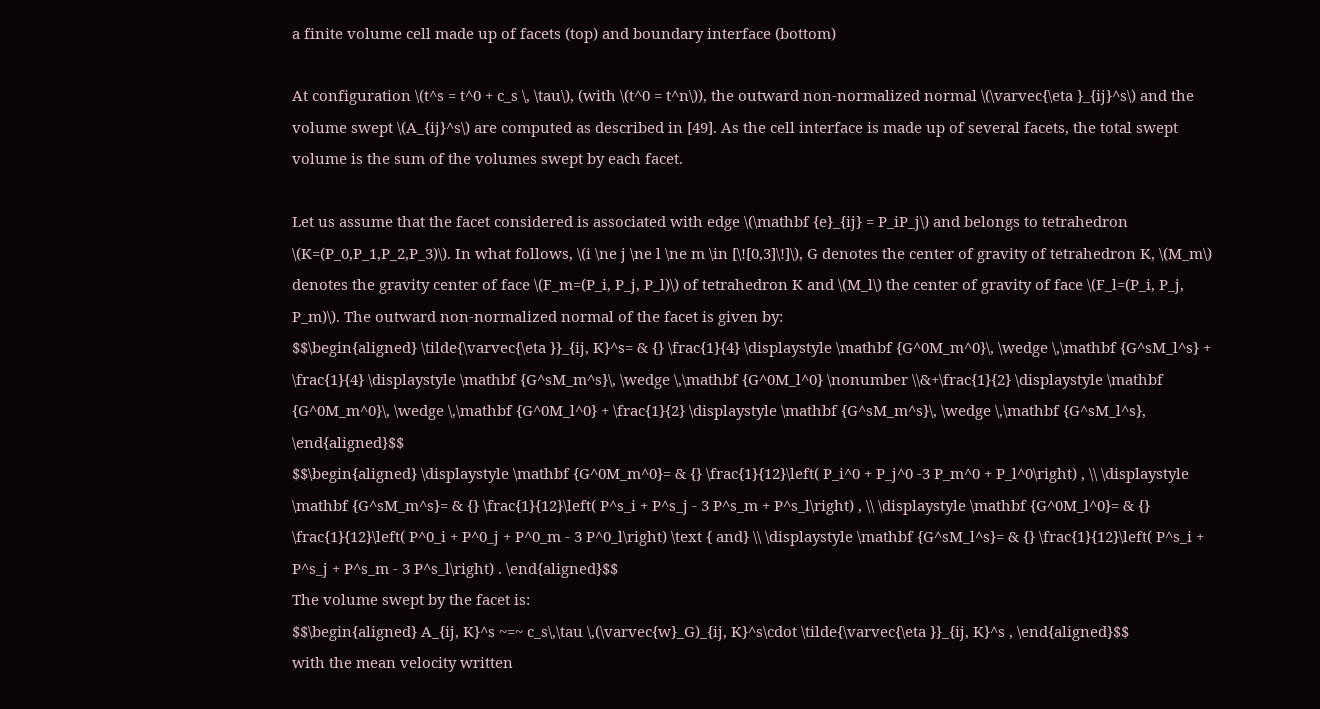a finite volume cell made up of facets (top) and boundary interface (bottom)

At configuration \(t^s = t^0 + c_s \, \tau\), (with \(t^0 = t^n\)), the outward non-normalized normal \(\varvec{\eta }_{ij}^s\) and the volume swept \(A_{ij}^s\) are computed as described in [49]. As the cell interface is made up of several facets, the total swept volume is the sum of the volumes swept by each facet.

Let us assume that the facet considered is associated with edge \(\mathbf {e}_{ij} = P_iP_j\) and belongs to tetrahedron \(K=(P_0,P_1,P_2,P_3)\). In what follows, \(i \ne j \ne l \ne m \in [\![0,3]\!]\), G denotes the center of gravity of tetrahedron K, \(M_m\) denotes the gravity center of face \(F_m=(P_i, P_j, P_l)\) of tetrahedron K and \(M_l\) the center of gravity of face \(F_l=(P_i, P_j, P_m)\). The outward non-normalized normal of the facet is given by:
$$\begin{aligned} \tilde{\varvec{\eta }}_{ij, K}^s= & {} \frac{1}{4} \displaystyle \mathbf {G^0M_m^0}\, \wedge \,\mathbf {G^sM_l^s} + \frac{1}{4} \displaystyle \mathbf {G^sM_m^s}\, \wedge \,\mathbf {G^0M_l^0} \nonumber \\&+\frac{1}{2} \displaystyle \mathbf {G^0M_m^0}\, \wedge \,\mathbf {G^0M_l^0} + \frac{1}{2} \displaystyle \mathbf {G^sM_m^s}\, \wedge \,\mathbf {G^sM_l^s}, \end{aligned}$$
$$\begin{aligned} \displaystyle \mathbf {G^0M_m^0}= & {} \frac{1}{12}\left( P_i^0 + P_j^0 -3 P_m^0 + P_l^0\right) , \\ \displaystyle \mathbf {G^sM_m^s}= & {} \frac{1}{12}\left( P^s_i + P^s_j - 3 P^s_m + P^s_l\right) , \\ \displaystyle \mathbf {G^0M_l^0}= & {} \frac{1}{12}\left( P^0_i + P^0_j + P^0_m - 3 P^0_l\right) \text { and} \\ \displaystyle \mathbf {G^sM_l^s}= & {} \frac{1}{12}\left( P^s_i + P^s_j + P^s_m - 3 P^s_l\right) . \end{aligned}$$
The volume swept by the facet is:
$$\begin{aligned} A_{ij, K}^s ~=~ c_s\,\tau \,(\varvec{w}_G)_{ij, K}^s\cdot \tilde{\varvec{\eta }}_{ij, K}^s , \end{aligned}$$
with the mean velocity written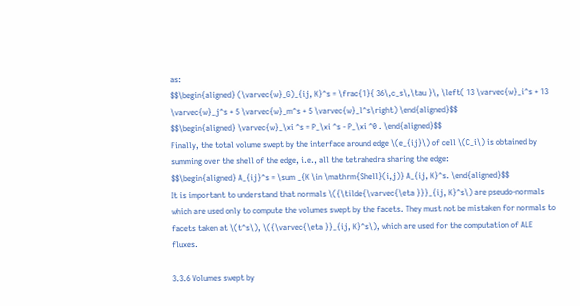as:
$$\begin{aligned} (\varvec{w}_G)_{ij, K}^s = \frac{1}{ 36\,c_s\,\tau }\, \left( 13 \varvec{w}_i^s + 13 \varvec{w}_j^s + 5 \varvec{w}_m^s + 5 \varvec{w}_l^s\right) \end{aligned}$$
$$\begin{aligned} \varvec{w}_\xi ^s = P_\xi ^s - P_\xi ^0 . \end{aligned}$$
Finally, the total volume swept by the interface around edge \(e_{ij}\) of cell \(C_i\) is obtained by summing over the shell of the edge, i.e., all the tetrahedra sharing the edge:
$$\begin{aligned} A_{ij}^s = \sum _{K \in \mathrm{Shell}(i,j)} A_{ij, K}^s. \end{aligned}$$
It is important to understand that normals \({\tilde{\varvec{\eta }}}_{ij, K}^s\) are pseudo-normals which are used only to compute the volumes swept by the facets. They must not be mistaken for normals to facets taken at \(t^s\), \({\varvec{\eta }}_{ij, K}^s\), which are used for the computation of ALE fluxes.

3.3.6 Volumes swept by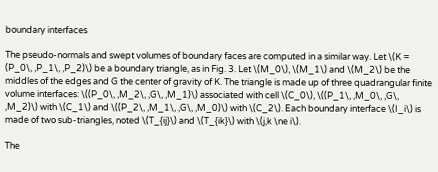boundary interfaces

The pseudo-normals and swept volumes of boundary faces are computed in a similar way. Let \(K = (P_0\, ,P_1\, ,P_2)\) be a boundary triangle, as in Fig. 3. Let \(M_0\), \(M_1\) and \(M_2\) be the middles of the edges and G the center of gravity of K. The triangle is made up of three quadrangular finite volume interfaces: \((P_0\, ,M_2\, ,G\, ,M_1)\) associated with cell \(C_0\), \((P_1\, ,M_0\, ,G\, ,M_2)\) with \(C_1\) and \((P_2\, ,M_1\, ,G\, ,M_0)\) with \(C_2\). Each boundary interface \(I_i\) is made of two sub-triangles, noted \(T_{ij}\) and \(T_{ik}\) with \(j,k \ne i\).

The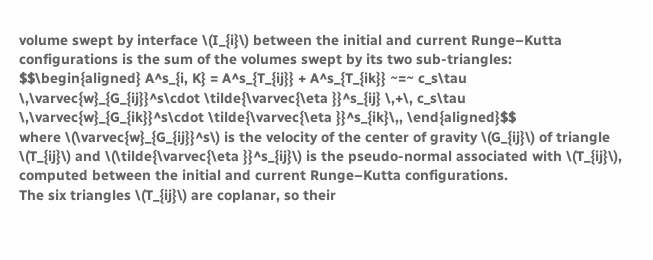volume swept by interface \(I_{i}\) between the initial and current Runge–Kutta configurations is the sum of the volumes swept by its two sub-triangles:
$$\begin{aligned} A^s_{i, K} = A^s_{T_{ij}} + A^s_{T_{ik}} ~=~ c_s\tau \,\varvec{w}_{G_{ij}}^s\cdot \tilde{\varvec{\eta }}^s_{ij} \,+\, c_s\tau \,\varvec{w}_{G_{ik}}^s\cdot \tilde{\varvec{\eta }}^s_{ik}\,, \end{aligned}$$
where \(\varvec{w}_{G_{ij}}^s\) is the velocity of the center of gravity \(G_{ij}\) of triangle \(T_{ij}\) and \(\tilde{\varvec{\eta }}^s_{ij}\) is the pseudo-normal associated with \(T_{ij}\), computed between the initial and current Runge–Kutta configurations.
The six triangles \(T_{ij}\) are coplanar, so their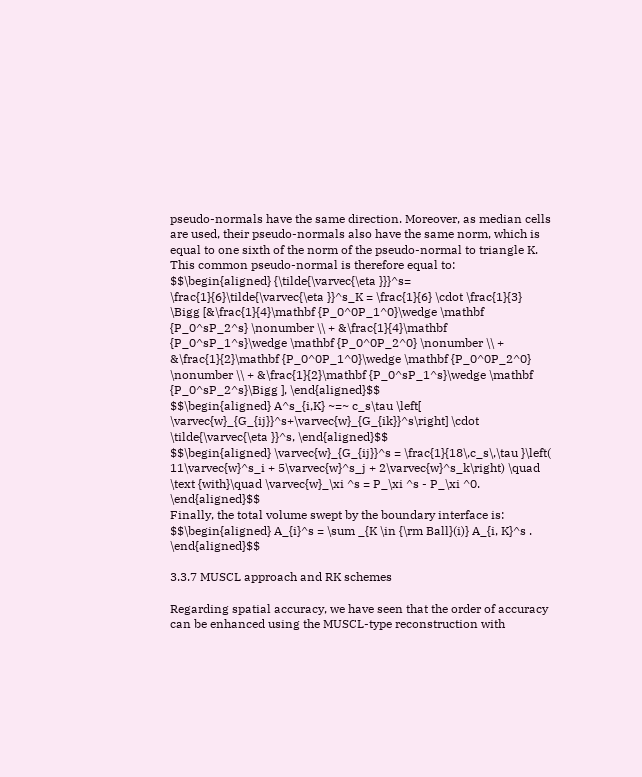pseudo-normals have the same direction. Moreover, as median cells are used, their pseudo-normals also have the same norm, which is equal to one sixth of the norm of the pseudo-normal to triangle K. This common pseudo-normal is therefore equal to:
$$\begin{aligned} {\tilde{\varvec{\eta }}}^s= \frac{1}{6}\tilde{\varvec{\eta }}^s_K = \frac{1}{6} \cdot \frac{1}{3} \Bigg [&\frac{1}{4}\mathbf {P_0^0P_1^0}\wedge \mathbf {P_0^sP_2^s} \nonumber \\ + &\frac{1}{4}\mathbf {P_0^sP_1^s}\wedge \mathbf {P_0^0P_2^0} \nonumber \\ + &\frac{1}{2}\mathbf {P_0^0P_1^0}\wedge \mathbf {P_0^0P_2^0} \nonumber \\ + &\frac{1}{2}\mathbf {P_0^sP_1^s}\wedge \mathbf {P_0^sP_2^s}\Bigg ], \end{aligned}$$
$$\begin{aligned} A^s_{i,K} ~=~ c_s\tau \left[ \varvec{w}_{G_{ij}}^s+\varvec{w}_{G_{ik}}^s\right] \cdot \tilde{\varvec{\eta }}^s, \end{aligned}$$
$$\begin{aligned} \varvec{w}_{G_{ij}}^s = \frac{1}{18\,c_s\,\tau }\left( 11\varvec{w}^s_i + 5\varvec{w}^s_j + 2\varvec{w}^s_k\right) \quad \text {with}\quad \varvec{w}_\xi ^s = P_\xi ^s - P_\xi ^0. \end{aligned}$$
Finally, the total volume swept by the boundary interface is:
$$\begin{aligned} A_{i}^s = \sum _{K \in {\rm Ball}(i)} A_{i, K}^s . \end{aligned}$$

3.3.7 MUSCL approach and RK schemes

Regarding spatial accuracy, we have seen that the order of accuracy can be enhanced using the MUSCL-type reconstruction with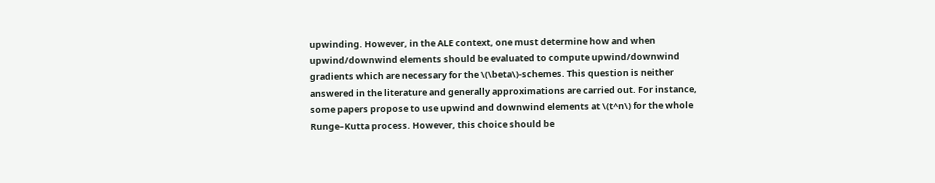upwinding. However, in the ALE context, one must determine how and when upwind/downwind elements should be evaluated to compute upwind/downwind gradients which are necessary for the \(\beta\)-schemes. This question is neither answered in the literature and generally approximations are carried out. For instance, some papers propose to use upwind and downwind elements at \(t^n\) for the whole Runge–Kutta process. However, this choice should be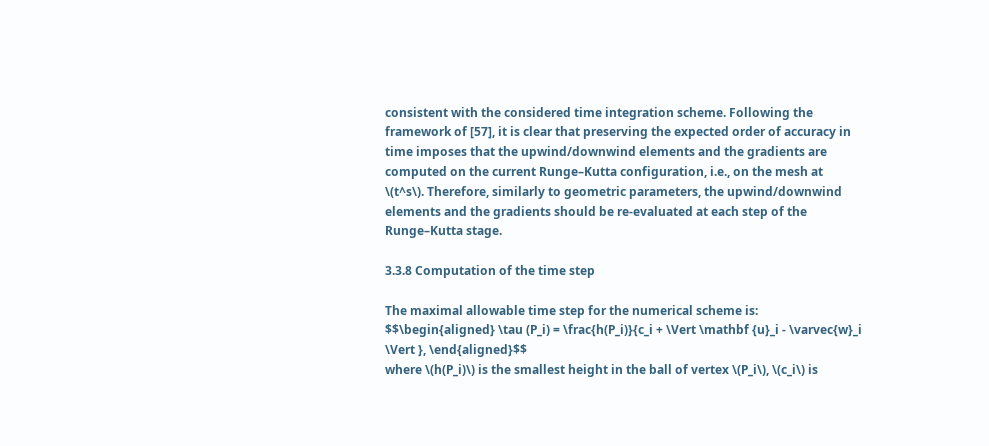consistent with the considered time integration scheme. Following the framework of [57], it is clear that preserving the expected order of accuracy in time imposes that the upwind/downwind elements and the gradients are computed on the current Runge–Kutta configuration, i.e., on the mesh at \(t^s\). Therefore, similarly to geometric parameters, the upwind/downwind elements and the gradients should be re-evaluated at each step of the Runge–Kutta stage.

3.3.8 Computation of the time step

The maximal allowable time step for the numerical scheme is:
$$\begin{aligned} \tau (P_i) = \frac{h(P_i)}{c_i + \Vert \mathbf {u}_i - \varvec{w}_i \Vert }, \end{aligned}$$
where \(h(P_i)\) is the smallest height in the ball of vertex \(P_i\), \(c_i\) is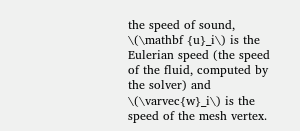the speed of sound, \(\mathbf {u}_i\) is the Eulerian speed (the speed of the fluid, computed by the solver) and \(\varvec{w}_i\) is the speed of the mesh vertex.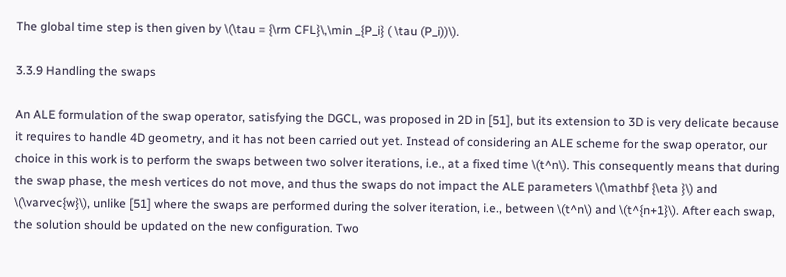The global time step is then given by \(\tau = {\rm CFL}\,\min _{P_i} ( \tau (P_i))\).

3.3.9 Handling the swaps

An ALE formulation of the swap operator, satisfying the DGCL, was proposed in 2D in [51], but its extension to 3D is very delicate because it requires to handle 4D geometry, and it has not been carried out yet. Instead of considering an ALE scheme for the swap operator, our choice in this work is to perform the swaps between two solver iterations, i.e., at a fixed time \(t^n\). This consequently means that during the swap phase, the mesh vertices do not move, and thus the swaps do not impact the ALE parameters \(\mathbf {\eta }\) and \(\varvec{w}\), unlike [51] where the swaps are performed during the solver iteration, i.e., between \(t^n\) and \(t^{n+1}\). After each swap, the solution should be updated on the new configuration. Two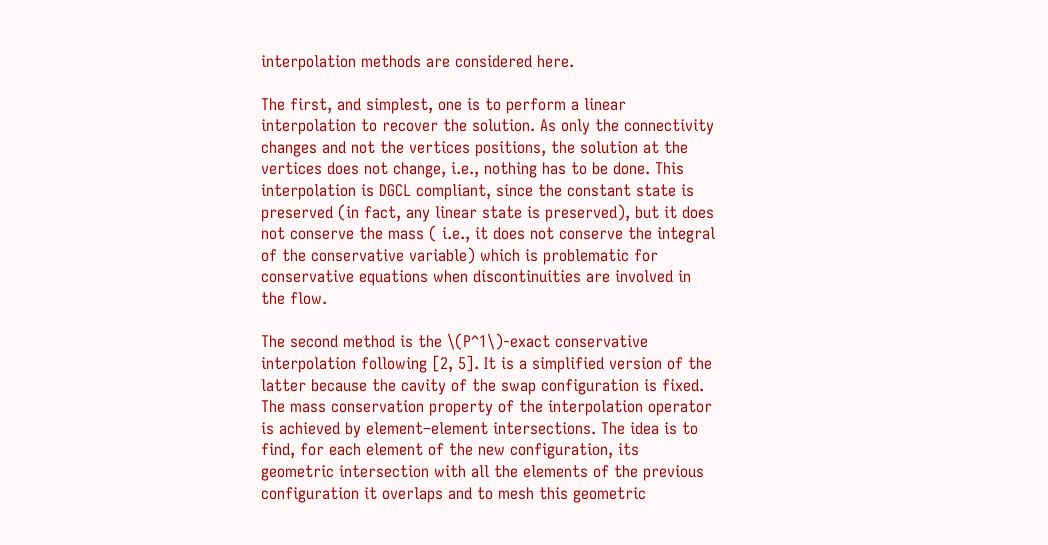interpolation methods are considered here.

The first, and simplest, one is to perform a linear interpolation to recover the solution. As only the connectivity changes and not the vertices positions, the solution at the vertices does not change, i.e., nothing has to be done. This interpolation is DGCL compliant, since the constant state is preserved (in fact, any linear state is preserved), but it does not conserve the mass ( i.e., it does not conserve the integral of the conservative variable) which is problematic for conservative equations when discontinuities are involved in the flow.

The second method is the \(P^1\)-exact conservative interpolation following [2, 5]. It is a simplified version of the latter because the cavity of the swap configuration is fixed. The mass conservation property of the interpolation operator is achieved by element–element intersections. The idea is to find, for each element of the new configuration, its geometric intersection with all the elements of the previous configuration it overlaps and to mesh this geometric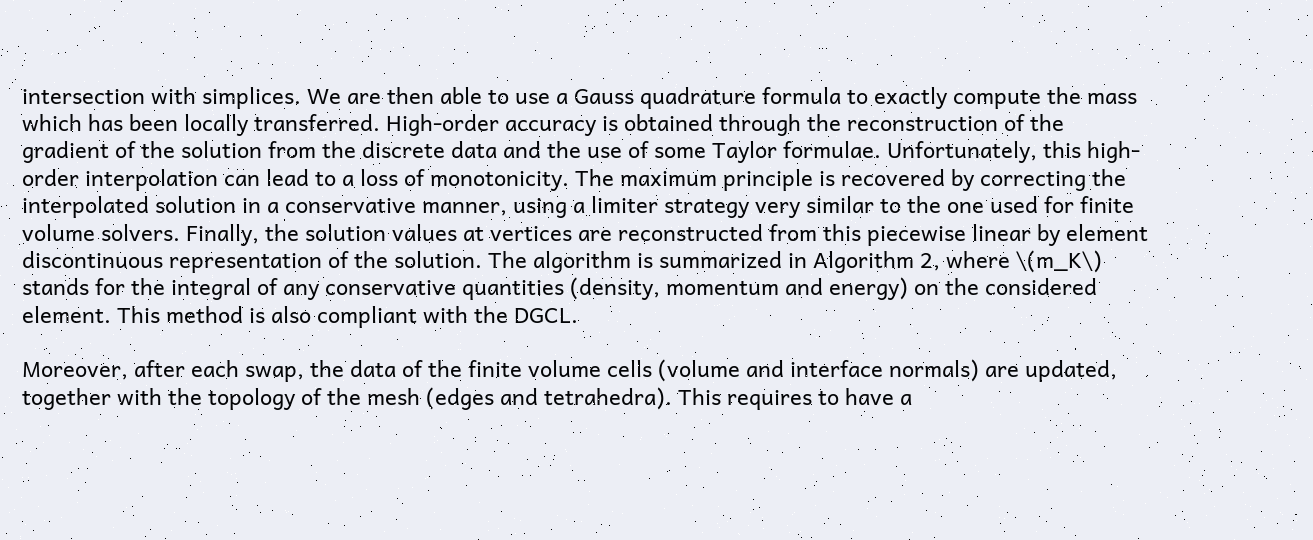intersection with simplices. We are then able to use a Gauss quadrature formula to exactly compute the mass which has been locally transferred. High-order accuracy is obtained through the reconstruction of the gradient of the solution from the discrete data and the use of some Taylor formulae. Unfortunately, this high-order interpolation can lead to a loss of monotonicity. The maximum principle is recovered by correcting the interpolated solution in a conservative manner, using a limiter strategy very similar to the one used for finite volume solvers. Finally, the solution values at vertices are reconstructed from this piecewise linear by element discontinuous representation of the solution. The algorithm is summarized in Algorithm 2, where \(m_K\) stands for the integral of any conservative quantities (density, momentum and energy) on the considered element. This method is also compliant with the DGCL.

Moreover, after each swap, the data of the finite volume cells (volume and interface normals) are updated, together with the topology of the mesh (edges and tetrahedra). This requires to have a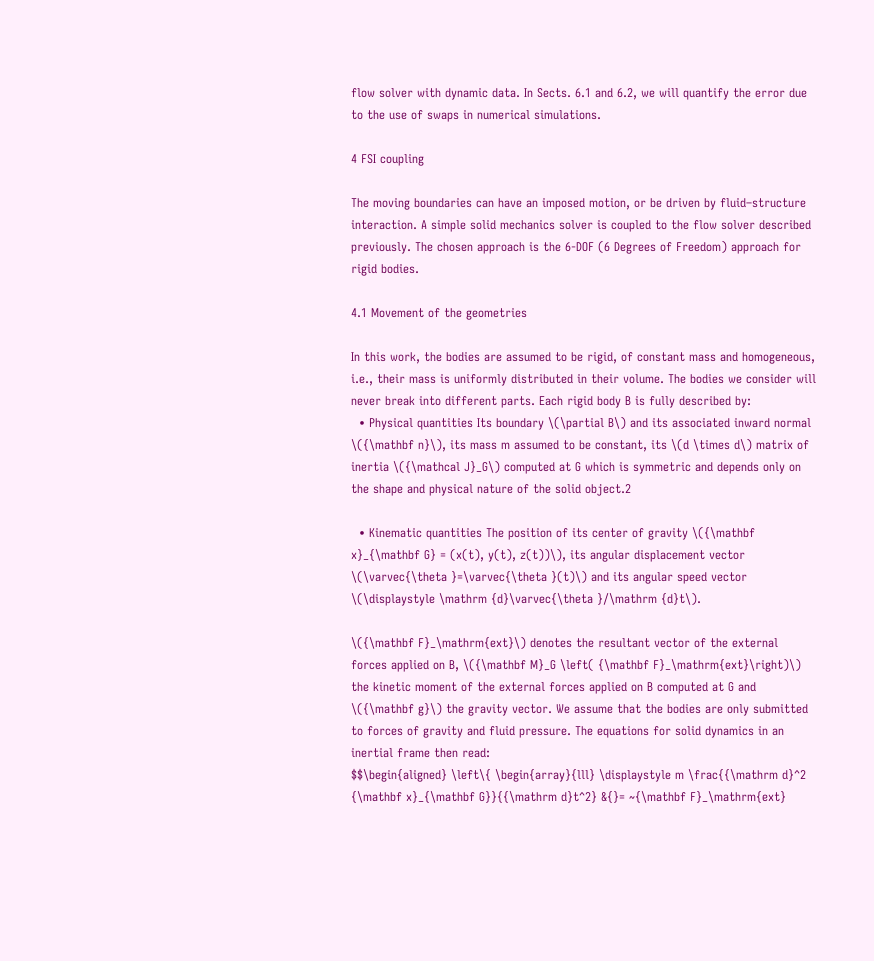flow solver with dynamic data. In Sects. 6.1 and 6.2, we will quantify the error due to the use of swaps in numerical simulations.

4 FSI coupling

The moving boundaries can have an imposed motion, or be driven by fluid–structure interaction. A simple solid mechanics solver is coupled to the flow solver described previously. The chosen approach is the 6-DOF (6 Degrees of Freedom) approach for rigid bodies.

4.1 Movement of the geometries

In this work, the bodies are assumed to be rigid, of constant mass and homogeneous, i.e., their mass is uniformly distributed in their volume. The bodies we consider will never break into different parts. Each rigid body B is fully described by:
  • Physical quantities Its boundary \(\partial B\) and its associated inward normal \({\mathbf n}\), its mass m assumed to be constant, its \(d \times d\) matrix of inertia \({\mathcal J}_G\) computed at G which is symmetric and depends only on the shape and physical nature of the solid object.2

  • Kinematic quantities The position of its center of gravity \({\mathbf x}_{\mathbf G} = (x(t), y(t), z(t))\), its angular displacement vector \(\varvec{\theta }=\varvec{\theta }(t)\) and its angular speed vector \(\displaystyle \mathrm {d}\varvec{\theta }/\mathrm {d}t\).

\({\mathbf F}_\mathrm{ext}\) denotes the resultant vector of the external forces applied on B, \({\mathbf M}_G \left( {\mathbf F}_\mathrm{ext}\right)\) the kinetic moment of the external forces applied on B computed at G and \({\mathbf g}\) the gravity vector. We assume that the bodies are only submitted to forces of gravity and fluid pressure. The equations for solid dynamics in an inertial frame then read:
$$\begin{aligned} \left\{ \begin{array}{lll} \displaystyle m \frac{{\mathrm d}^2 {\mathbf x}_{\mathbf G}}{{\mathrm d}t^2} &{}= ~{\mathbf F}_\mathrm{ext}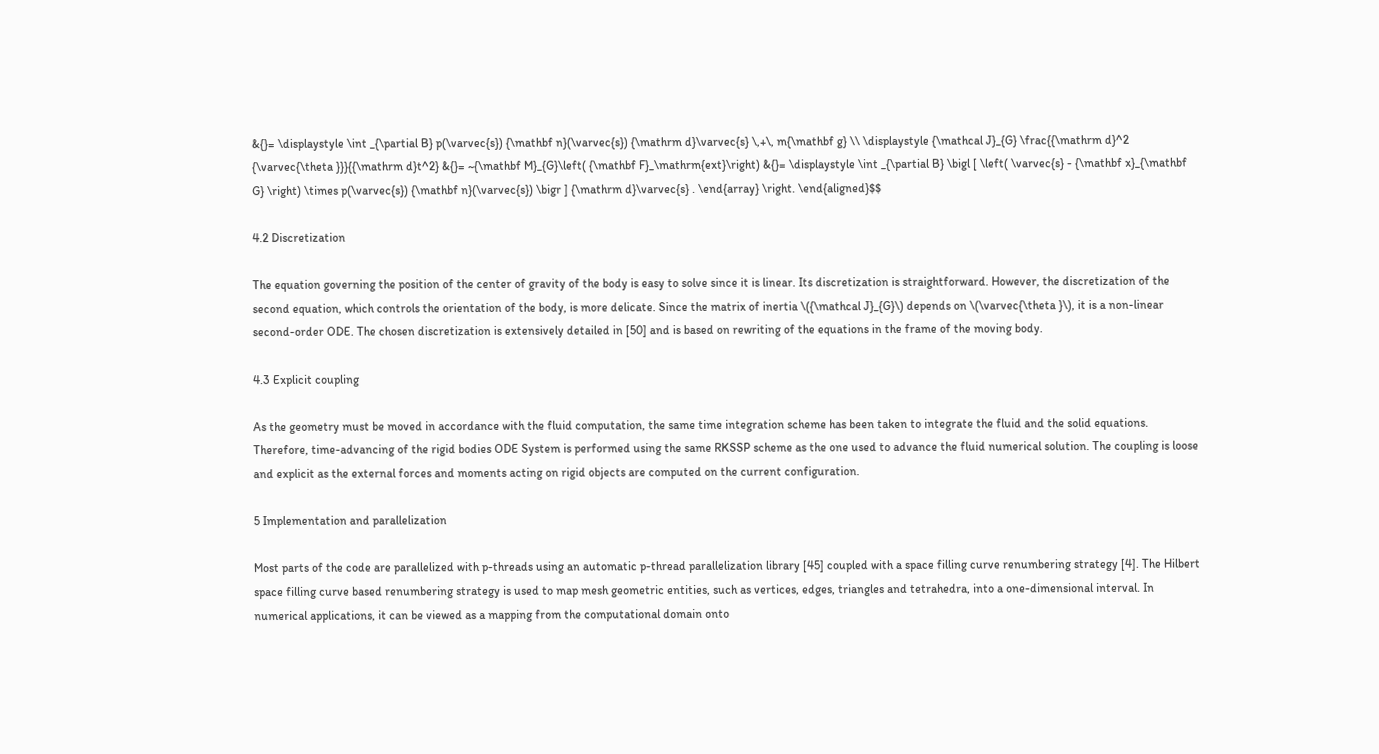&{}= \displaystyle \int _{\partial B} p(\varvec{s}) {\mathbf n}(\varvec{s}) {\mathrm d}\varvec{s} \,+\, m{\mathbf g} \\ \displaystyle {\mathcal J}_{G} \frac{{\mathrm d}^2 {\varvec{\theta }}}{{\mathrm d}t^2} &{}= ~{\mathbf M}_{G}\left( {\mathbf F}_\mathrm{ext}\right) &{}= \displaystyle \int _{\partial B} \bigl [ \left( \varvec{s} - {\mathbf x}_{\mathbf G} \right) \times p(\varvec{s}) {\mathbf n}(\varvec{s}) \bigr ] {\mathrm d}\varvec{s} . \end{array} \right. \end{aligned}$$

4.2 Discretization

The equation governing the position of the center of gravity of the body is easy to solve since it is linear. Its discretization is straightforward. However, the discretization of the second equation, which controls the orientation of the body, is more delicate. Since the matrix of inertia \({\mathcal J}_{G}\) depends on \(\varvec{\theta }\), it is a non-linear second-order ODE. The chosen discretization is extensively detailed in [50] and is based on rewriting of the equations in the frame of the moving body.

4.3 Explicit coupling

As the geometry must be moved in accordance with the fluid computation, the same time integration scheme has been taken to integrate the fluid and the solid equations. Therefore, time-advancing of the rigid bodies ODE System is performed using the same RKSSP scheme as the one used to advance the fluid numerical solution. The coupling is loose and explicit as the external forces and moments acting on rigid objects are computed on the current configuration.

5 Implementation and parallelization

Most parts of the code are parallelized with p-threads using an automatic p-thread parallelization library [45] coupled with a space filling curve renumbering strategy [4]. The Hilbert space filling curve based renumbering strategy is used to map mesh geometric entities, such as vertices, edges, triangles and tetrahedra, into a one-dimensional interval. In numerical applications, it can be viewed as a mapping from the computational domain onto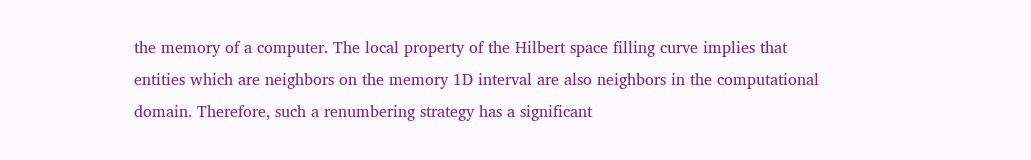the memory of a computer. The local property of the Hilbert space filling curve implies that entities which are neighbors on the memory 1D interval are also neighbors in the computational domain. Therefore, such a renumbering strategy has a significant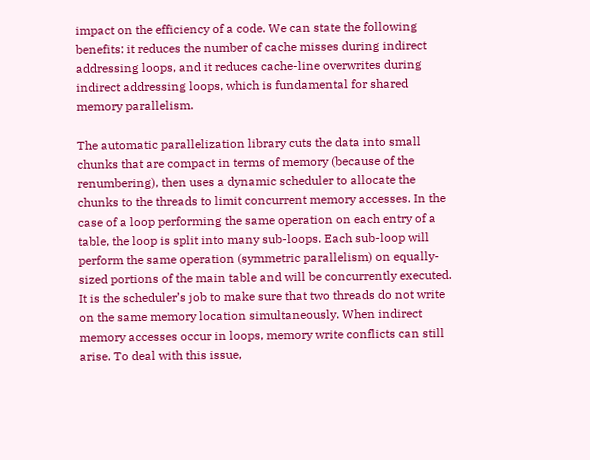impact on the efficiency of a code. We can state the following benefits: it reduces the number of cache misses during indirect addressing loops, and it reduces cache-line overwrites during indirect addressing loops, which is fundamental for shared memory parallelism.

The automatic parallelization library cuts the data into small chunks that are compact in terms of memory (because of the renumbering), then uses a dynamic scheduler to allocate the chunks to the threads to limit concurrent memory accesses. In the case of a loop performing the same operation on each entry of a table, the loop is split into many sub-loops. Each sub-loop will perform the same operation (symmetric parallelism) on equally-sized portions of the main table and will be concurrently executed. It is the scheduler’s job to make sure that two threads do not write on the same memory location simultaneously. When indirect memory accesses occur in loops, memory write conflicts can still arise. To deal with this issue,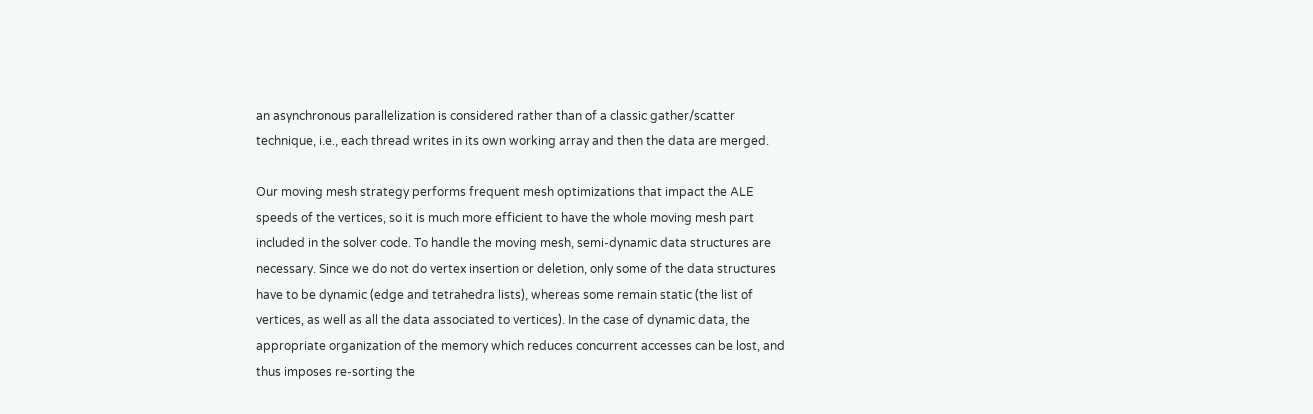an asynchronous parallelization is considered rather than of a classic gather/scatter technique, i.e., each thread writes in its own working array and then the data are merged.

Our moving mesh strategy performs frequent mesh optimizations that impact the ALE speeds of the vertices, so it is much more efficient to have the whole moving mesh part included in the solver code. To handle the moving mesh, semi-dynamic data structures are necessary. Since we do not do vertex insertion or deletion, only some of the data structures have to be dynamic (edge and tetrahedra lists), whereas some remain static (the list of vertices, as well as all the data associated to vertices). In the case of dynamic data, the appropriate organization of the memory which reduces concurrent accesses can be lost, and thus imposes re-sorting the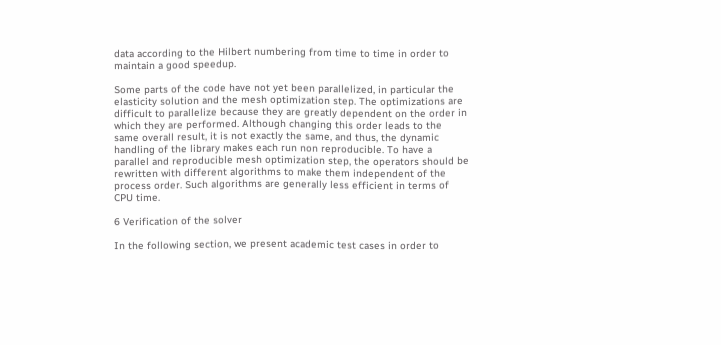data according to the Hilbert numbering from time to time in order to maintain a good speedup.

Some parts of the code have not yet been parallelized, in particular the elasticity solution and the mesh optimization step. The optimizations are difficult to parallelize because they are greatly dependent on the order in which they are performed. Although changing this order leads to the same overall result, it is not exactly the same, and thus, the dynamic handling of the library makes each run non reproducible. To have a parallel and reproducible mesh optimization step, the operators should be rewritten with different algorithms to make them independent of the process order. Such algorithms are generally less efficient in terms of CPU time.

6 Verification of the solver

In the following section, we present academic test cases in order to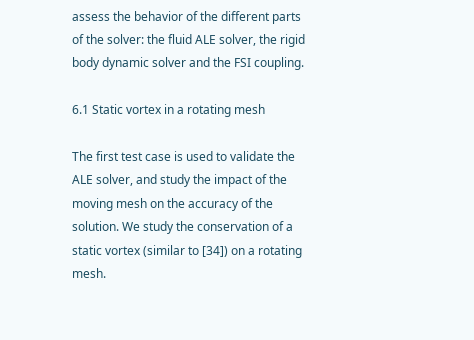assess the behavior of the different parts of the solver: the fluid ALE solver, the rigid body dynamic solver and the FSI coupling.

6.1 Static vortex in a rotating mesh

The first test case is used to validate the ALE solver, and study the impact of the moving mesh on the accuracy of the solution. We study the conservation of a static vortex (similar to [34]) on a rotating mesh.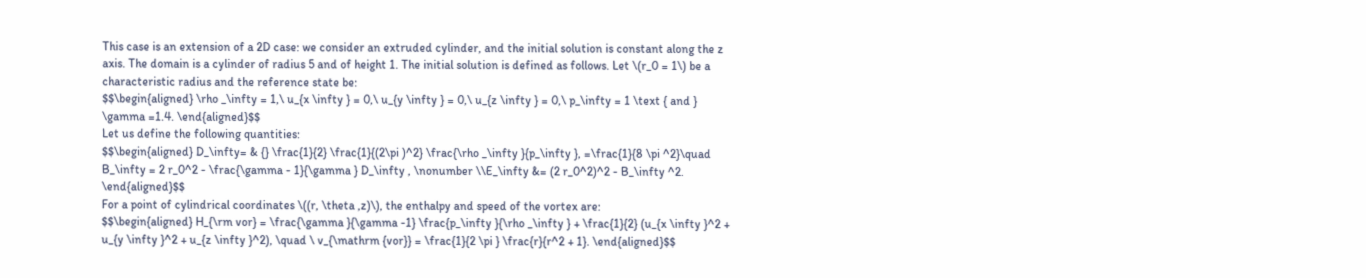This case is an extension of a 2D case: we consider an extruded cylinder, and the initial solution is constant along the z axis. The domain is a cylinder of radius 5 and of height 1. The initial solution is defined as follows. Let \(r_0 = 1\) be a characteristic radius and the reference state be:
$$\begin{aligned} \rho _\infty = 1,\ u_{x \infty } = 0,\ u_{y \infty } = 0,\ u_{z \infty } = 0,\ p_\infty = 1 \text { and } \gamma =1.4. \end{aligned}$$
Let us define the following quantities:
$$\begin{aligned} D_\infty= & {} \frac{1}{2} \frac{1}{(2\pi )^2} \frac{\rho _\infty }{p_\infty }, =\frac{1}{8 \pi ^2}\quad B_\infty = 2 r_0^2 - \frac{\gamma - 1}{\gamma } D_\infty , \nonumber \\E_\infty &= (2 r_0^2)^2 - B_\infty ^2. \end{aligned}$$
For a point of cylindrical coordinates \((r, \theta ,z)\), the enthalpy and speed of the vortex are:
$$\begin{aligned} H_{\rm vor} = \frac{\gamma }{\gamma -1} \frac{p_\infty }{\rho _\infty } + \frac{1}{2} (u_{x \infty }^2 + u_{y \infty }^2 + u_{z \infty }^2), \quad \ v_{\mathrm {vor}} = \frac{1}{2 \pi } \frac{r}{r^2 + 1}. \end{aligned}$$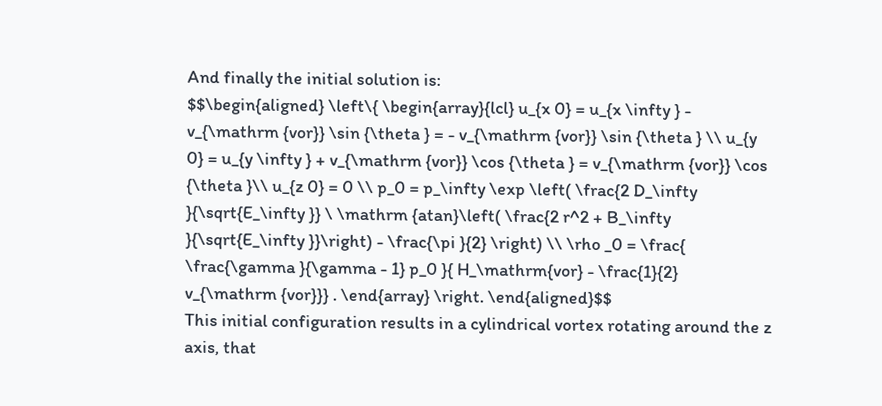And finally the initial solution is:
$$\begin{aligned} \left\{ \begin{array}{lcl} u_{x 0} = u_{x \infty } - v_{\mathrm {vor}} \sin {\theta } = - v_{\mathrm {vor}} \sin {\theta } \\ u_{y 0} = u_{y \infty } + v_{\mathrm {vor}} \cos {\theta } = v_{\mathrm {vor}} \cos {\theta }\\ u_{z 0} = 0 \\ p_0 = p_\infty \exp \left( \frac{2 D_\infty }{\sqrt{E_\infty }} \ \mathrm {atan}\left( \frac{2 r^2 + B_\infty }{\sqrt{E_\infty }}\right) - \frac{\pi }{2} \right) \\ \rho _0 = \frac{ \frac{\gamma }{\gamma - 1} p_0 }{ H_\mathrm{vor} - \frac{1}{2} v_{\mathrm {vor}}} . \end{array} \right. \end{aligned}$$
This initial configuration results in a cylindrical vortex rotating around the z axis, that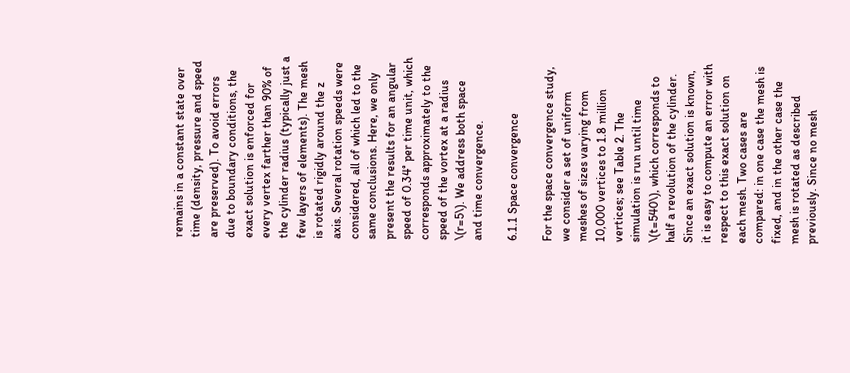remains in a constant state over time (density, pressure and speed are preserved). To avoid errors due to boundary conditions, the exact solution is enforced for every vertex farther than 90% of the cylinder radius (typically just a few layers of elements). The mesh is rotated rigidly around the z axis. Several rotation speeds were considered, all of which led to the same conclusions. Here, we only present the results for an angular speed of 0.34° per time unit, which corresponds approximately to the speed of the vortex at a radius \(r=5\). We address both space and time convergence.

6.1.1 Space convergence

For the space convergence study, we consider a set of uniform meshes of sizes varying from 10,000 vertices to 1.8 million vertices; see Table 2. The simulation is run until time \(t=540\), which corresponds to half a revolution of the cylinder. Since an exact solution is known, it is easy to compute an error with respect to this exact solution on each mesh. Two cases are compared: in one case the mesh is fixed, and in the other case the mesh is rotated as described previously. Since no mesh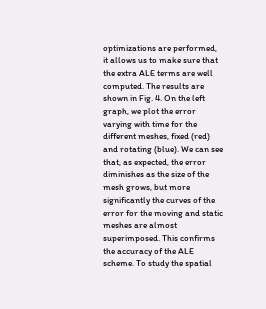optimizations are performed, it allows us to make sure that the extra ALE terms are well computed. The results are shown in Fig. 4. On the left graph, we plot the error varying with time for the different meshes, fixed (red) and rotating (blue). We can see that, as expected, the error diminishes as the size of the mesh grows, but more significantly the curves of the error for the moving and static meshes are almost superimposed. This confirms the accuracy of the ALE scheme. To study the spatial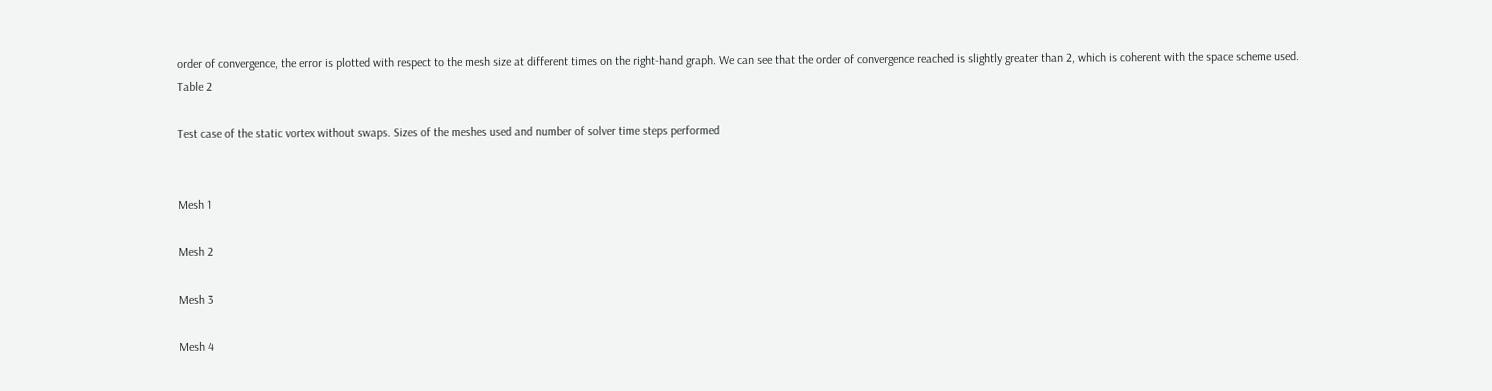order of convergence, the error is plotted with respect to the mesh size at different times on the right-hand graph. We can see that the order of convergence reached is slightly greater than 2, which is coherent with the space scheme used.
Table 2

Test case of the static vortex without swaps. Sizes of the meshes used and number of solver time steps performed


Mesh 1

Mesh 2

Mesh 3

Mesh 4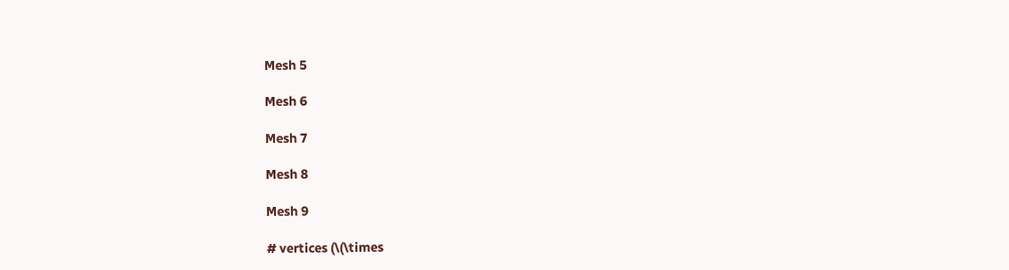Mesh 5

Mesh 6

Mesh 7

Mesh 8

Mesh 9

# vertices (\(\times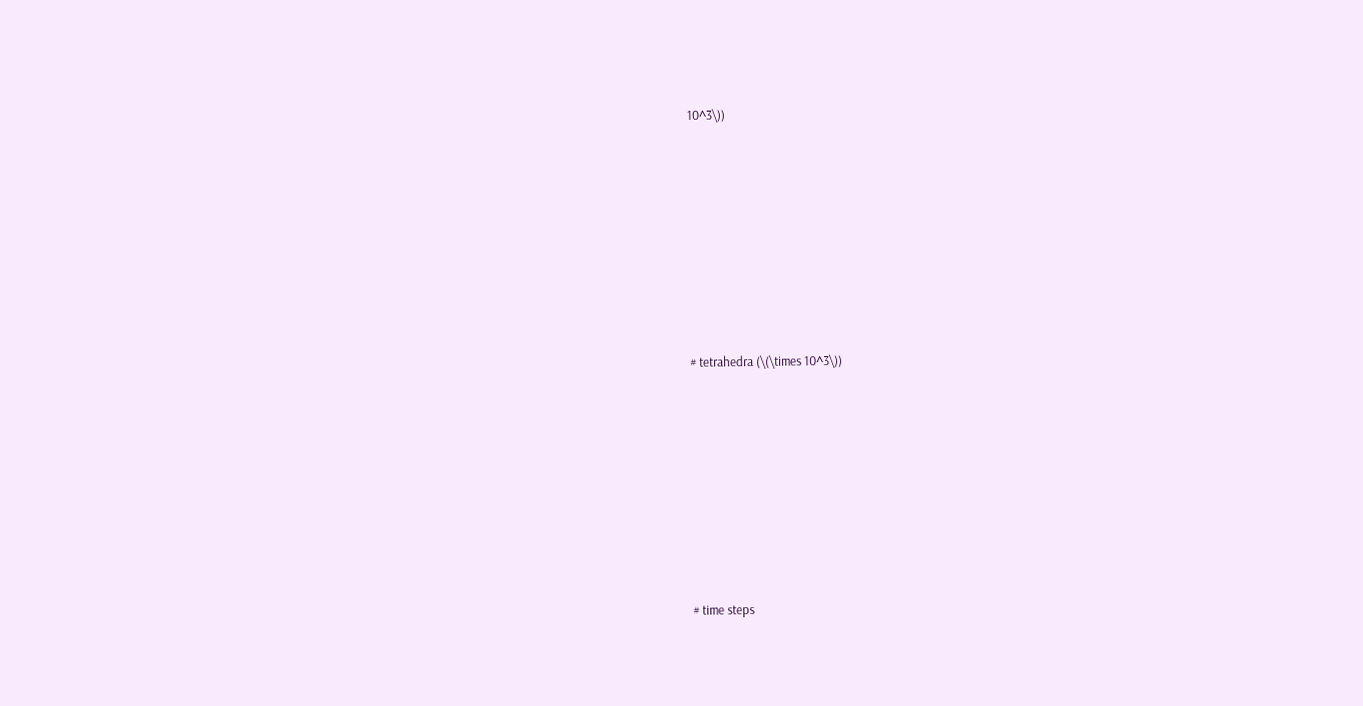10^3\))










# tetrahedra (\(\times 10^3\))










# time steps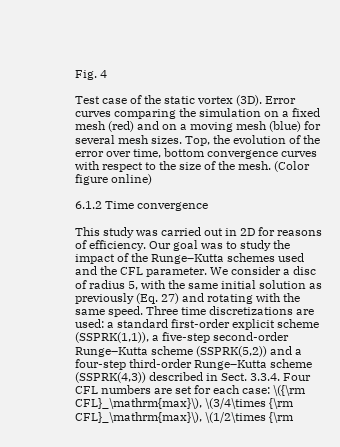Fig. 4

Test case of the static vortex (3D). Error curves comparing the simulation on a fixed mesh (red) and on a moving mesh (blue) for several mesh sizes. Top, the evolution of the error over time, bottom convergence curves with respect to the size of the mesh. (Color figure online)

6.1.2 Time convergence

This study was carried out in 2D for reasons of efficiency. Our goal was to study the impact of the Runge–Kutta schemes used and the CFL parameter. We consider a disc of radius 5, with the same initial solution as previously (Eq. 27) and rotating with the same speed. Three time discretizations are used: a standard first-order explicit scheme (SSPRK(1,1)), a five-step second-order Runge–Kutta scheme (SSPRK(5,2)) and a four-step third-order Runge–Kutta scheme (SSPRK(4,3)) described in Sect. 3.3.4. Four CFL numbers are set for each case: \({\rm CFL}_\mathrm{max}\), \(3/4\times {\rm CFL}_\mathrm{max}\), \(1/2\times {\rm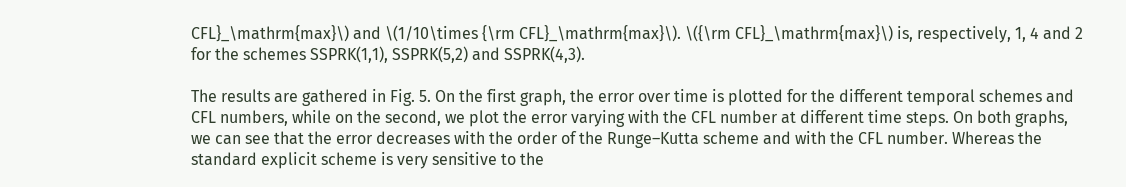CFL}_\mathrm{max}\) and \(1/10\times {\rm CFL}_\mathrm{max}\). \({\rm CFL}_\mathrm{max}\) is, respectively, 1, 4 and 2 for the schemes SSPRK(1,1), SSPRK(5,2) and SSPRK(4,3).

The results are gathered in Fig. 5. On the first graph, the error over time is plotted for the different temporal schemes and CFL numbers, while on the second, we plot the error varying with the CFL number at different time steps. On both graphs, we can see that the error decreases with the order of the Runge–Kutta scheme and with the CFL number. Whereas the standard explicit scheme is very sensitive to the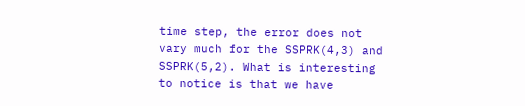time step, the error does not vary much for the SSPRK(4,3) and SSPRK(5,2). What is interesting to notice is that we have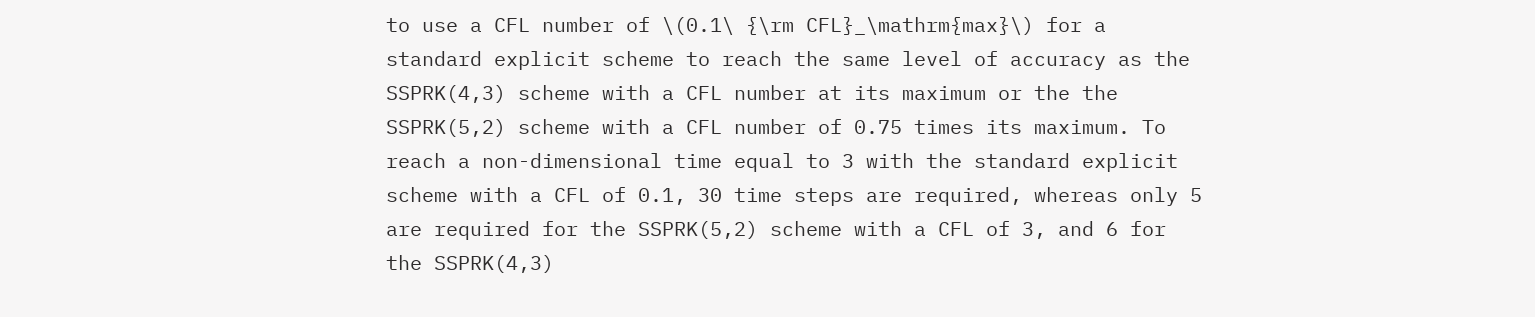to use a CFL number of \(0.1\ {\rm CFL}_\mathrm{max}\) for a standard explicit scheme to reach the same level of accuracy as the SSPRK(4,3) scheme with a CFL number at its maximum or the the SSPRK(5,2) scheme with a CFL number of 0.75 times its maximum. To reach a non-dimensional time equal to 3 with the standard explicit scheme with a CFL of 0.1, 30 time steps are required, whereas only 5 are required for the SSPRK(5,2) scheme with a CFL of 3, and 6 for the SSPRK(4,3)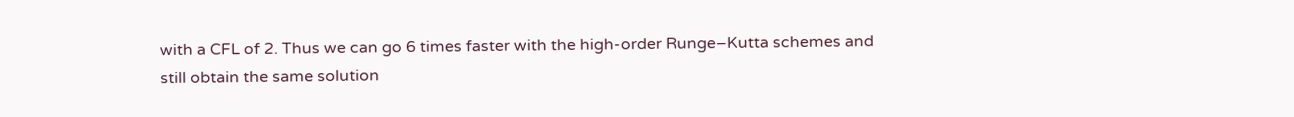with a CFL of 2. Thus we can go 6 times faster with the high-order Runge–Kutta schemes and still obtain the same solution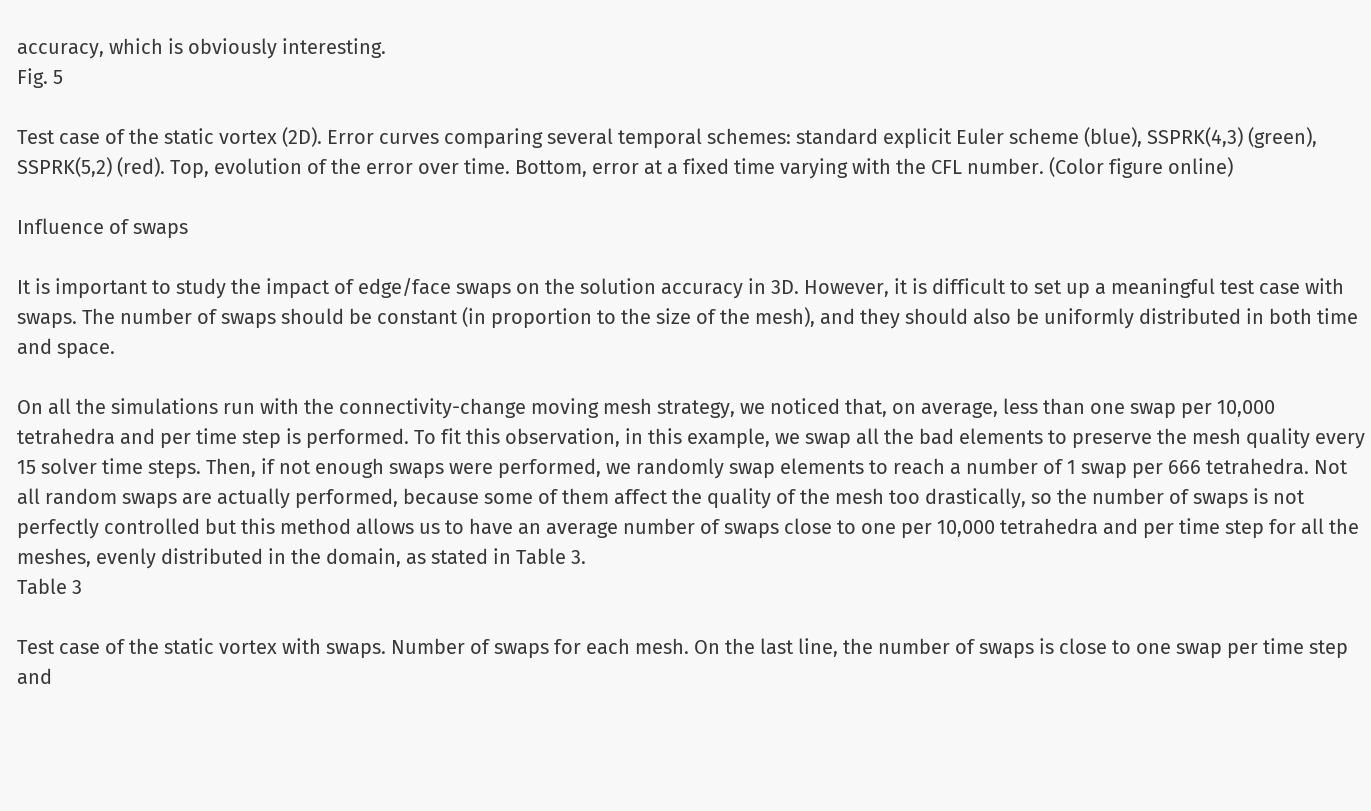accuracy, which is obviously interesting.
Fig. 5

Test case of the static vortex (2D). Error curves comparing several temporal schemes: standard explicit Euler scheme (blue), SSPRK(4,3) (green), SSPRK(5,2) (red). Top, evolution of the error over time. Bottom, error at a fixed time varying with the CFL number. (Color figure online)

Influence of swaps

It is important to study the impact of edge/face swaps on the solution accuracy in 3D. However, it is difficult to set up a meaningful test case with swaps. The number of swaps should be constant (in proportion to the size of the mesh), and they should also be uniformly distributed in both time and space.

On all the simulations run with the connectivity-change moving mesh strategy, we noticed that, on average, less than one swap per 10,000 tetrahedra and per time step is performed. To fit this observation, in this example, we swap all the bad elements to preserve the mesh quality every 15 solver time steps. Then, if not enough swaps were performed, we randomly swap elements to reach a number of 1 swap per 666 tetrahedra. Not all random swaps are actually performed, because some of them affect the quality of the mesh too drastically, so the number of swaps is not perfectly controlled but this method allows us to have an average number of swaps close to one per 10,000 tetrahedra and per time step for all the meshes, evenly distributed in the domain, as stated in Table 3.
Table 3

Test case of the static vortex with swaps. Number of swaps for each mesh. On the last line, the number of swaps is close to one swap per time step and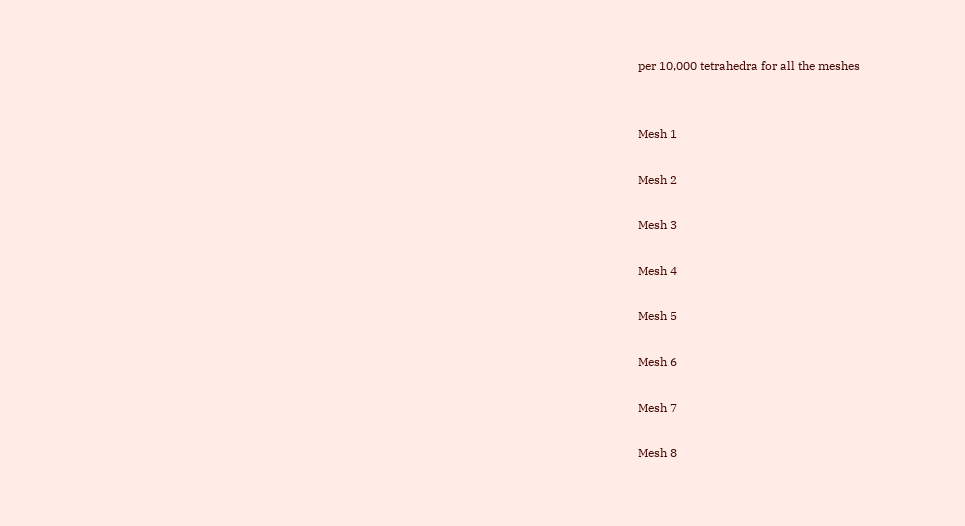per 10,000 tetrahedra for all the meshes


Mesh 1

Mesh 2

Mesh 3

Mesh 4

Mesh 5

Mesh 6

Mesh 7

Mesh 8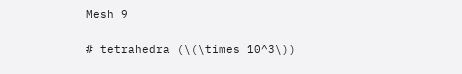Mesh 9

# tetrahedra (\(\times 10^3\))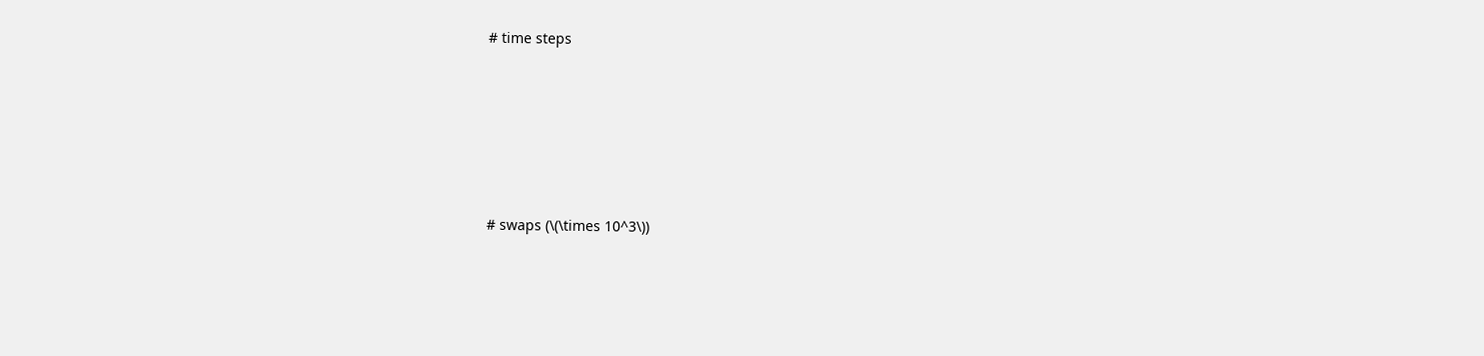# time steps










# swaps (\(\times 10^3\))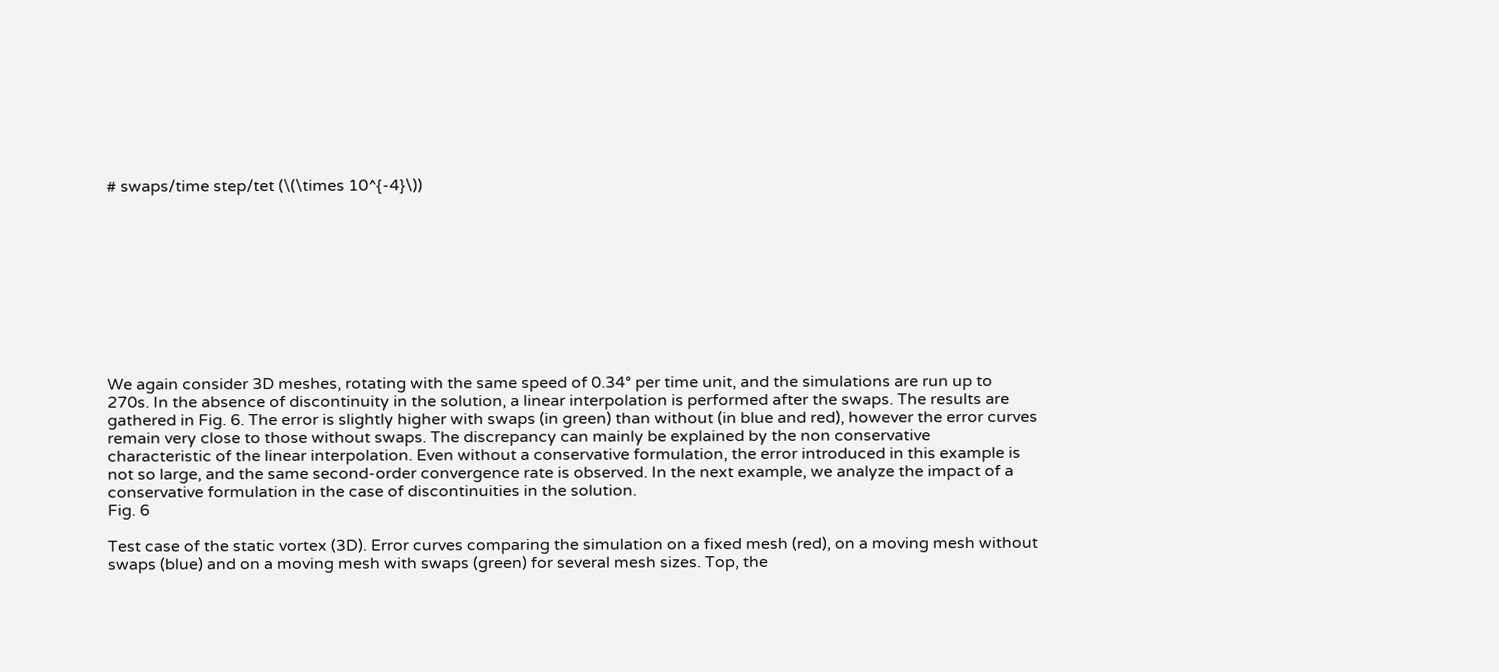# swaps/time step/tet (\(\times 10^{-4}\))










We again consider 3D meshes, rotating with the same speed of 0.34° per time unit, and the simulations are run up to 270s. In the absence of discontinuity in the solution, a linear interpolation is performed after the swaps. The results are gathered in Fig. 6. The error is slightly higher with swaps (in green) than without (in blue and red), however the error curves remain very close to those without swaps. The discrepancy can mainly be explained by the non conservative characteristic of the linear interpolation. Even without a conservative formulation, the error introduced in this example is not so large, and the same second-order convergence rate is observed. In the next example, we analyze the impact of a conservative formulation in the case of discontinuities in the solution.
Fig. 6

Test case of the static vortex (3D). Error curves comparing the simulation on a fixed mesh (red), on a moving mesh without swaps (blue) and on a moving mesh with swaps (green) for several mesh sizes. Top, the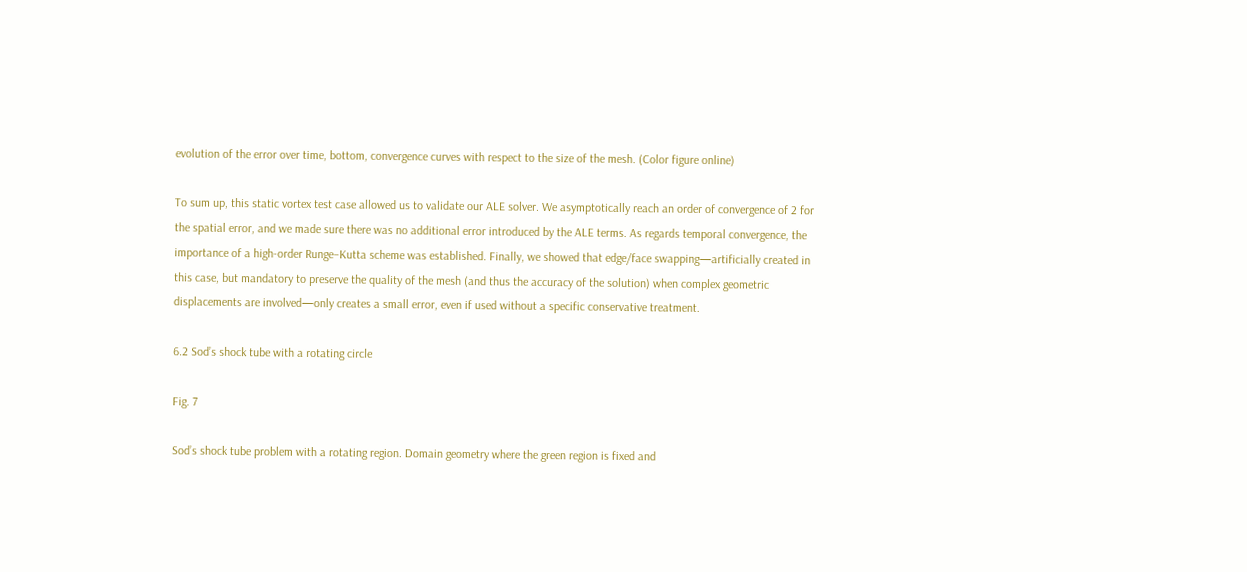evolution of the error over time, bottom, convergence curves with respect to the size of the mesh. (Color figure online)

To sum up, this static vortex test case allowed us to validate our ALE solver. We asymptotically reach an order of convergence of 2 for the spatial error, and we made sure there was no additional error introduced by the ALE terms. As regards temporal convergence, the importance of a high-order Runge–Kutta scheme was established. Finally, we showed that edge/face swapping—artificially created in this case, but mandatory to preserve the quality of the mesh (and thus the accuracy of the solution) when complex geometric displacements are involved—only creates a small error, even if used without a specific conservative treatment.

6.2 Sod’s shock tube with a rotating circle

Fig. 7

Sod’s shock tube problem with a rotating region. Domain geometry where the green region is fixed and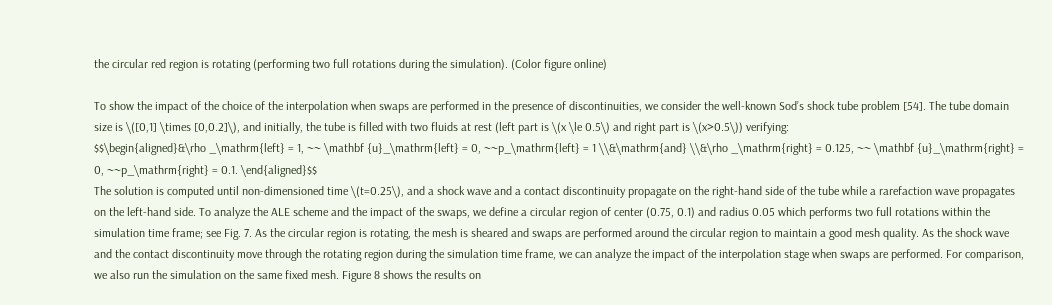the circular red region is rotating (performing two full rotations during the simulation). (Color figure online)

To show the impact of the choice of the interpolation when swaps are performed in the presence of discontinuities, we consider the well-known Sod’s shock tube problem [54]. The tube domain size is \([0,1] \times [0,0.2]\), and initially, the tube is filled with two fluids at rest (left part is \(x \le 0.5\) and right part is \(x>0.5\)) verifying:
$$\begin{aligned}&\rho _\mathrm{left} = 1, ~~ \mathbf {u}_\mathrm{left} = 0, ~~p_\mathrm{left} = 1 \\&\mathrm{and} \\&\rho _\mathrm{right} = 0.125, ~~ \mathbf {u}_\mathrm{right} = 0, ~~p_\mathrm{right} = 0.1. \end{aligned}$$
The solution is computed until non-dimensioned time \(t=0.25\), and a shock wave and a contact discontinuity propagate on the right-hand side of the tube while a rarefaction wave propagates on the left-hand side. To analyze the ALE scheme and the impact of the swaps, we define a circular region of center (0.75, 0.1) and radius 0.05 which performs two full rotations within the simulation time frame; see Fig. 7. As the circular region is rotating, the mesh is sheared and swaps are performed around the circular region to maintain a good mesh quality. As the shock wave and the contact discontinuity move through the rotating region during the simulation time frame, we can analyze the impact of the interpolation stage when swaps are performed. For comparison, we also run the simulation on the same fixed mesh. Figure 8 shows the results on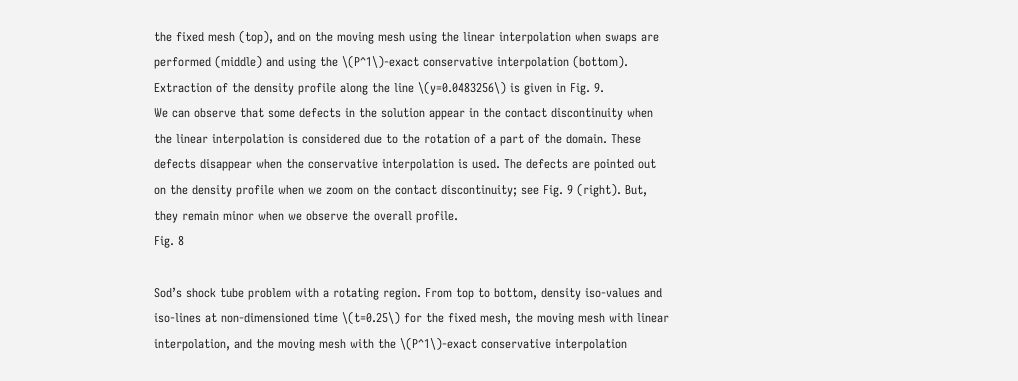the fixed mesh (top), and on the moving mesh using the linear interpolation when swaps are performed (middle) and using the \(P^1\)-exact conservative interpolation (bottom). Extraction of the density profile along the line \(y=0.0483256\) is given in Fig. 9.
We can observe that some defects in the solution appear in the contact discontinuity when the linear interpolation is considered due to the rotation of a part of the domain. These defects disappear when the conservative interpolation is used. The defects are pointed out on the density profile when we zoom on the contact discontinuity; see Fig. 9 (right). But, they remain minor when we observe the overall profile.
Fig. 8

Sod’s shock tube problem with a rotating region. From top to bottom, density iso-values and iso-lines at non-dimensioned time \(t=0.25\) for the fixed mesh, the moving mesh with linear interpolation, and the moving mesh with the \(P^1\)-exact conservative interpolation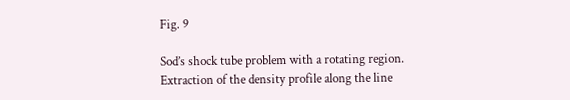Fig. 9

Sod’s shock tube problem with a rotating region. Extraction of the density profile along the line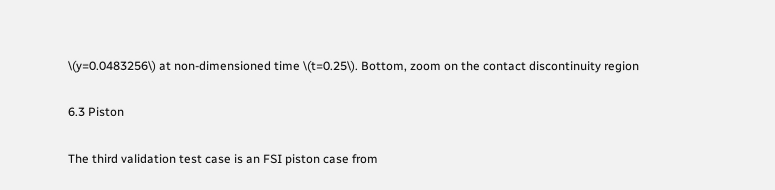\(y=0.0483256\) at non-dimensioned time \(t=0.25\). Bottom, zoom on the contact discontinuity region

6.3 Piston

The third validation test case is an FSI piston case from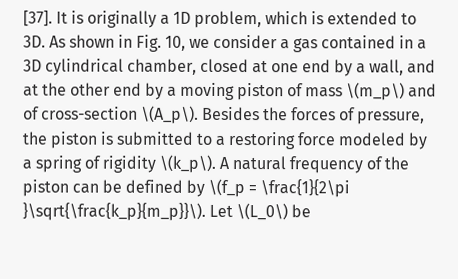[37]. It is originally a 1D problem, which is extended to 3D. As shown in Fig. 10, we consider a gas contained in a 3D cylindrical chamber, closed at one end by a wall, and at the other end by a moving piston of mass \(m_p\) and of cross-section \(A_p\). Besides the forces of pressure, the piston is submitted to a restoring force modeled by a spring of rigidity \(k_p\). A natural frequency of the piston can be defined by \(f_p = \frac{1}{2\pi }\sqrt{\frac{k_p}{m_p}}\). Let \(L_0\) be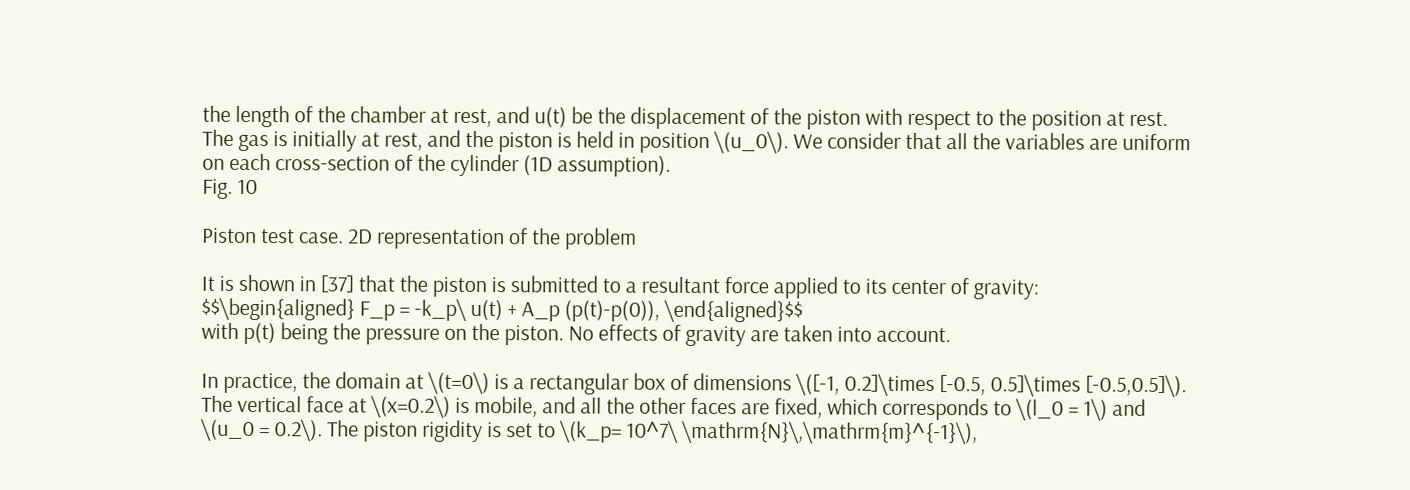the length of the chamber at rest, and u(t) be the displacement of the piston with respect to the position at rest. The gas is initially at rest, and the piston is held in position \(u_0\). We consider that all the variables are uniform on each cross-section of the cylinder (1D assumption).
Fig. 10

Piston test case. 2D representation of the problem

It is shown in [37] that the piston is submitted to a resultant force applied to its center of gravity:
$$\begin{aligned} F_p = -k_p\ u(t) + A_p (p(t)-p(0)), \end{aligned}$$
with p(t) being the pressure on the piston. No effects of gravity are taken into account.

In practice, the domain at \(t=0\) is a rectangular box of dimensions \([-1, 0.2]\times [-0.5, 0.5]\times [-0.5,0.5]\). The vertical face at \(x=0.2\) is mobile, and all the other faces are fixed, which corresponds to \(l_0 = 1\) and \(u_0 = 0.2\). The piston rigidity is set to \(k_p= 10^7\ \mathrm{N}\,\mathrm{m}^{-1}\),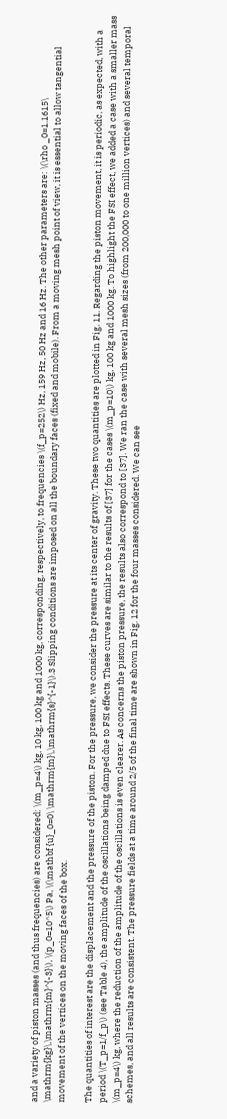and a variety of piston masses (and thus frequencies) are considered: \(m_p=4\) kg, 10 kg, 100 kg and 1000 kg, corresponding, respectively, to frequencies \(f_p=252\) Hz, 159 Hz, 50 Hz and 16 Hz. The other parameters are: \(\rho _0=1.1615\ \mathrm{kg}\,\mathrm{m}^{-3}\), \(p_0=10^5\) Pa, \(\mathbf {u}_0=0\ \mathrm{m}\,\mathrm{s}^{-1}\).3 Slipping conditions are imposed on all the boundary faces (fixed and mobile). From a moving mesh point of view, it is essential to allow tangential movement of the vertices on the moving faces of the box.

The quantities of interest are the displacement and the pressure of the piston. For the pressure, we consider the pressure at its center of gravity. These two quantities are plotted in Fig. 11. Regarding the piston movement, it is periodic, as expected, with a period \(T_p=1/f_p\) (see Table 4), the amplitude of the oscillations being damped due to FSI effects. These curves are similar to the results of [37] for the cases \(m_p=10\) kg, 100 kg and 1000 kg. To highlight the FSI effect, we added a case with a smaller mass \(m_p=4\) kg, where the reduction of the amplitude of the oscillations is even clearer. As concerns the piston pressure, the results also correspond to [37]. We ran the case with several mesh sizes (from 200,000 to one million vertices) and several temporal schemes, and all results are consistent. The pressure fields at a time around 2/5 of the final time are shown in Fig. 12 for the four masses considered. We can see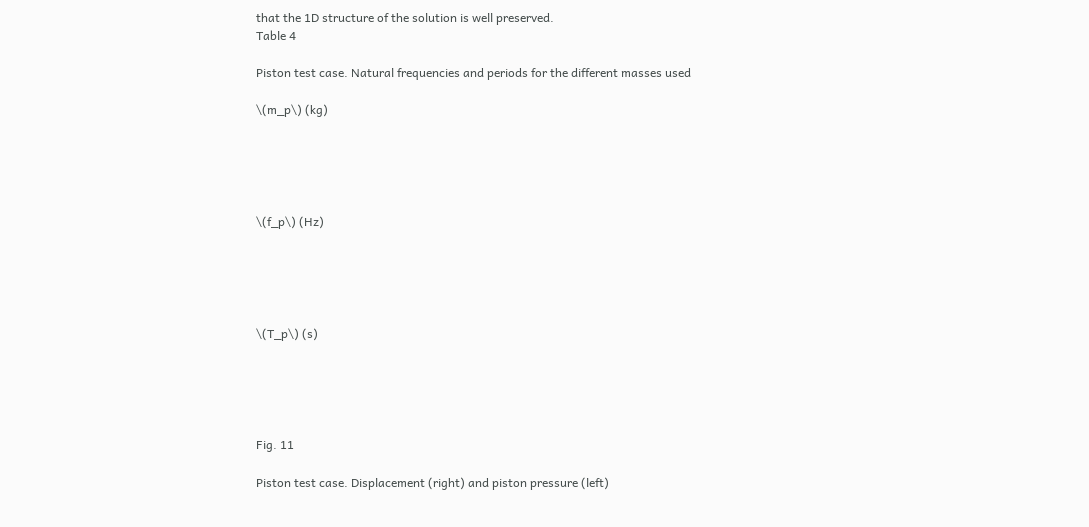that the 1D structure of the solution is well preserved.
Table 4

Piston test case. Natural frequencies and periods for the different masses used

\(m_p\) (kg)





\(f_p\) (Hz)





\(T_p\) (s)





Fig. 11

Piston test case. Displacement (right) and piston pressure (left)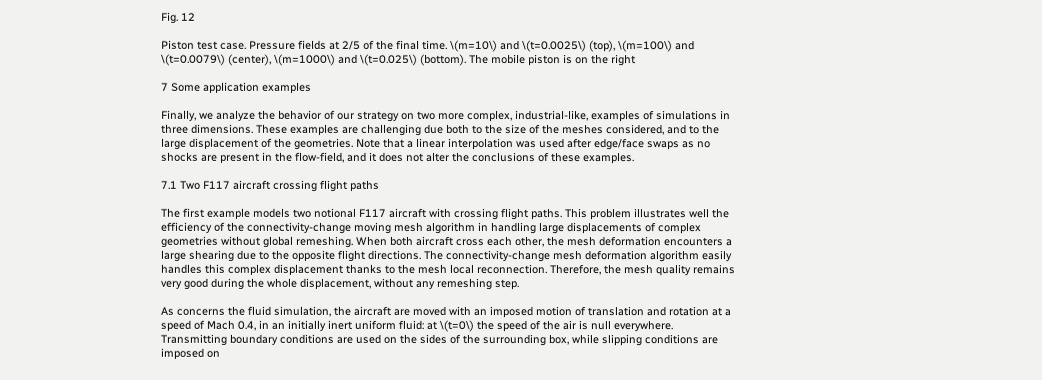Fig. 12

Piston test case. Pressure fields at 2/5 of the final time. \(m=10\) and \(t=0.0025\) (top), \(m=100\) and \(t=0.0079\) (center), \(m=1000\) and \(t=0.025\) (bottom). The mobile piston is on the right

7 Some application examples

Finally, we analyze the behavior of our strategy on two more complex, industrial-like, examples of simulations in three dimensions. These examples are challenging due both to the size of the meshes considered, and to the large displacement of the geometries. Note that a linear interpolation was used after edge/face swaps as no shocks are present in the flow-field, and it does not alter the conclusions of these examples.

7.1 Two F117 aircraft crossing flight paths

The first example models two notional F117 aircraft with crossing flight paths. This problem illustrates well the efficiency of the connectivity-change moving mesh algorithm in handling large displacements of complex geometries without global remeshing. When both aircraft cross each other, the mesh deformation encounters a large shearing due to the opposite flight directions. The connectivity-change mesh deformation algorithm easily handles this complex displacement thanks to the mesh local reconnection. Therefore, the mesh quality remains very good during the whole displacement, without any remeshing step.

As concerns the fluid simulation, the aircraft are moved with an imposed motion of translation and rotation at a speed of Mach 0.4, in an initially inert uniform fluid: at \(t=0\) the speed of the air is null everywhere. Transmitting boundary conditions are used on the sides of the surrounding box, while slipping conditions are imposed on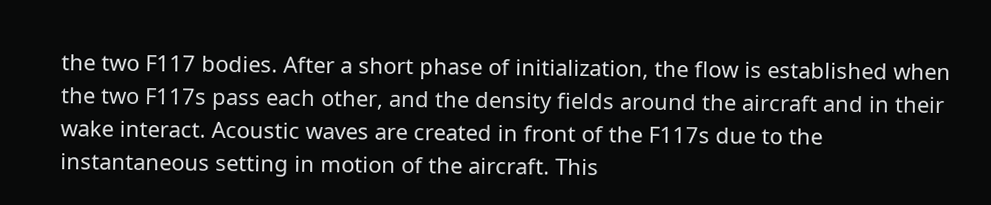the two F117 bodies. After a short phase of initialization, the flow is established when the two F117s pass each other, and the density fields around the aircraft and in their wake interact. Acoustic waves are created in front of the F117s due to the instantaneous setting in motion of the aircraft. This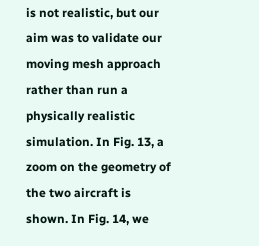is not realistic, but our aim was to validate our moving mesh approach rather than run a physically realistic simulation. In Fig. 13, a zoom on the geometry of the two aircraft is shown. In Fig. 14, we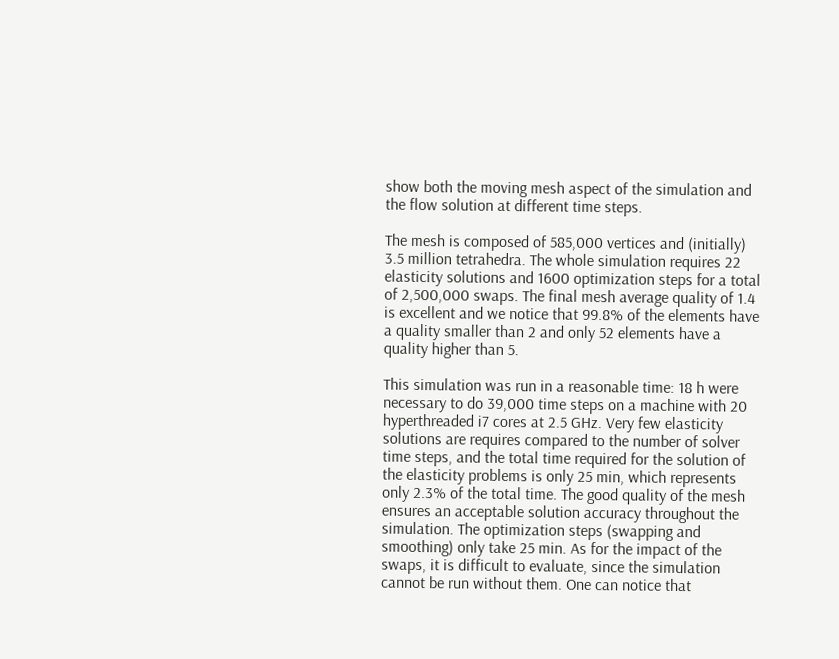show both the moving mesh aspect of the simulation and the flow solution at different time steps.

The mesh is composed of 585,000 vertices and (initially) 3.5 million tetrahedra. The whole simulation requires 22 elasticity solutions and 1600 optimization steps for a total of 2,500,000 swaps. The final mesh average quality of 1.4 is excellent and we notice that 99.8% of the elements have a quality smaller than 2 and only 52 elements have a quality higher than 5.

This simulation was run in a reasonable time: 18 h were necessary to do 39,000 time steps on a machine with 20 hyperthreaded i7 cores at 2.5 GHz. Very few elasticity solutions are requires compared to the number of solver time steps, and the total time required for the solution of the elasticity problems is only 25 min, which represents only 2.3% of the total time. The good quality of the mesh ensures an acceptable solution accuracy throughout the simulation. The optimization steps (swapping and smoothing) only take 25 min. As for the impact of the swaps, it is difficult to evaluate, since the simulation cannot be run without them. One can notice that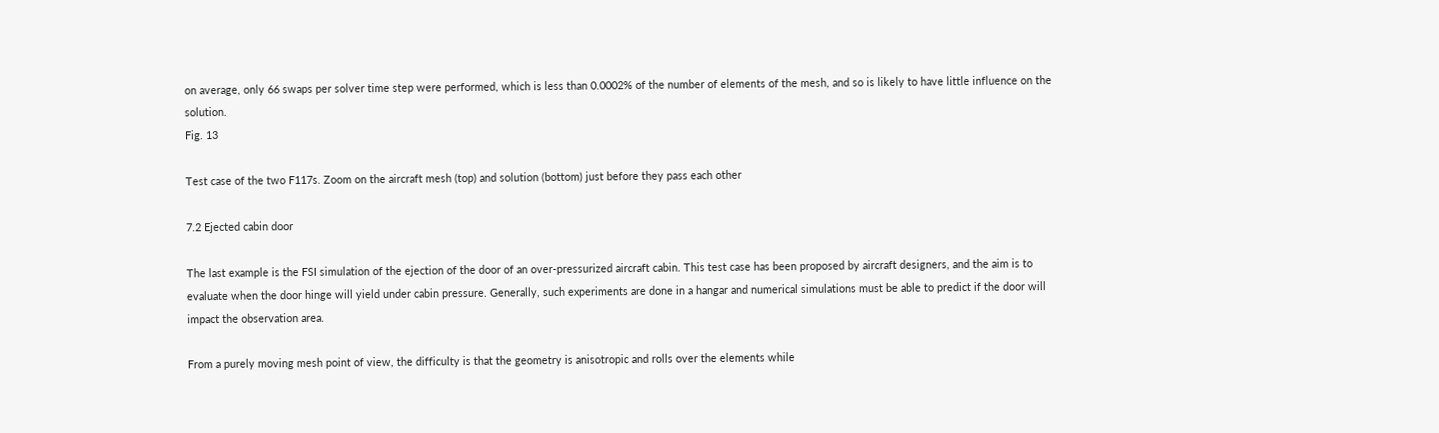on average, only 66 swaps per solver time step were performed, which is less than 0.0002% of the number of elements of the mesh, and so is likely to have little influence on the solution.
Fig. 13

Test case of the two F117s. Zoom on the aircraft mesh (top) and solution (bottom) just before they pass each other

7.2 Ejected cabin door

The last example is the FSI simulation of the ejection of the door of an over-pressurized aircraft cabin. This test case has been proposed by aircraft designers, and the aim is to evaluate when the door hinge will yield under cabin pressure. Generally, such experiments are done in a hangar and numerical simulations must be able to predict if the door will impact the observation area.

From a purely moving mesh point of view, the difficulty is that the geometry is anisotropic and rolls over the elements while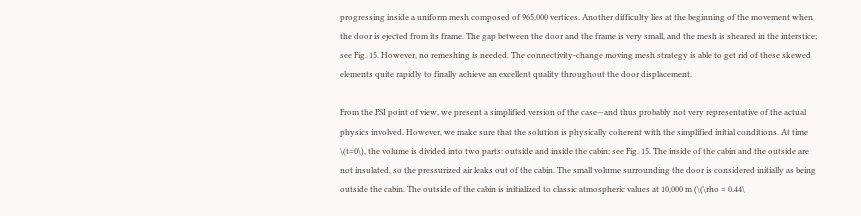progressing inside a uniform mesh composed of 965,000 vertices. Another difficulty lies at the beginning of the movement when the door is ejected from its frame. The gap between the door and the frame is very small, and the mesh is sheared in the interstice; see Fig. 15. However, no remeshing is needed. The connectivity-change moving mesh strategy is able to get rid of these skewed elements quite rapidly to finally achieve an excellent quality throughout the door displacement.

From the FSI point of view, we present a simplified version of the case—and thus probably not very representative of the actual physics involved. However, we make sure that the solution is physically coherent with the simplified initial conditions. At time \(t=0\), the volume is divided into two parts: outside and inside the cabin; see Fig. 15. The inside of the cabin and the outside are not insulated, so the pressurized air leaks out of the cabin. The small volume surrounding the door is considered initially as being outside the cabin. The outside of the cabin is initialized to classic atmospheric values at 10,000 m (\(\rho = 0.44\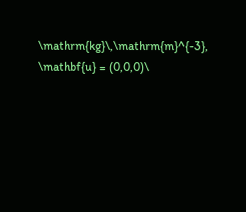\mathrm{kg}\,\mathrm{m}^{-3}, \mathbf{u} = (0,0,0)\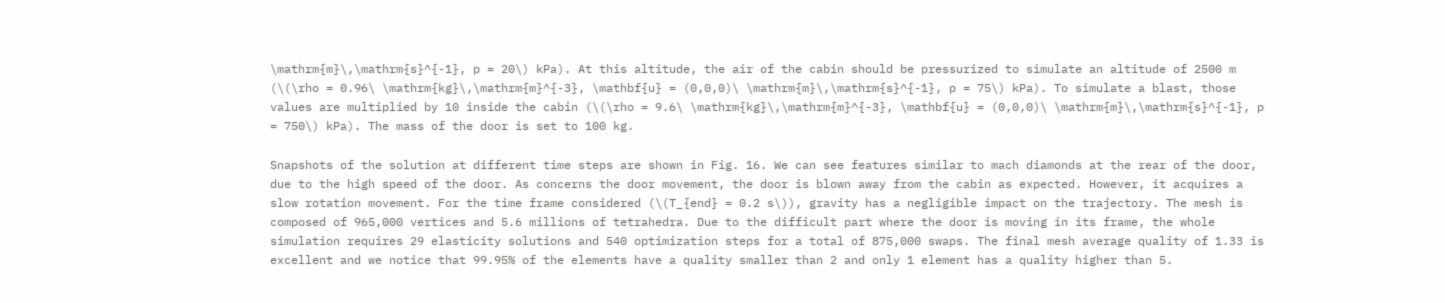\mathrm{m}\,\mathrm{s}^{-1}, p = 20\) kPa). At this altitude, the air of the cabin should be pressurized to simulate an altitude of 2500 m (\(\rho = 0.96\ \mathrm{kg}\,\mathrm{m}^{-3}, \mathbf{u} = (0,0,0)\ \mathrm{m}\,\mathrm{s}^{-1}, p = 75\) kPa). To simulate a blast, those values are multiplied by 10 inside the cabin (\(\rho = 9.6\ \mathrm{kg}\,\mathrm{m}^{-3}, \mathbf{u} = (0,0,0)\ \mathrm{m}\,\mathrm{s}^{-1}, p = 750\) kPa). The mass of the door is set to 100 kg.

Snapshots of the solution at different time steps are shown in Fig. 16. We can see features similar to mach diamonds at the rear of the door, due to the high speed of the door. As concerns the door movement, the door is blown away from the cabin as expected. However, it acquires a slow rotation movement. For the time frame considered (\(T_{end} = 0.2 s\)), gravity has a negligible impact on the trajectory. The mesh is composed of 965,000 vertices and 5.6 millions of tetrahedra. Due to the difficult part where the door is moving in its frame, the whole simulation requires 29 elasticity solutions and 540 optimization steps for a total of 875,000 swaps. The final mesh average quality of 1.33 is excellent and we notice that 99.95% of the elements have a quality smaller than 2 and only 1 element has a quality higher than 5.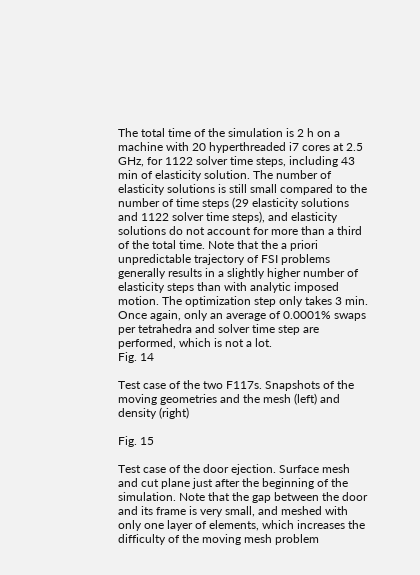The total time of the simulation is 2 h on a machine with 20 hyperthreaded i7 cores at 2.5 GHz, for 1122 solver time steps, including 43 min of elasticity solution. The number of elasticity solutions is still small compared to the number of time steps (29 elasticity solutions and 1122 solver time steps), and elasticity solutions do not account for more than a third of the total time. Note that the a priori unpredictable trajectory of FSI problems generally results in a slightly higher number of elasticity steps than with analytic imposed motion. The optimization step only takes 3 min. Once again, only an average of 0.0001% swaps per tetrahedra and solver time step are performed, which is not a lot.
Fig. 14

Test case of the two F117s. Snapshots of the moving geometries and the mesh (left) and density (right)

Fig. 15

Test case of the door ejection. Surface mesh and cut plane just after the beginning of the simulation. Note that the gap between the door and its frame is very small, and meshed with only one layer of elements, which increases the difficulty of the moving mesh problem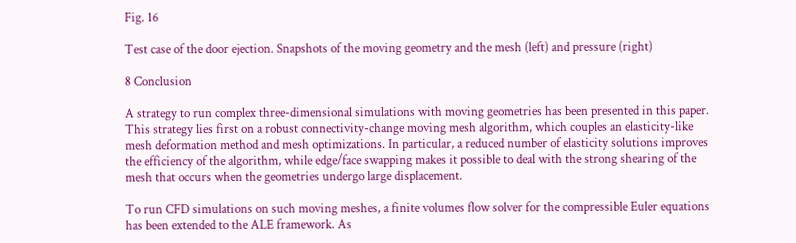Fig. 16

Test case of the door ejection. Snapshots of the moving geometry and the mesh (left) and pressure (right)

8 Conclusion

A strategy to run complex three-dimensional simulations with moving geometries has been presented in this paper. This strategy lies first on a robust connectivity-change moving mesh algorithm, which couples an elasticity-like mesh deformation method and mesh optimizations. In particular, a reduced number of elasticity solutions improves the efficiency of the algorithm, while edge/face swapping makes it possible to deal with the strong shearing of the mesh that occurs when the geometries undergo large displacement.

To run CFD simulations on such moving meshes, a finite volumes flow solver for the compressible Euler equations has been extended to the ALE framework. As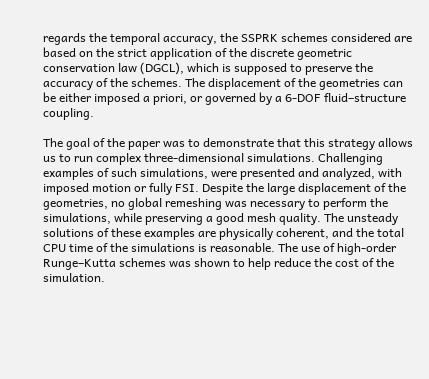regards the temporal accuracy, the SSPRK schemes considered are based on the strict application of the discrete geometric conservation law (DGCL), which is supposed to preserve the accuracy of the schemes. The displacement of the geometries can be either imposed a priori, or governed by a 6-DOF fluid–structure coupling.

The goal of the paper was to demonstrate that this strategy allows us to run complex three-dimensional simulations. Challenging examples of such simulations, were presented and analyzed, with imposed motion or fully FSI. Despite the large displacement of the geometries, no global remeshing was necessary to perform the simulations, while preserving a good mesh quality. The unsteady solutions of these examples are physically coherent, and the total CPU time of the simulations is reasonable. The use of high-order Runge–Kutta schemes was shown to help reduce the cost of the simulation.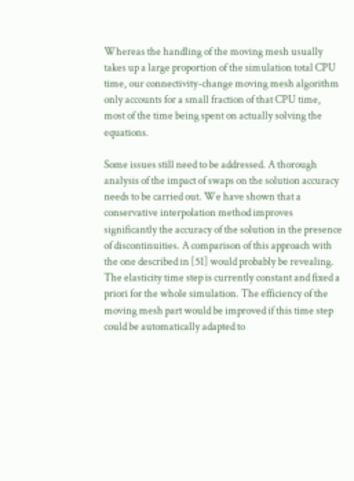Whereas the handling of the moving mesh usually takes up a large proportion of the simulation total CPU time, our connectivity-change moving mesh algorithm only accounts for a small fraction of that CPU time, most of the time being spent on actually solving the equations.

Some issues still need to be addressed. A thorough analysis of the impact of swaps on the solution accuracy needs to be carried out. We have shown that a conservative interpolation method improves significantly the accuracy of the solution in the presence of discontinuities. A comparison of this approach with the one described in [51] would probably be revealing. The elasticity time step is currently constant and fixed a priori for the whole simulation. The efficiency of the moving mesh part would be improved if this time step could be automatically adapted to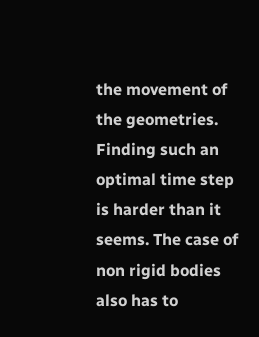the movement of the geometries. Finding such an optimal time step is harder than it seems. The case of non rigid bodies also has to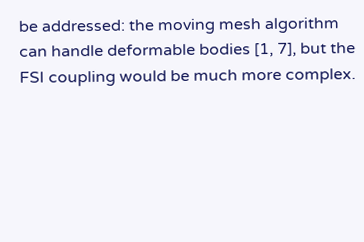be addressed: the moving mesh algorithm can handle deformable bodies [1, 7], but the FSI coupling would be much more complex.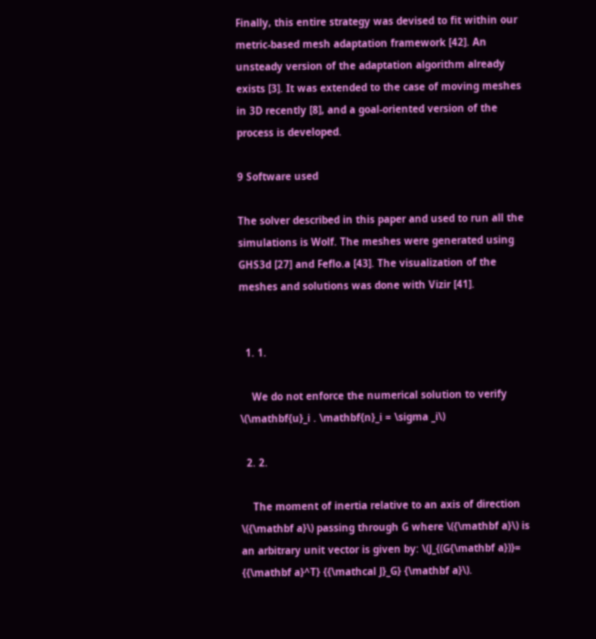Finally, this entire strategy was devised to fit within our metric-based mesh adaptation framework [42]. An unsteady version of the adaptation algorithm already exists [3]. It was extended to the case of moving meshes in 3D recently [8], and a goal-oriented version of the process is developed.

9 Software used

The solver described in this paper and used to run all the simulations is Wolf. The meshes were generated using GHS3d [27] and Feflo.a [43]. The visualization of the meshes and solutions was done with Vizir [41].


  1. 1.

    We do not enforce the numerical solution to verify \(\mathbf{u}_i . \mathbf{n}_i = \sigma _i\)

  2. 2.

    The moment of inertia relative to an axis of direction \({\mathbf a}\) passing through G where \({\mathbf a}\) is an arbitrary unit vector is given by: \(J_{(G{\mathbf a})}= {{\mathbf a}^T} {{\mathcal J}_G} {\mathbf a}\).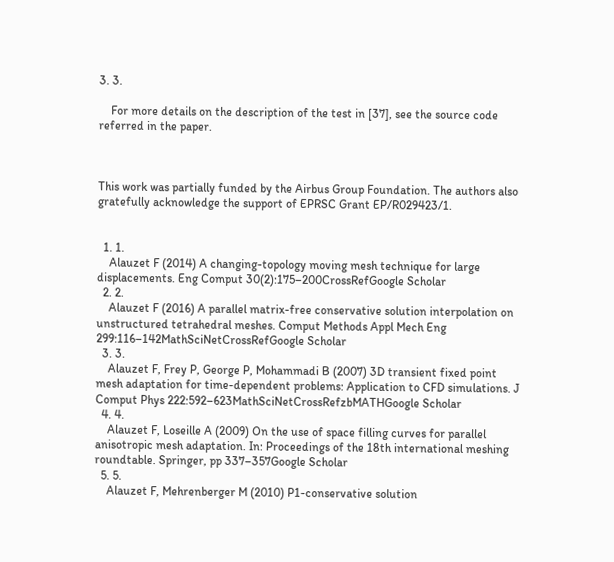3. 3.

    For more details on the description of the test in [37], see the source code referred in the paper.



This work was partially funded by the Airbus Group Foundation. The authors also gratefully acknowledge the support of EPRSC Grant EP/R029423/1.


  1. 1.
    Alauzet F (2014) A changing-topology moving mesh technique for large displacements. Eng Comput 30(2):175–200CrossRefGoogle Scholar
  2. 2.
    Alauzet F (2016) A parallel matrix-free conservative solution interpolation on unstructured tetrahedral meshes. Comput Methods Appl Mech Eng 299:116–142MathSciNetCrossRefGoogle Scholar
  3. 3.
    Alauzet F, Frey P, George P, Mohammadi B (2007) 3D transient fixed point mesh adaptation for time-dependent problems: Application to CFD simulations. J Comput Phys 222:592–623MathSciNetCrossRefzbMATHGoogle Scholar
  4. 4.
    Alauzet F, Loseille A (2009) On the use of space filling curves for parallel anisotropic mesh adaptation. In: Proceedings of the 18th international meshing roundtable. Springer, pp 337–357Google Scholar
  5. 5.
    Alauzet F, Mehrenberger M (2010) P1-conservative solution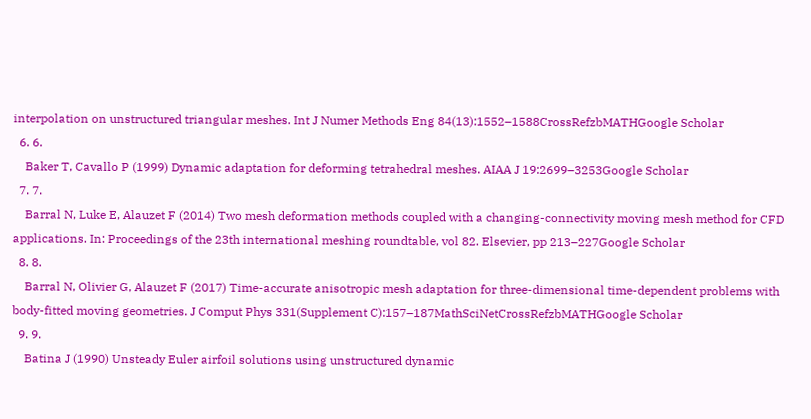interpolation on unstructured triangular meshes. Int J Numer Methods Eng 84(13):1552–1588CrossRefzbMATHGoogle Scholar
  6. 6.
    Baker T, Cavallo P (1999) Dynamic adaptation for deforming tetrahedral meshes. AIAA J 19:2699–3253Google Scholar
  7. 7.
    Barral N, Luke E, Alauzet F (2014) Two mesh deformation methods coupled with a changing-connectivity moving mesh method for CFD applications. In: Proceedings of the 23th international meshing roundtable, vol 82. Elsevier, pp 213–227Google Scholar
  8. 8.
    Barral N, Olivier G, Alauzet F (2017) Time-accurate anisotropic mesh adaptation for three-dimensional time-dependent problems with body-fitted moving geometries. J Comput Phys 331(Supplement C):157–187MathSciNetCrossRefzbMATHGoogle Scholar
  9. 9.
    Batina J (1990) Unsteady Euler airfoil solutions using unstructured dynamic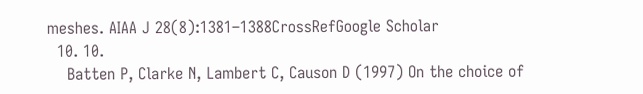meshes. AIAA J 28(8):1381–1388CrossRefGoogle Scholar
  10. 10.
    Batten P, Clarke N, Lambert C, Causon D (1997) On the choice of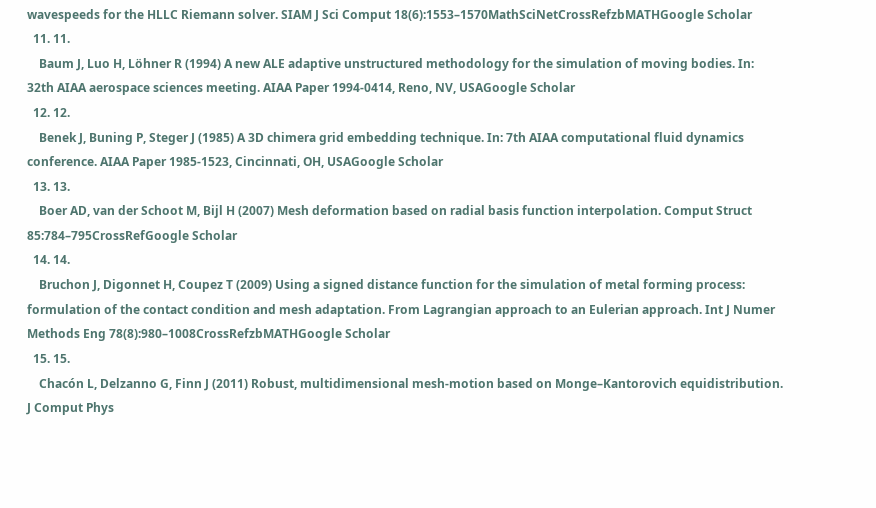wavespeeds for the HLLC Riemann solver. SIAM J Sci Comput 18(6):1553–1570MathSciNetCrossRefzbMATHGoogle Scholar
  11. 11.
    Baum J, Luo H, Löhner R (1994) A new ALE adaptive unstructured methodology for the simulation of moving bodies. In: 32th AIAA aerospace sciences meeting. AIAA Paper 1994-0414, Reno, NV, USAGoogle Scholar
  12. 12.
    Benek J, Buning P, Steger J (1985) A 3D chimera grid embedding technique. In: 7th AIAA computational fluid dynamics conference. AIAA Paper 1985-1523, Cincinnati, OH, USAGoogle Scholar
  13. 13.
    Boer AD, van der Schoot M, Bijl H (2007) Mesh deformation based on radial basis function interpolation. Comput Struct 85:784–795CrossRefGoogle Scholar
  14. 14.
    Bruchon J, Digonnet H, Coupez T (2009) Using a signed distance function for the simulation of metal forming process: formulation of the contact condition and mesh adaptation. From Lagrangian approach to an Eulerian approach. Int J Numer Methods Eng 78(8):980–1008CrossRefzbMATHGoogle Scholar
  15. 15.
    Chacón L, Delzanno G, Finn J (2011) Robust, multidimensional mesh-motion based on Monge–Kantorovich equidistribution. J Comput Phys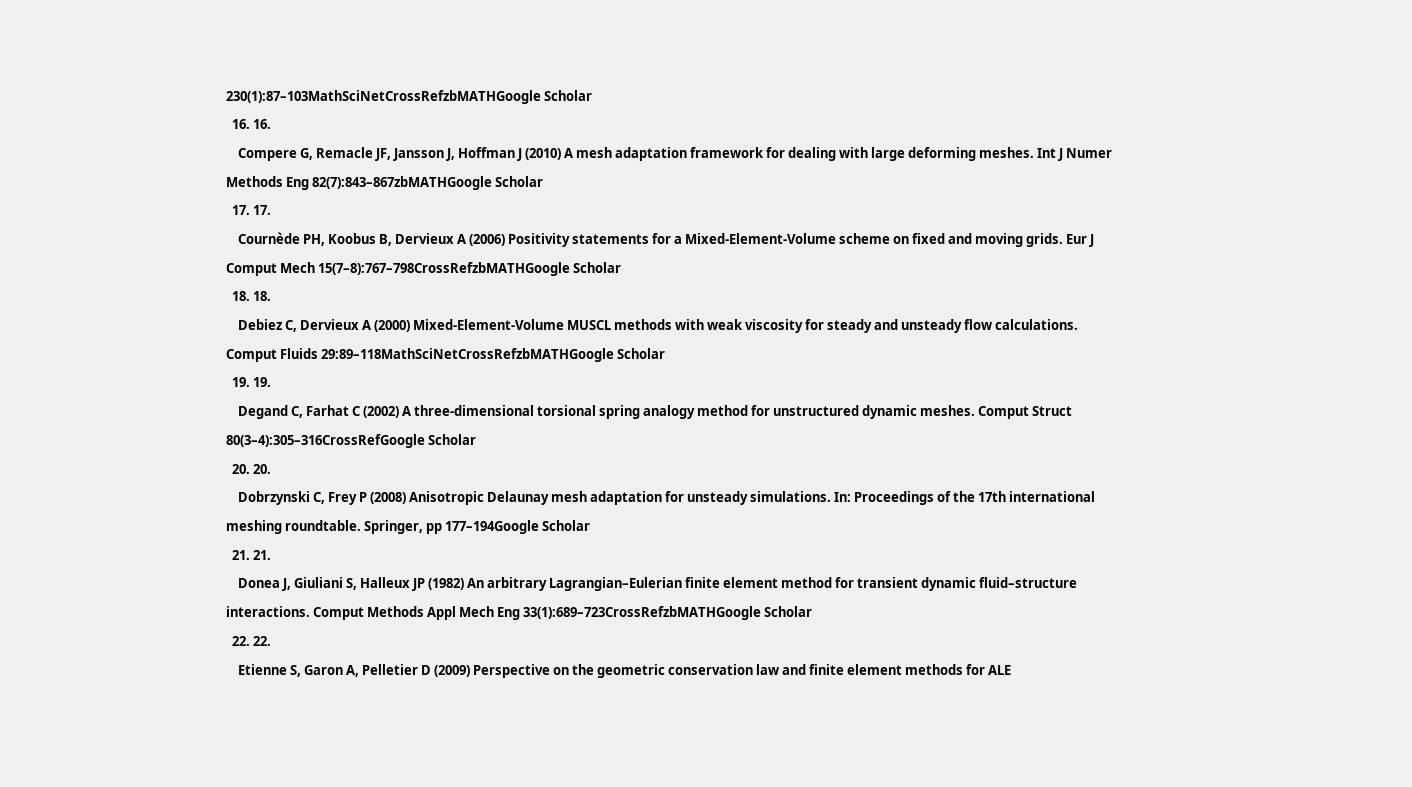230(1):87–103MathSciNetCrossRefzbMATHGoogle Scholar
  16. 16.
    Compere G, Remacle JF, Jansson J, Hoffman J (2010) A mesh adaptation framework for dealing with large deforming meshes. Int J Numer Methods Eng 82(7):843–867zbMATHGoogle Scholar
  17. 17.
    Cournède PH, Koobus B, Dervieux A (2006) Positivity statements for a Mixed-Element-Volume scheme on fixed and moving grids. Eur J Comput Mech 15(7–8):767–798CrossRefzbMATHGoogle Scholar
  18. 18.
    Debiez C, Dervieux A (2000) Mixed-Element-Volume MUSCL methods with weak viscosity for steady and unsteady flow calculations. Comput Fluids 29:89–118MathSciNetCrossRefzbMATHGoogle Scholar
  19. 19.
    Degand C, Farhat C (2002) A three-dimensional torsional spring analogy method for unstructured dynamic meshes. Comput Struct 80(3–4):305–316CrossRefGoogle Scholar
  20. 20.
    Dobrzynski C, Frey P (2008) Anisotropic Delaunay mesh adaptation for unsteady simulations. In: Proceedings of the 17th international meshing roundtable. Springer, pp 177–194Google Scholar
  21. 21.
    Donea J, Giuliani S, Halleux JP (1982) An arbitrary Lagrangian–Eulerian finite element method for transient dynamic fluid–structure interactions. Comput Methods Appl Mech Eng 33(1):689–723CrossRefzbMATHGoogle Scholar
  22. 22.
    Etienne S, Garon A, Pelletier D (2009) Perspective on the geometric conservation law and finite element methods for ALE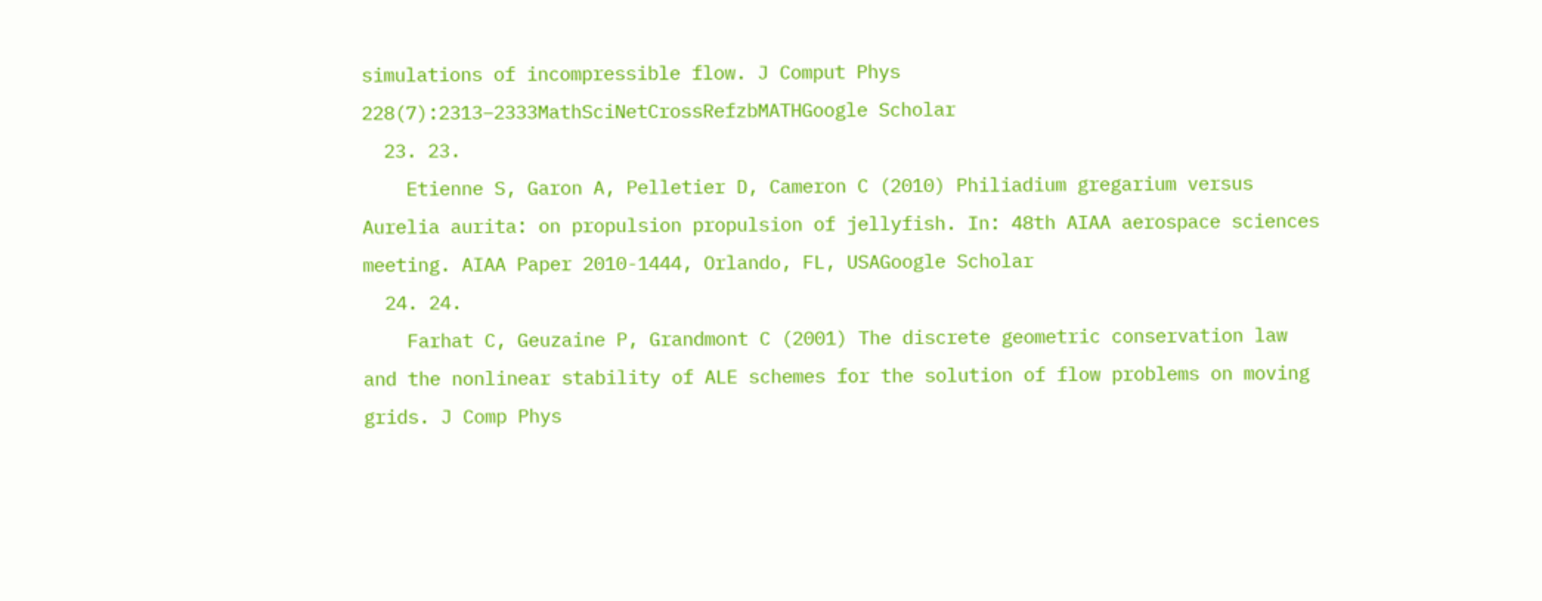simulations of incompressible flow. J Comput Phys 228(7):2313–2333MathSciNetCrossRefzbMATHGoogle Scholar
  23. 23.
    Etienne S, Garon A, Pelletier D, Cameron C (2010) Philiadium gregarium versus Aurelia aurita: on propulsion propulsion of jellyfish. In: 48th AIAA aerospace sciences meeting. AIAA Paper 2010-1444, Orlando, FL, USAGoogle Scholar
  24. 24.
    Farhat C, Geuzaine P, Grandmont C (2001) The discrete geometric conservation law and the nonlinear stability of ALE schemes for the solution of flow problems on moving grids. J Comp Phys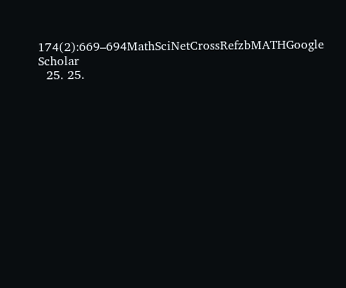174(2):669–694MathSciNetCrossRefzbMATHGoogle Scholar
  25. 25.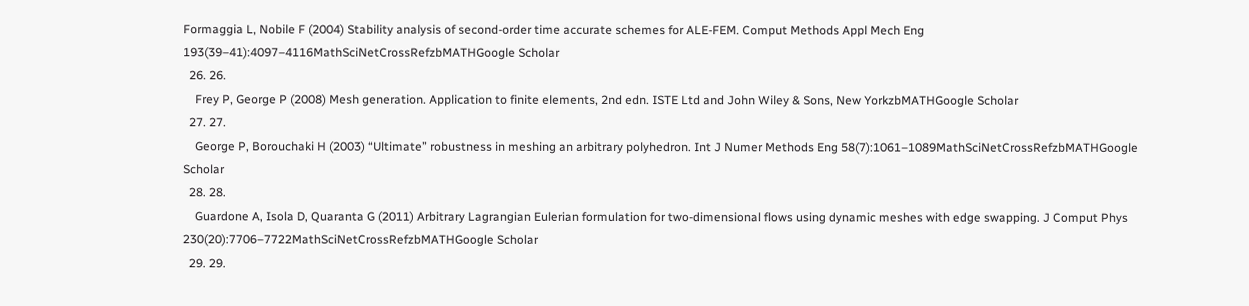Formaggia L, Nobile F (2004) Stability analysis of second-order time accurate schemes for ALE-FEM. Comput Methods Appl Mech Eng 193(39–41):4097–4116MathSciNetCrossRefzbMATHGoogle Scholar
  26. 26.
    Frey P, George P (2008) Mesh generation. Application to finite elements, 2nd edn. ISTE Ltd and John Wiley & Sons, New YorkzbMATHGoogle Scholar
  27. 27.
    George P, Borouchaki H (2003) “Ultimate” robustness in meshing an arbitrary polyhedron. Int J Numer Methods Eng 58(7):1061–1089MathSciNetCrossRefzbMATHGoogle Scholar
  28. 28.
    Guardone A, Isola D, Quaranta G (2011) Arbitrary Lagrangian Eulerian formulation for two-dimensional flows using dynamic meshes with edge swapping. J Comput Phys 230(20):7706–7722MathSciNetCrossRefzbMATHGoogle Scholar
  29. 29.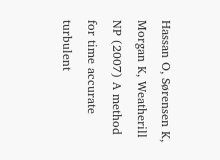Hassan O, Sørensen K, Morgan K, Weatherill NP (2007) A method for time accurate turbulent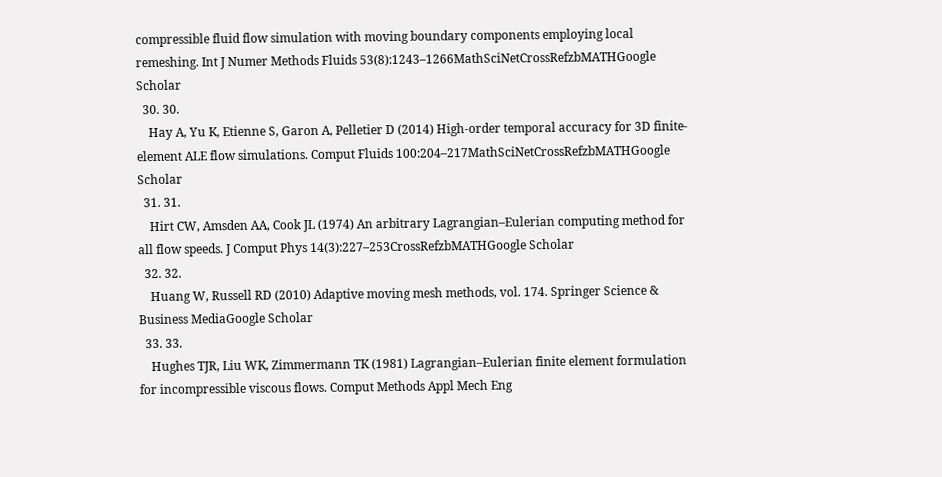compressible fluid flow simulation with moving boundary components employing local remeshing. Int J Numer Methods Fluids 53(8):1243–1266MathSciNetCrossRefzbMATHGoogle Scholar
  30. 30.
    Hay A, Yu K, Etienne S, Garon A, Pelletier D (2014) High-order temporal accuracy for 3D finite-element ALE flow simulations. Comput Fluids 100:204–217MathSciNetCrossRefzbMATHGoogle Scholar
  31. 31.
    Hirt CW, Amsden AA, Cook JL (1974) An arbitrary Lagrangian–Eulerian computing method for all flow speeds. J Comput Phys 14(3):227–253CrossRefzbMATHGoogle Scholar
  32. 32.
    Huang W, Russell RD (2010) Adaptive moving mesh methods, vol. 174. Springer Science & Business MediaGoogle Scholar
  33. 33.
    Hughes TJR, Liu WK, Zimmermann TK (1981) Lagrangian–Eulerian finite element formulation for incompressible viscous flows. Comput Methods Appl Mech Eng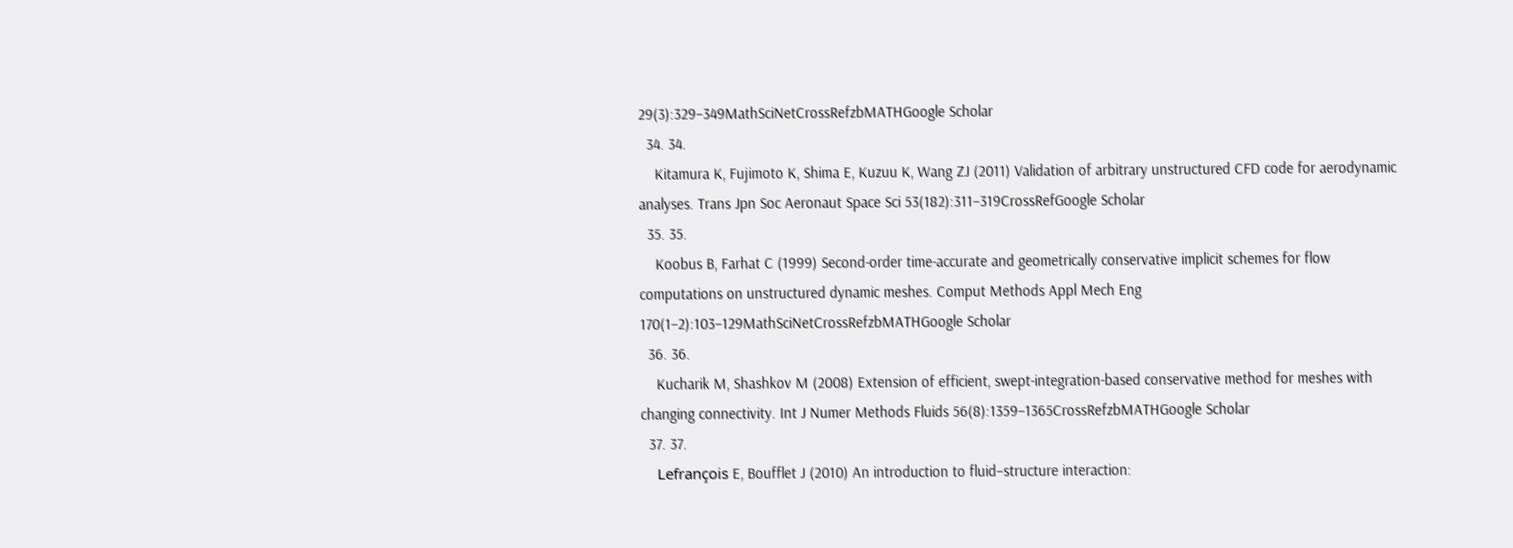29(3):329–349MathSciNetCrossRefzbMATHGoogle Scholar
  34. 34.
    Kitamura K, Fujimoto K, Shima E, Kuzuu K, Wang ZJ (2011) Validation of arbitrary unstructured CFD code for aerodynamic analyses. Trans Jpn Soc Aeronaut Space Sci 53(182):311–319CrossRefGoogle Scholar
  35. 35.
    Koobus B, Farhat C (1999) Second-order time-accurate and geometrically conservative implicit schemes for flow computations on unstructured dynamic meshes. Comput Methods Appl Mech Eng 170(1–2):103–129MathSciNetCrossRefzbMATHGoogle Scholar
  36. 36.
    Kucharik M, Shashkov M (2008) Extension of efficient, swept-integration-based conservative method for meshes with changing connectivity. Int J Numer Methods Fluids 56(8):1359–1365CrossRefzbMATHGoogle Scholar
  37. 37.
    Lefrançois E, Boufflet J (2010) An introduction to fluid–structure interaction: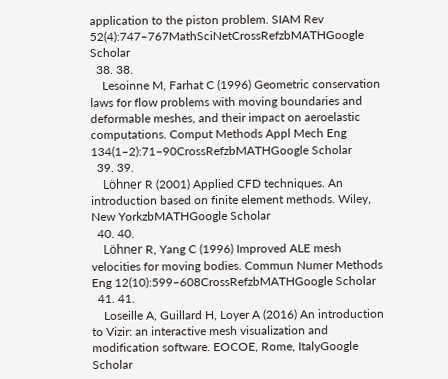application to the piston problem. SIAM Rev 52(4):747–767MathSciNetCrossRefzbMATHGoogle Scholar
  38. 38.
    Lesoinne M, Farhat C (1996) Geometric conservation laws for flow problems with moving boundaries and deformable meshes, and their impact on aeroelastic computations. Comput Methods Appl Mech Eng 134(1–2):71–90CrossRefzbMATHGoogle Scholar
  39. 39.
    Löhner R (2001) Applied CFD techniques. An introduction based on finite element methods. Wiley, New YorkzbMATHGoogle Scholar
  40. 40.
    Löhner R, Yang C (1996) Improved ALE mesh velocities for moving bodies. Commun Numer Methods Eng 12(10):599–608CrossRefzbMATHGoogle Scholar
  41. 41.
    Loseille A, Guillard H, Loyer A (2016) An introduction to Vizir: an interactive mesh visualization and modification software. EOCOE, Rome, ItalyGoogle Scholar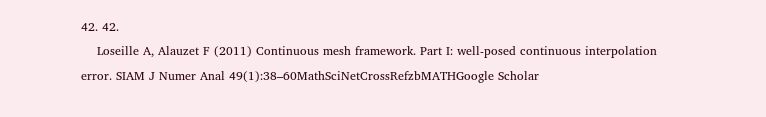42. 42.
    Loseille A, Alauzet F (2011) Continuous mesh framework. Part I: well-posed continuous interpolation error. SIAM J Numer Anal 49(1):38–60MathSciNetCrossRefzbMATHGoogle Scholar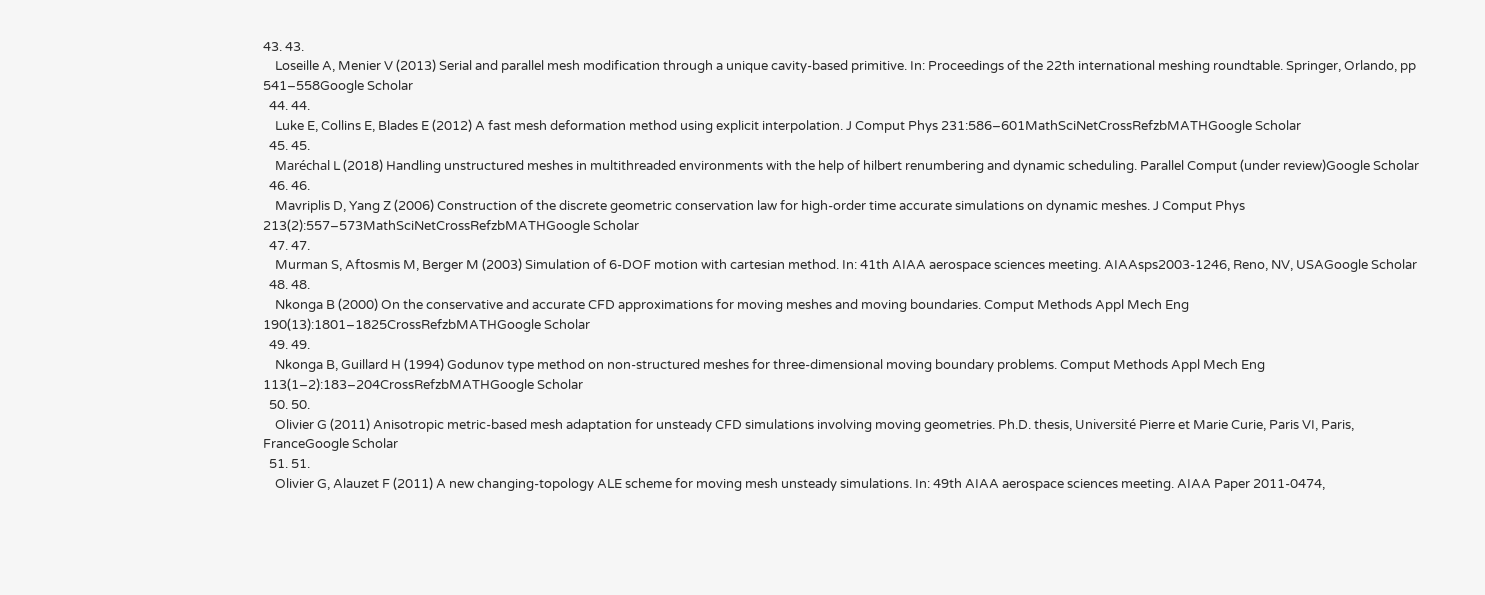43. 43.
    Loseille A, Menier V (2013) Serial and parallel mesh modification through a unique cavity-based primitive. In: Proceedings of the 22th international meshing roundtable. Springer, Orlando, pp 541–558Google Scholar
  44. 44.
    Luke E, Collins E, Blades E (2012) A fast mesh deformation method using explicit interpolation. J Comput Phys 231:586–601MathSciNetCrossRefzbMATHGoogle Scholar
  45. 45.
    Maréchal L (2018) Handling unstructured meshes in multithreaded environments with the help of hilbert renumbering and dynamic scheduling. Parallel Comput (under review)Google Scholar
  46. 46.
    Mavriplis D, Yang Z (2006) Construction of the discrete geometric conservation law for high-order time accurate simulations on dynamic meshes. J Comput Phys 213(2):557–573MathSciNetCrossRefzbMATHGoogle Scholar
  47. 47.
    Murman S, Aftosmis M, Berger M (2003) Simulation of 6-DOF motion with cartesian method. In: 41th AIAA aerospace sciences meeting. AIAAsps2003-1246, Reno, NV, USAGoogle Scholar
  48. 48.
    Nkonga B (2000) On the conservative and accurate CFD approximations for moving meshes and moving boundaries. Comput Methods Appl Mech Eng 190(13):1801–1825CrossRefzbMATHGoogle Scholar
  49. 49.
    Nkonga B, Guillard H (1994) Godunov type method on non-structured meshes for three-dimensional moving boundary problems. Comput Methods Appl Mech Eng 113(1–2):183–204CrossRefzbMATHGoogle Scholar
  50. 50.
    Olivier G (2011) Anisotropic metric-based mesh adaptation for unsteady CFD simulations involving moving geometries. Ph.D. thesis, Université Pierre et Marie Curie, Paris VI, Paris, FranceGoogle Scholar
  51. 51.
    Olivier G, Alauzet F (2011) A new changing-topology ALE scheme for moving mesh unsteady simulations. In: 49th AIAA aerospace sciences meeting. AIAA Paper 2011-0474,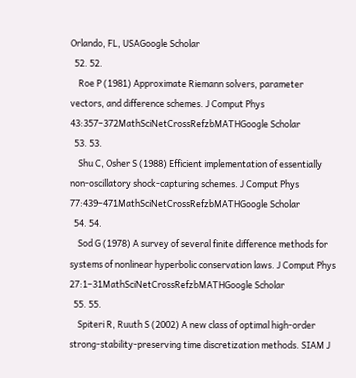Orlando, FL, USAGoogle Scholar
  52. 52.
    Roe P (1981) Approximate Riemann solvers, parameter vectors, and difference schemes. J Comput Phys 43:357–372MathSciNetCrossRefzbMATHGoogle Scholar
  53. 53.
    Shu C, Osher S (1988) Efficient implementation of essentially non-oscillatory shock-capturing schemes. J Comput Phys 77:439–471MathSciNetCrossRefzbMATHGoogle Scholar
  54. 54.
    Sod G (1978) A survey of several finite difference methods for systems of nonlinear hyperbolic conservation laws. J Comput Phys 27:1–31MathSciNetCrossRefzbMATHGoogle Scholar
  55. 55.
    Spiteri R, Ruuth S (2002) A new class of optimal high-order strong-stability-preserving time discretization methods. SIAM J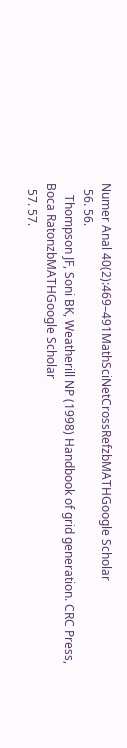Numer Anal 40(2):469–491MathSciNetCrossRefzbMATHGoogle Scholar
  56. 56.
    Thompson JF, Soni BK, Weatherill NP (1998) Handbook of grid generation. CRC Press, Boca RatonzbMATHGoogle Scholar
  57. 57.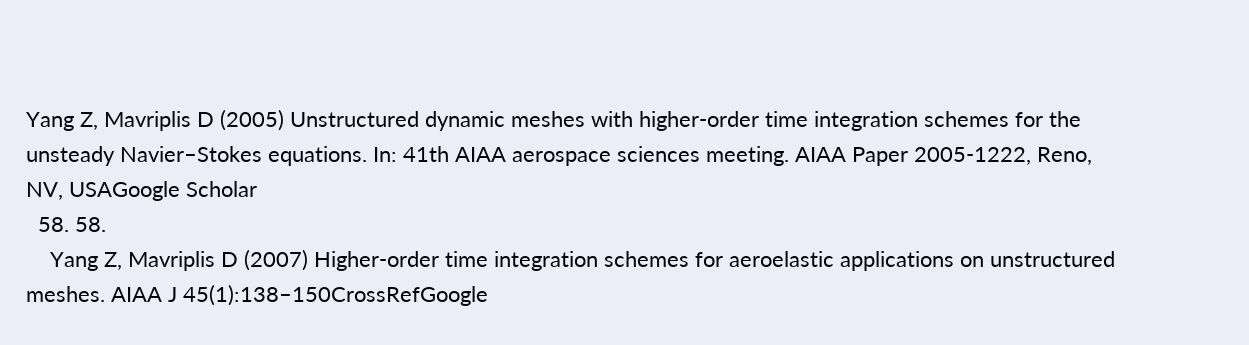Yang Z, Mavriplis D (2005) Unstructured dynamic meshes with higher-order time integration schemes for the unsteady Navier–Stokes equations. In: 41th AIAA aerospace sciences meeting. AIAA Paper 2005-1222, Reno, NV, USAGoogle Scholar
  58. 58.
    Yang Z, Mavriplis D (2007) Higher-order time integration schemes for aeroelastic applications on unstructured meshes. AIAA J 45(1):138–150CrossRefGoogle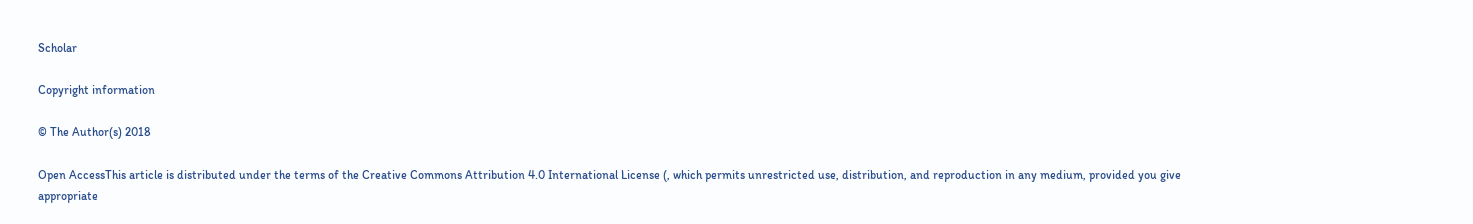Scholar

Copyright information

© The Author(s) 2018

Open AccessThis article is distributed under the terms of the Creative Commons Attribution 4.0 International License (, which permits unrestricted use, distribution, and reproduction in any medium, provided you give appropriate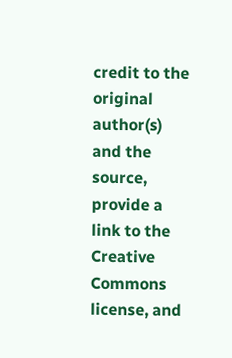credit to the original author(s) and the source, provide a link to the Creative Commons license, and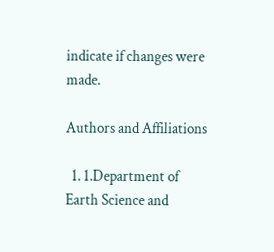indicate if changes were made.

Authors and Affiliations

  1. 1.Department of Earth Science and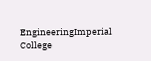EngineeringImperial College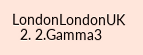LondonLondonUK
  2. 2.Gamma3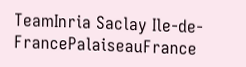TeamInria Saclay Ile-de-FrancePalaiseauFrance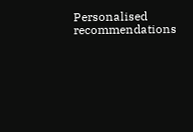Personalised recommendations